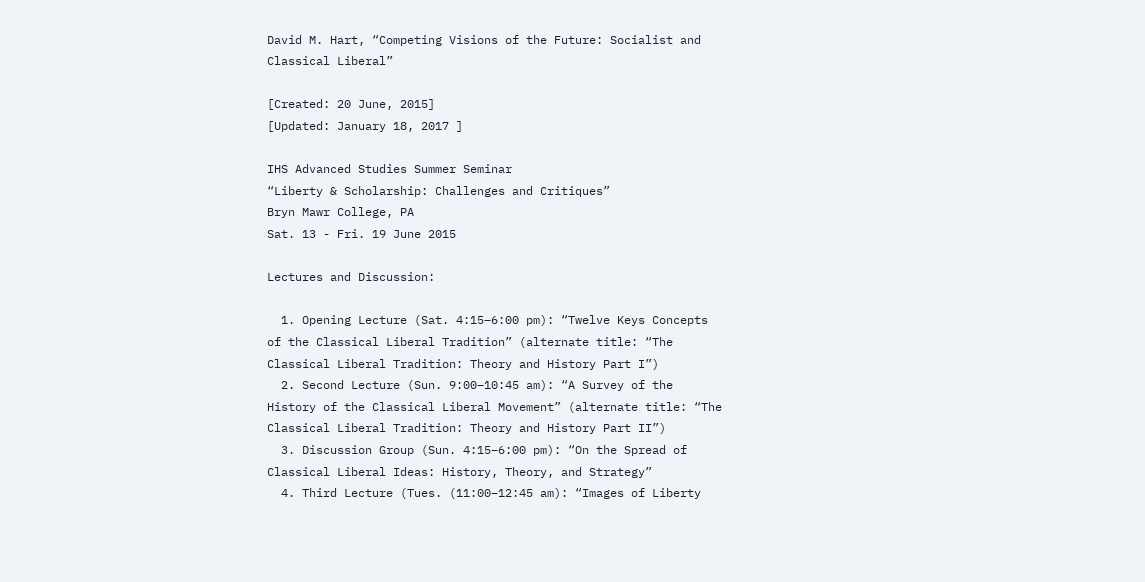David M. Hart, “Competing Visions of the Future: Socialist and Classical Liberal”

[Created: 20 June, 2015]
[Updated: January 18, 2017 ]

IHS Advanced Studies Summer Seminar
“Liberty & Scholarship: Challenges and Critiques”
Bryn Mawr College, PA
Sat. 13 - Fri. 19 June 2015

Lectures and Discussion:

  1. Opening Lecture (Sat. 4:15–6:00 pm): “Twelve Keys Concepts of the Classical Liberal Tradition” (alternate title: “The Classical Liberal Tradition: Theory and History Part I”)
  2. Second Lecture (Sun. 9:00–10:45 am): “A Survey of the History of the Classical Liberal Movement” (alternate title: “The Classical Liberal Tradition: Theory and History Part II”)
  3. Discussion Group (Sun. 4:15–6:00 pm): “On the Spread of Classical Liberal Ideas: History, Theory, and Strategy”
  4. Third Lecture (Tues. (11:00–12:45 am): “Images of Liberty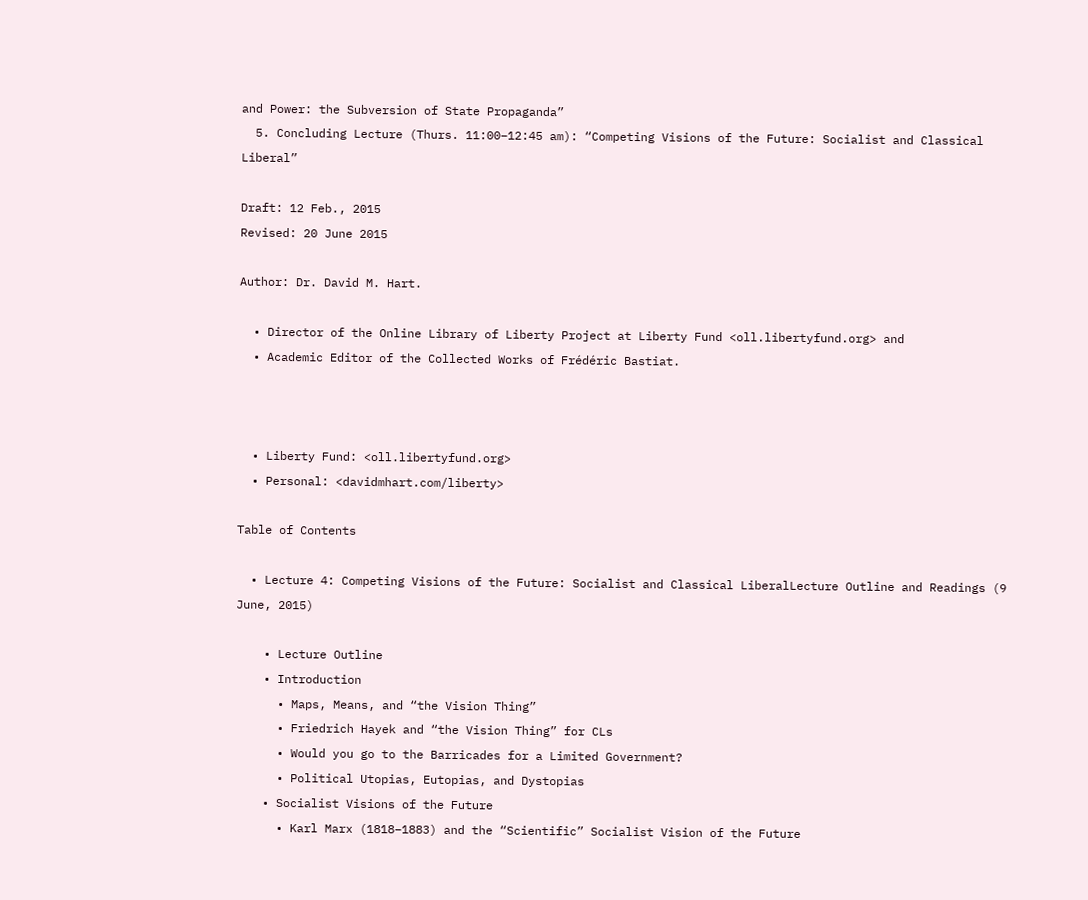and Power: the Subversion of State Propaganda”
  5. Concluding Lecture (Thurs. 11:00–12:45 am): “Competing Visions of the Future: Socialist and Classical Liberal”

Draft: 12 Feb., 2015
Revised: 20 June 2015

Author: Dr. David M. Hart.

  • Director of the Online Library of Liberty Project at Liberty Fund <oll.libertyfund.org> and
  • Academic Editor of the Collected Works of Frédéric Bastiat.



  • Liberty Fund: <oll.libertyfund.org>
  • Personal: <davidmhart.com/liberty>

Table of Contents

  • Lecture 4: Competing Visions of the Future: Socialist and Classical LiberalLecture Outline and Readings (9 June, 2015)

    • Lecture Outline
    • Introduction
      • Maps, Means, and “the Vision Thing”
      • Friedrich Hayek and “the Vision Thing” for CLs
      • Would you go to the Barricades for a Limited Government?
      • Political Utopias, Eutopias, and Dystopias
    • Socialist Visions of the Future
      • Karl Marx (1818–1883) and the “Scientific” Socialist Vision of the Future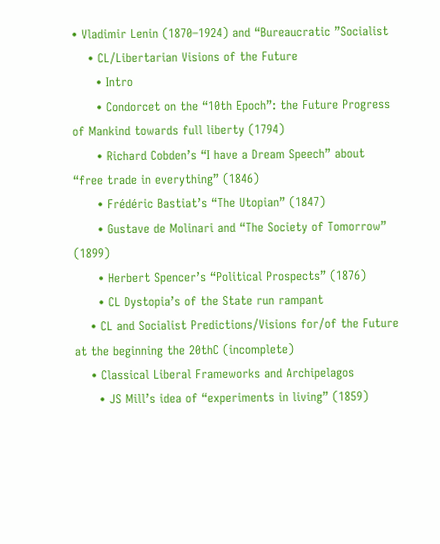• Vladimir Lenin (1870–1924) and “Bureaucratic ”Socialist
    • CL/Libertarian Visions of the Future
      • Intro
      • Condorcet on the “10th Epoch”: the Future Progress of Mankind towards full liberty (1794)
      • Richard Cobden’s “I have a Dream Speech” about “free trade in everything” (1846)
      • Frédéric Bastiat’s “The Utopian” (1847)
      • Gustave de Molinari and “The Society of Tomorrow” (1899)
      • Herbert Spencer’s “Political Prospects” (1876)
      • CL Dystopia’s of the State run rampant
    • CL and Socialist Predictions/Visions for/of the Future at the beginning the 20thC (incomplete)
    • Classical Liberal Frameworks and Archipelagos
      • JS Mill’s idea of “experiments in living” (1859)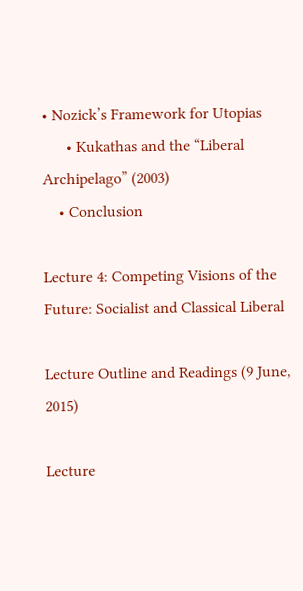• Nozick’s Framework for Utopias
      • Kukathas and the “Liberal Archipelago” (2003)
    • Conclusion

Lecture 4: Competing Visions of the Future: Socialist and Classical Liberal

Lecture Outline and Readings (9 June, 2015)

Lecture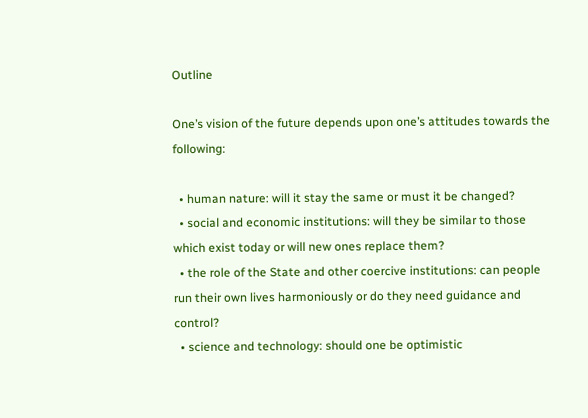Outline

One’s vision of the future depends upon one’s attitudes towards the following:

  • human nature: will it stay the same or must it be changed?
  • social and economic institutions: will they be similar to those which exist today or will new ones replace them?
  • the role of the State and other coercive institutions: can people run their own lives harmoniously or do they need guidance and control?
  • science and technology: should one be optimistic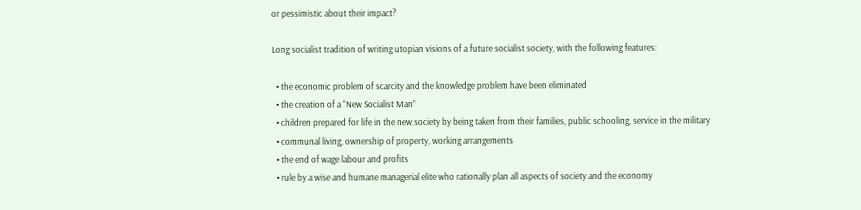or pessimistic about their impact?

Long socialist tradition of writing utopian visions of a future socialist society, with the following features:

  • the economic problem of scarcity and the knowledge problem have been eliminated
  • the creation of a “New Socialist Man”
  • children prepared for life in the new society by being taken from their families, public schooling, service in the military
  • communal living, ownership of property, working arrangements
  • the end of wage labour and profits
  • rule by a wise and humane managerial elite who rationally plan all aspects of society and the economy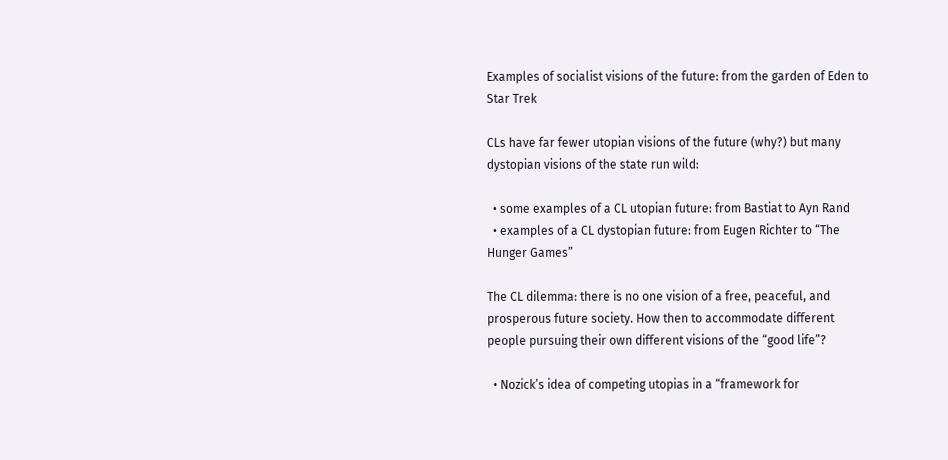Examples of socialist visions of the future: from the garden of Eden to Star Trek

CLs have far fewer utopian visions of the future (why?) but many dystopian visions of the state run wild:

  • some examples of a CL utopian future: from Bastiat to Ayn Rand
  • examples of a CL dystopian future: from Eugen Richter to “The Hunger Games”

The CL dilemma: there is no one vision of a free, peaceful, and prosperous future society. How then to accommodate different people pursuing their own different visions of the “good life”?

  • Nozick’s idea of competing utopias in a “framework for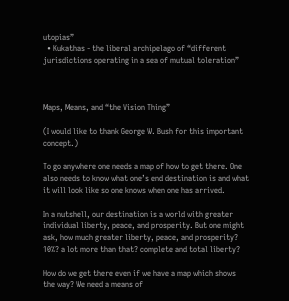utopias”
  • Kukathas - the liberal archipelago of “different jurisdictions operating in a sea of mutual toleration”



Maps, Means, and “the Vision Thing”

(I would like to thank George W. Bush for this important concept.)

To go anywhere one needs a map of how to get there. One also needs to know what one’s end destination is and what it will look like so one knows when one has arrived.

In a nutshell, our destination is a world with greater individual liberty, peace, and prosperity. But one might ask, how much greater liberty, peace, and prosperity? 10%? a lot more than that? complete and total liberty?

How do we get there even if we have a map which shows the way? We need a means of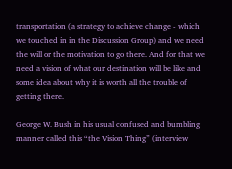transportation (a strategy to achieve change - which we touched in in the Discussion Group) and we need the will or the motivation to go there. And for that we need a vision of what our destination will be like and some idea about why it is worth all the trouble of getting there.

George W. Bush in his usual confused and bumbling manner called this “the Vision Thing” (interview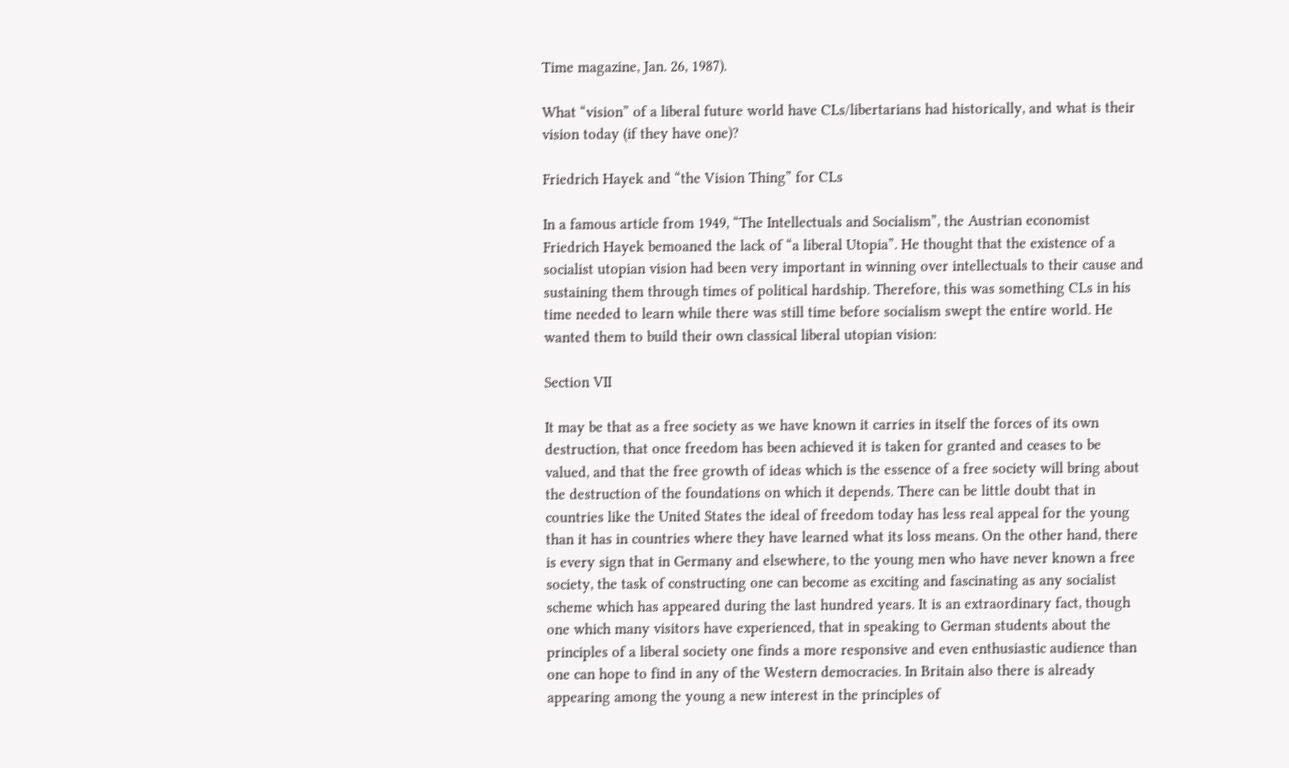Time magazine, Jan. 26, 1987).

What “vision” of a liberal future world have CLs/libertarians had historically, and what is their vision today (if they have one)?

Friedrich Hayek and “the Vision Thing” for CLs

In a famous article from 1949, “The Intellectuals and Socialism”, the Austrian economist Friedrich Hayek bemoaned the lack of “a liberal Utopia”. He thought that the existence of a socialist utopian vision had been very important in winning over intellectuals to their cause and sustaining them through times of political hardship. Therefore, this was something CLs in his time needed to learn while there was still time before socialism swept the entire world. He wanted them to build their own classical liberal utopian vision:

Section VII

It may be that as a free society as we have known it carries in itself the forces of its own destruction, that once freedom has been achieved it is taken for granted and ceases to be valued, and that the free growth of ideas which is the essence of a free society will bring about the destruction of the foundations on which it depends. There can be little doubt that in countries like the United States the ideal of freedom today has less real appeal for the young than it has in countries where they have learned what its loss means. On the other hand, there is every sign that in Germany and elsewhere, to the young men who have never known a free society, the task of constructing one can become as exciting and fascinating as any socialist scheme which has appeared during the last hundred years. It is an extraordinary fact, though one which many visitors have experienced, that in speaking to German students about the principles of a liberal society one finds a more responsive and even enthusiastic audience than one can hope to find in any of the Western democracies. In Britain also there is already appearing among the young a new interest in the principles of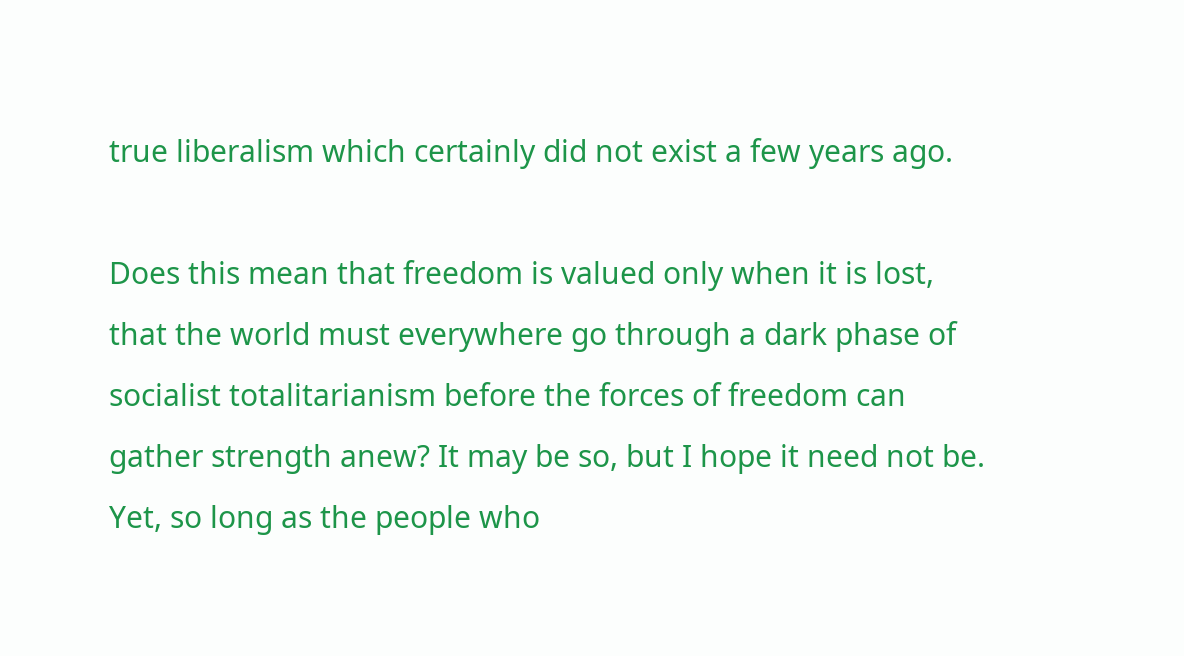true liberalism which certainly did not exist a few years ago.

Does this mean that freedom is valued only when it is lost, that the world must everywhere go through a dark phase of socialist totalitarianism before the forces of freedom can gather strength anew? It may be so, but I hope it need not be. Yet, so long as the people who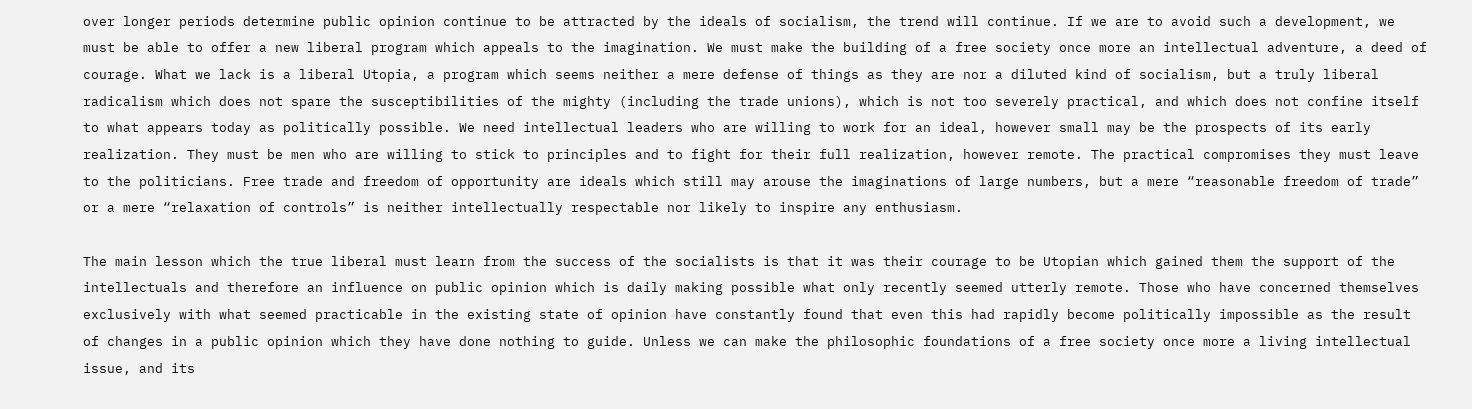over longer periods determine public opinion continue to be attracted by the ideals of socialism, the trend will continue. If we are to avoid such a development, we must be able to offer a new liberal program which appeals to the imagination. We must make the building of a free society once more an intellectual adventure, a deed of courage. What we lack is a liberal Utopia, a program which seems neither a mere defense of things as they are nor a diluted kind of socialism, but a truly liberal radicalism which does not spare the susceptibilities of the mighty (including the trade unions), which is not too severely practical, and which does not confine itself to what appears today as politically possible. We need intellectual leaders who are willing to work for an ideal, however small may be the prospects of its early realization. They must be men who are willing to stick to principles and to fight for their full realization, however remote. The practical compromises they must leave to the politicians. Free trade and freedom of opportunity are ideals which still may arouse the imaginations of large numbers, but a mere “reasonable freedom of trade” or a mere “relaxation of controls” is neither intellectually respectable nor likely to inspire any enthusiasm.

The main lesson which the true liberal must learn from the success of the socialists is that it was their courage to be Utopian which gained them the support of the intellectuals and therefore an influence on public opinion which is daily making possible what only recently seemed utterly remote. Those who have concerned themselves exclusively with what seemed practicable in the existing state of opinion have constantly found that even this had rapidly become politically impossible as the result of changes in a public opinion which they have done nothing to guide. Unless we can make the philosophic foundations of a free society once more a living intellectual issue, and its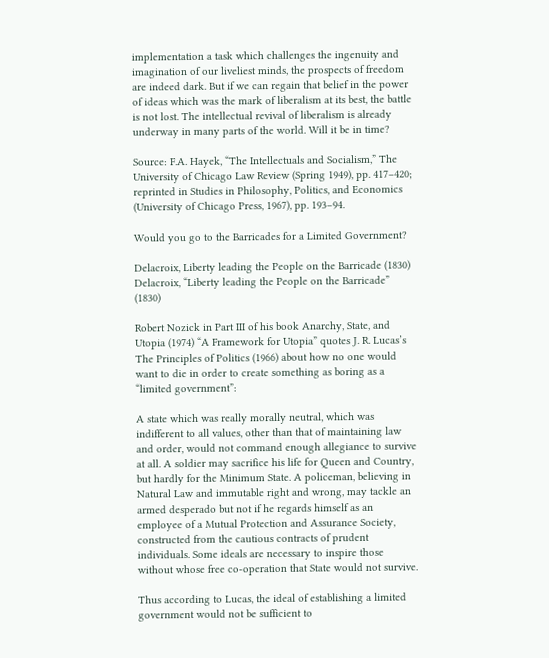implementation a task which challenges the ingenuity and imagination of our liveliest minds, the prospects of freedom are indeed dark. But if we can regain that belief in the power of ideas which was the mark of liberalism at its best, the battle is not lost. The intellectual revival of liberalism is already underway in many parts of the world. Will it be in time?

Source: F.A. Hayek, “The Intellectuals and Socialism,” The University of Chicago Law Review (Spring 1949), pp. 417–420; reprinted in Studies in Philosophy, Politics, and Economics (University of Chicago Press, 1967), pp. 193–94.

Would you go to the Barricades for a Limited Government?

Delacroix, Liberty leading the People on the Barricade (1830)
Delacroix, “Liberty leading the People on the Barricade” (1830)

Robert Nozick in Part III of his book Anarchy, State, and Utopia (1974) “A Framework for Utopia” quotes J. R. Lucas’s The Principles of Politics (1966) about how no one would want to die in order to create something as boring as a “limited government”:

A state which was really morally neutral, which was indifferent to all values, other than that of maintaining law and order, would not command enough allegiance to survive at all. A soldier may sacrifice his life for Queen and Country, but hardly for the Minimum State. A policeman, believing in Natural Law and immutable right and wrong, may tackle an armed desperado but not if he regards himself as an employee of a Mutual Protection and Assurance Society, constructed from the cautious contracts of prudent individuals. Some ideals are necessary to inspire those without whose free co-operation that State would not survive.

Thus according to Lucas, the ideal of establishing a limited government would not be sufficient to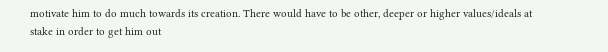motivate him to do much towards its creation. There would have to be other, deeper or higher values/ideals at stake in order to get him out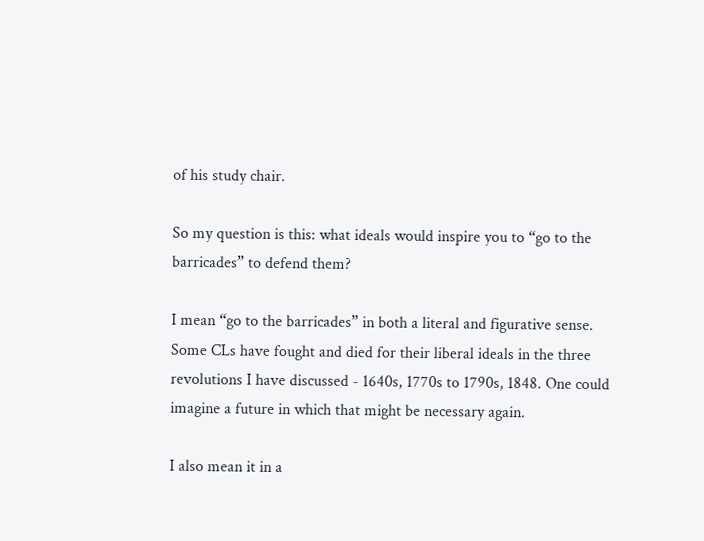of his study chair.

So my question is this: what ideals would inspire you to “go to the barricades” to defend them?

I mean “go to the barricades” in both a literal and figurative sense. Some CLs have fought and died for their liberal ideals in the three revolutions I have discussed - 1640s, 1770s to 1790s, 1848. One could imagine a future in which that might be necessary again.

I also mean it in a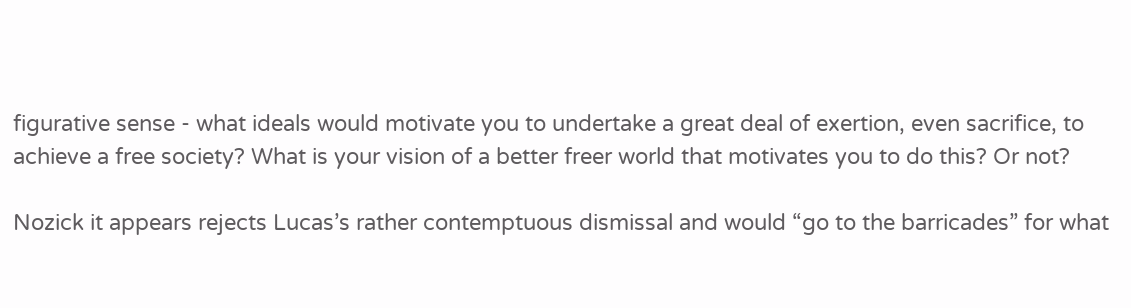figurative sense - what ideals would motivate you to undertake a great deal of exertion, even sacrifice, to achieve a free society? What is your vision of a better freer world that motivates you to do this? Or not?

Nozick it appears rejects Lucas’s rather contemptuous dismissal and would “go to the barricades” for what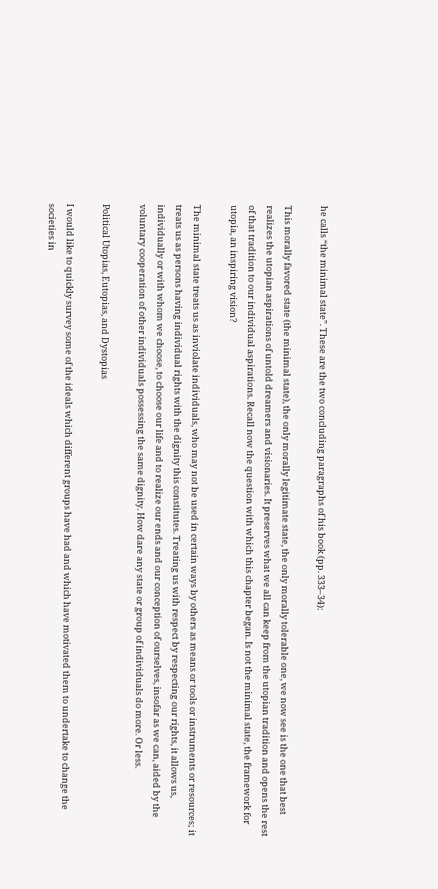he calls “the minimal state”. These are the two concluding paragraphs of his book (pp. 333–34):

This morally favored state (the minimal state), the only morally legitimate state, the only morally tolerable one, we now see is the one that best realizes the utopian aspirations of untold dreamers and visionaries. It preserves what we all can keep from the utopian tradition and opens the rest of that tradition to our individual aspirations. Recall now the question with which this chapter began. Is not the minimal state, the framework for utopia, an inspiring vision?

The minimal state treats us as inviolate individuals, who may not be used in certain ways by others as means or tools or instruments or resources; it treats us as persons having individual rights with the dignity this constitutes. Treating us with respect by respecting our rights, it allows us, individually or with whom we choose, to choose our life and to realize our ends and our conception of ourselves, insofar as we can, aided by the voluntary cooperation of other individuals possessing the same dignity. How dare any state or group of individuals do more. Or less.

Political Utopias, Eutopias, and Dystopias

I would like to quickly survey some of the ideals which different groups have had and which have motivated them to undertake to change the societies in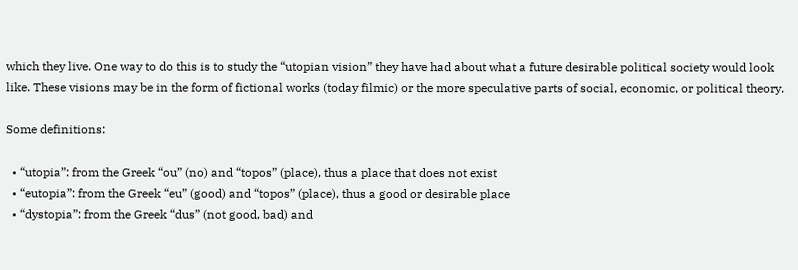which they live. One way to do this is to study the “utopian vision” they have had about what a future desirable political society would look like. These visions may be in the form of fictional works (today filmic) or the more speculative parts of social, economic, or political theory.

Some definitions:

  • “utopia”: from the Greek “ou” (no) and “topos” (place), thus a place that does not exist
  • “eutopia”: from the Greek “eu” (good) and “topos” (place), thus a good or desirable place
  • “dystopia”: from the Greek “dus” (not good, bad) and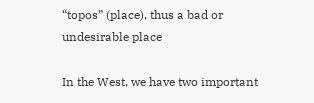“topos” (place), thus a bad or undesirable place

In the West, we have two important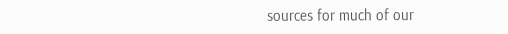sources for much of our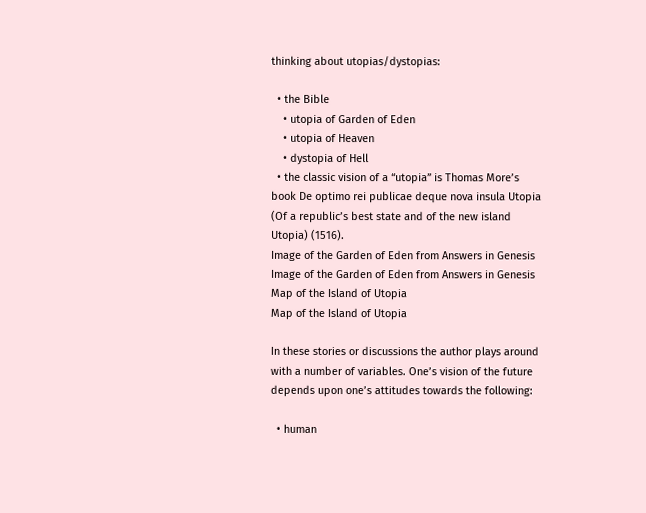thinking about utopias/dystopias:

  • the Bible
    • utopia of Garden of Eden
    • utopia of Heaven
    • dystopia of Hell
  • the classic vision of a “utopia” is Thomas More’s book De optimo rei publicae deque nova insula Utopia (Of a republic’s best state and of the new island Utopia) (1516).
Image of the Garden of Eden from Answers in Genesis
Image of the Garden of Eden from Answers in Genesis
Map of the Island of Utopia
Map of the Island of Utopia

In these stories or discussions the author plays around with a number of variables. One’s vision of the future depends upon one’s attitudes towards the following:

  • human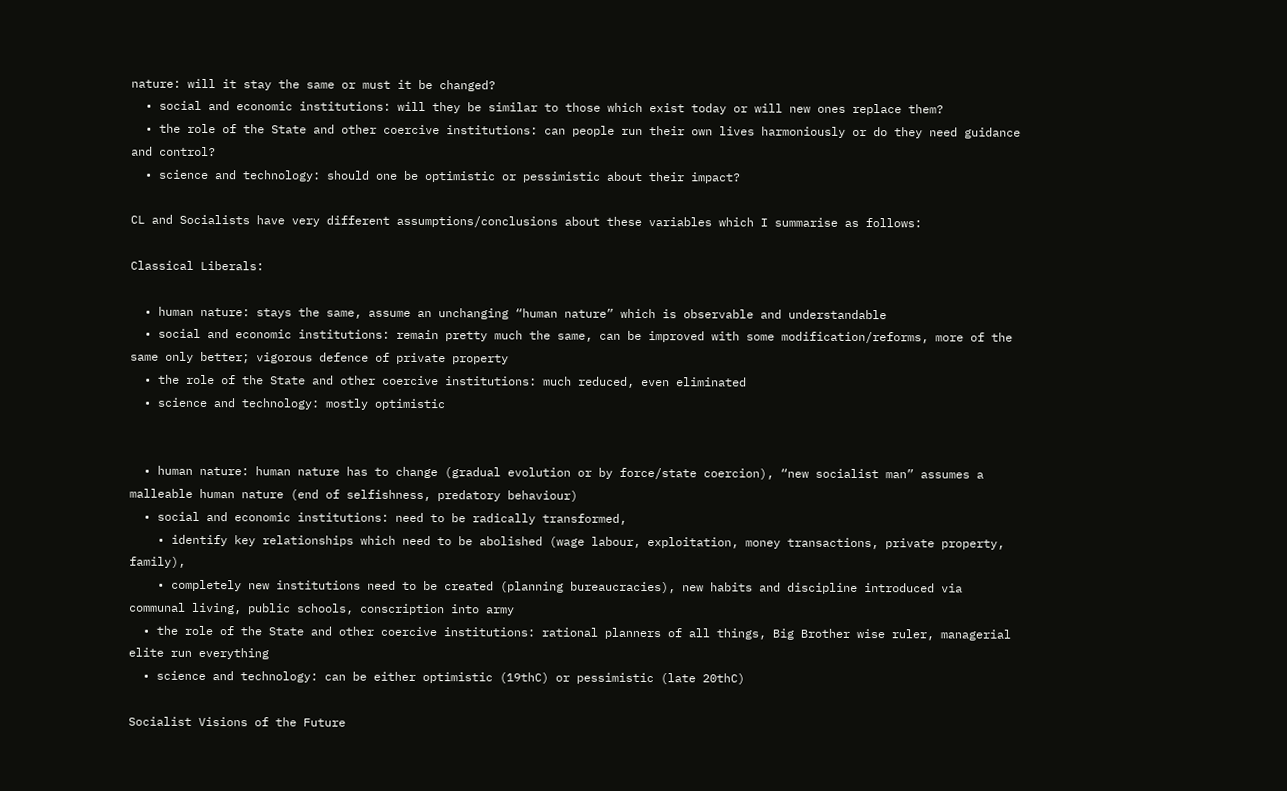nature: will it stay the same or must it be changed?
  • social and economic institutions: will they be similar to those which exist today or will new ones replace them?
  • the role of the State and other coercive institutions: can people run their own lives harmoniously or do they need guidance and control?
  • science and technology: should one be optimistic or pessimistic about their impact?

CL and Socialists have very different assumptions/conclusions about these variables which I summarise as follows:

Classical Liberals:

  • human nature: stays the same, assume an unchanging “human nature” which is observable and understandable
  • social and economic institutions: remain pretty much the same, can be improved with some modification/reforms, more of the same only better; vigorous defence of private property
  • the role of the State and other coercive institutions: much reduced, even eliminated
  • science and technology: mostly optimistic


  • human nature: human nature has to change (gradual evolution or by force/state coercion), “new socialist man” assumes a malleable human nature (end of selfishness, predatory behaviour)
  • social and economic institutions: need to be radically transformed,
    • identify key relationships which need to be abolished (wage labour, exploitation, money transactions, private property, family),
    • completely new institutions need to be created (planning bureaucracies), new habits and discipline introduced via communal living, public schools, conscription into army
  • the role of the State and other coercive institutions: rational planners of all things, Big Brother wise ruler, managerial elite run everything
  • science and technology: can be either optimistic (19thC) or pessimistic (late 20thC)

Socialist Visions of the Future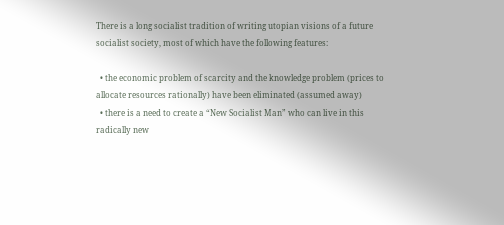There is a long socialist tradition of writing utopian visions of a future socialist society, most of which have the following features:

  • the economic problem of scarcity and the knowledge problem (prices to allocate resources rationally) have been eliminated (assumed away)
  • there is a need to create a “New Socialist Man” who can live in this radically new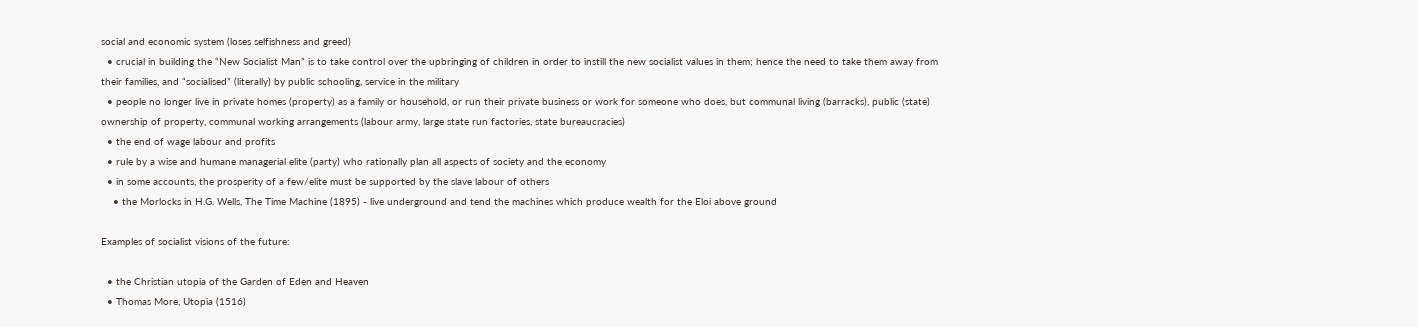social and economic system (loses selfishness and greed)
  • crucial in building the “New Socialist Man” is to take control over the upbringing of children in order to instill the new socialist values in them; hence the need to take them away from their families, and “socialised” (literally) by public schooling, service in the military
  • people no longer live in private homes (property) as a family or household, or run their private business or work for someone who does, but communal living (barracks), public (state) ownership of property, communal working arrangements (labour army, large state run factories, state bureaucracies)
  • the end of wage labour and profits
  • rule by a wise and humane managerial elite (party) who rationally plan all aspects of society and the economy
  • in some accounts, the prosperity of a few/elite must be supported by the slave labour of others
    • the Morlocks in H.G. Wells, The Time Machine (1895) - live underground and tend the machines which produce wealth for the Eloi above ground

Examples of socialist visions of the future:

  • the Christian utopia of the Garden of Eden and Heaven
  • Thomas More, Utopia (1516)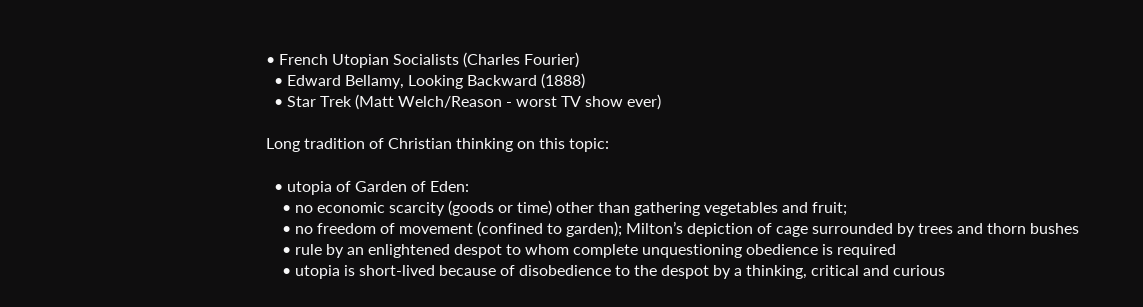• French Utopian Socialists (Charles Fourier)
  • Edward Bellamy, Looking Backward (1888)
  • Star Trek (Matt Welch/Reason - worst TV show ever)

Long tradition of Christian thinking on this topic:

  • utopia of Garden of Eden:
    • no economic scarcity (goods or time) other than gathering vegetables and fruit;
    • no freedom of movement (confined to garden); Milton’s depiction of cage surrounded by trees and thorn bushes
    • rule by an enlightened despot to whom complete unquestioning obedience is required
    • utopia is short-lived because of disobedience to the despot by a thinking, critical and curious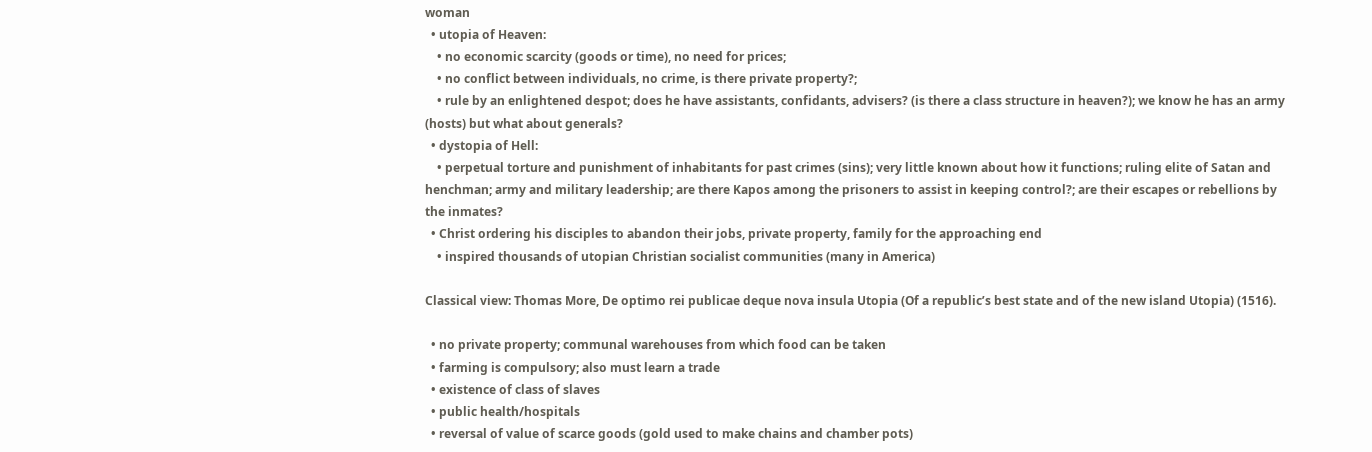woman
  • utopia of Heaven:
    • no economic scarcity (goods or time), no need for prices;
    • no conflict between individuals, no crime, is there private property?;
    • rule by an enlightened despot; does he have assistants, confidants, advisers? (is there a class structure in heaven?); we know he has an army (hosts) but what about generals?
  • dystopia of Hell:
    • perpetual torture and punishment of inhabitants for past crimes (sins); very little known about how it functions; ruling elite of Satan and henchman; army and military leadership; are there Kapos among the prisoners to assist in keeping control?; are their escapes or rebellions by the inmates?
  • Christ ordering his disciples to abandon their jobs, private property, family for the approaching end
    • inspired thousands of utopian Christian socialist communities (many in America)

Classical view: Thomas More, De optimo rei publicae deque nova insula Utopia (Of a republic’s best state and of the new island Utopia) (1516).

  • no private property; communal warehouses from which food can be taken
  • farming is compulsory; also must learn a trade
  • existence of class of slaves
  • public health/hospitals
  • reversal of value of scarce goods (gold used to make chains and chamber pots)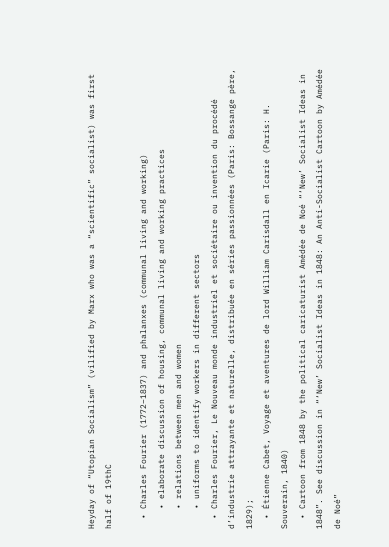Heyday of “Utopian Socialism” (vilified by Marx who was a “scientific” socialist) was first half of 19thC

  • Charles Fourier (1772–1837) and phalanxes (communal living and working)
    • elaborate discussion of housing, communal living and working practices
    • relations between men and women
    • uniforms to identify workers in different sectors
  • Charles Fourier, Le Nouveau monde industriel et sociétaire ou invention du procédé d’industrie attrayante et naturelle, distribuée en séries passionnées (Paris: Bossange père, 1829);
  • Étienne Cabet, Voyage et aventures de lord William Carisdall en Icarie (Paris: H. Souverain, 1840)
  • Cartoon from 1848 by the political caricaturist Amédée de Noé “‘New’ Socialist Ideas in 1848”. See discussion in “‘New’ Socialist Ideas in 1848: An Anti-Socialist Cartoon by Amédée de Noé”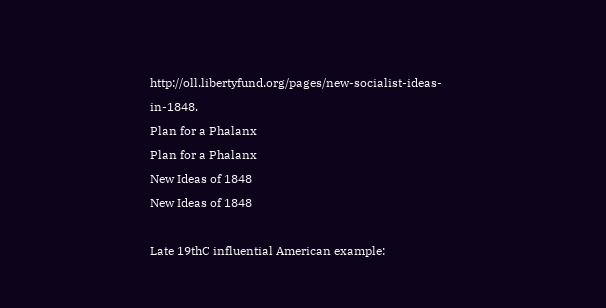http://oll.libertyfund.org/pages/new-socialist-ideas-in-1848.
Plan for a Phalanx
Plan for a Phalanx
New Ideas of 1848
New Ideas of 1848

Late 19thC influential American example: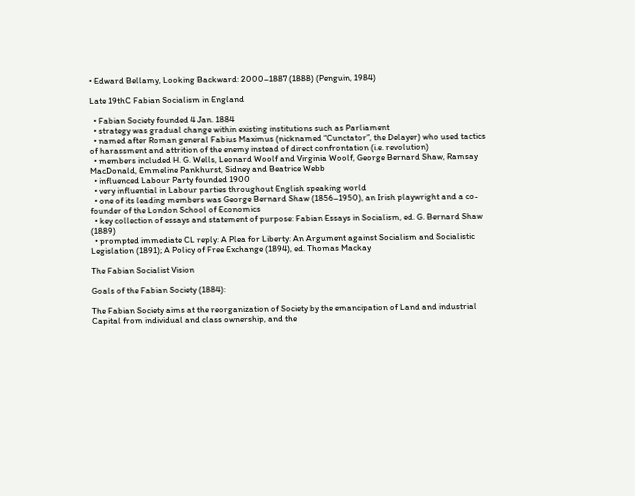• Edward Bellamy, Looking Backward: 2000–1887 (1888) (Penguin, 1984)

Late 19thC Fabian Socialism in England

  • Fabian Society founded 4 Jan. 1884
  • strategy was gradual change within existing institutions such as Parliament
  • named after Roman general Fabius Maximus (nicknamed “Cunctator”, the Delayer) who used tactics of harassment and attrition of the enemy instead of direct confrontation (i.e. revolution)
  • members included H. G. Wells, Leonard Woolf and Virginia Woolf, George Bernard Shaw, Ramsay MacDonald, Emmeline Pankhurst, Sidney and Beatrice Webb
  • influenced Labour Party founded 1900
  • very influential in Labour parties throughout English speaking world
  • one of its leading members was George Bernard Shaw (1856–1950), an Irish playwright and a co-founder of the London School of Economics
  • key collection of essays and statement of purpose: Fabian Essays in Socialism, ed. G. Bernard Shaw (1889)
  • prompted immediate CL reply: A Plea for Liberty: An Argument against Socialism and Socialistic Legislation (1891); A Policy of Free Exchange (1894), ed. Thomas Mackay

The Fabian Socialist Vision

Goals of the Fabian Society (1884):

The Fabian Society aims at the reorganization of Society by the emancipation of Land and industrial Capital from individual and class ownership, and the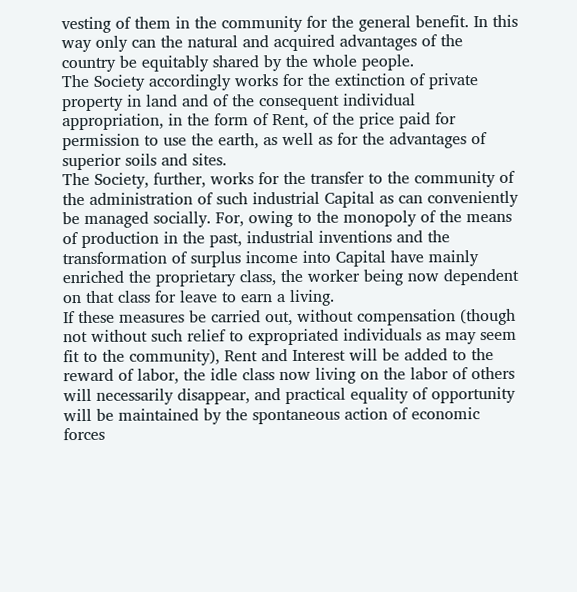vesting of them in the community for the general benefit. In this way only can the natural and acquired advantages of the country be equitably shared by the whole people.
The Society accordingly works for the extinction of private property in land and of the consequent individual appropriation, in the form of Rent, of the price paid for permission to use the earth, as well as for the advantages of superior soils and sites.
The Society, further, works for the transfer to the community of the administration of such industrial Capital as can conveniently be managed socially. For, owing to the monopoly of the means of production in the past, industrial inventions and the transformation of surplus income into Capital have mainly enriched the proprietary class, the worker being now dependent on that class for leave to earn a living.
If these measures be carried out, without compensation (though not without such relief to expropriated individuals as may seem fit to the community), Rent and Interest will be added to the reward of labor, the idle class now living on the labor of others will necessarily disappear, and practical equality of opportunity will be maintained by the spontaneous action of economic forces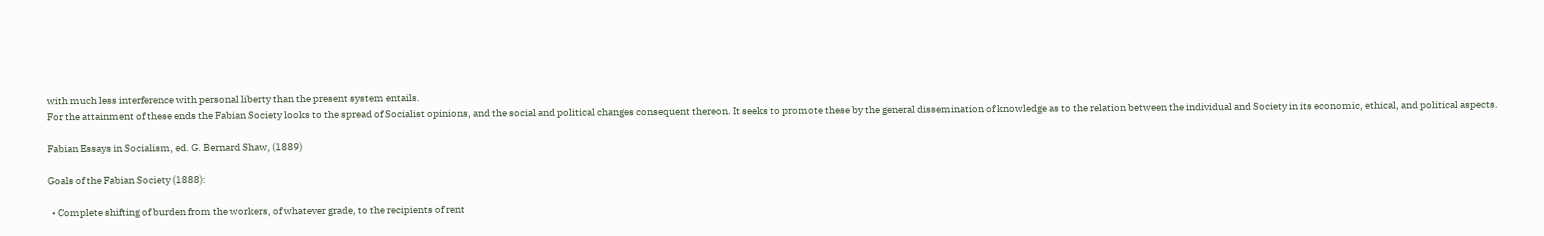with much less interference with personal liberty than the present system entails.
For the attainment of these ends the Fabian Society looks to the spread of Socialist opinions, and the social and political changes consequent thereon. It seeks to promote these by the general dissemination of knowledge as to the relation between the individual and Society in its economic, ethical, and political aspects.

Fabian Essays in Socialism, ed. G. Bernard Shaw, (1889)

Goals of the Fabian Society (1888):

  • Complete shifting of burden from the workers, of whatever grade, to the recipients of rent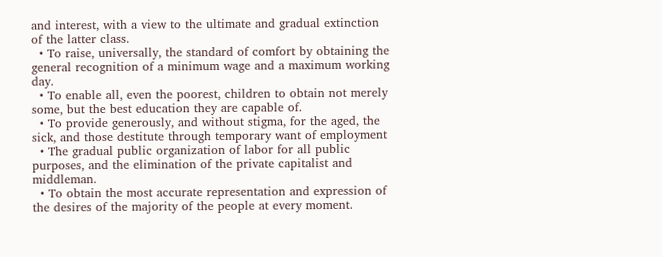and interest, with a view to the ultimate and gradual extinction of the latter class.
  • To raise, universally, the standard of comfort by obtaining the general recognition of a minimum wage and a maximum working day.
  • To enable all, even the poorest, children to obtain not merely some, but the best education they are capable of.
  • To provide generously, and without stigma, for the aged, the sick, and those destitute through temporary want of employment
  • The gradual public organization of labor for all public purposes, and the elimination of the private capitalist and middleman.
  • To obtain the most accurate representation and expression of the desires of the majority of the people at every moment.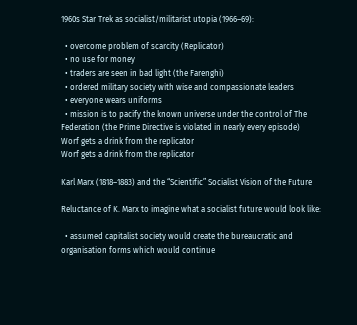1960s Star Trek as socialist/militarist utopia (1966–69):

  • overcome problem of scarcity (Replicator)
  • no use for money
  • traders are seen in bad light (the Farenghi)
  • ordered military society with wise and compassionate leaders
  • everyone wears uniforms
  • mission is to pacify the known universe under the control of The Federation (the Prime Directive is violated in nearly every episode)
Worf gets a drink from the replicator
Worf gets a drink from the replicator

Karl Marx (1818–1883) and the “Scientific” Socialist Vision of the Future

Reluctance of K. Marx to imagine what a socialist future would look like:

  • assumed capitalist society would create the bureaucratic and organisation forms which would continue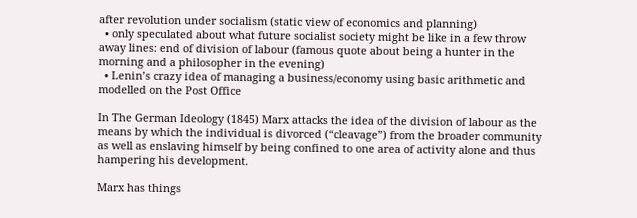after revolution under socialism (static view of economics and planning)
  • only speculated about what future socialist society might be like in a few throw away lines: end of division of labour (famous quote about being a hunter in the morning and a philosopher in the evening)
  • Lenin’s crazy idea of managing a business/economy using basic arithmetic and modelled on the Post Office

In The German Ideology (1845) Marx attacks the idea of the division of labour as the means by which the individual is divorced (“cleavage”) from the broader community as well as enslaving himself by being confined to one area of activity alone and thus hampering his development.

Marx has things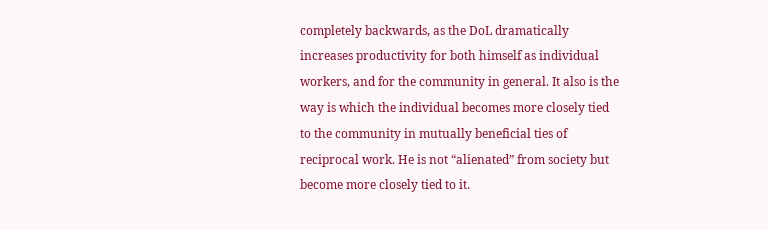completely backwards, as the DoL dramatically increases productivity for both himself as individual workers, and for the community in general. It also is the way is which the individual becomes more closely tied to the community in mutually beneficial ties of reciprocal work. He is not “alienated” from society but become more closely tied to it.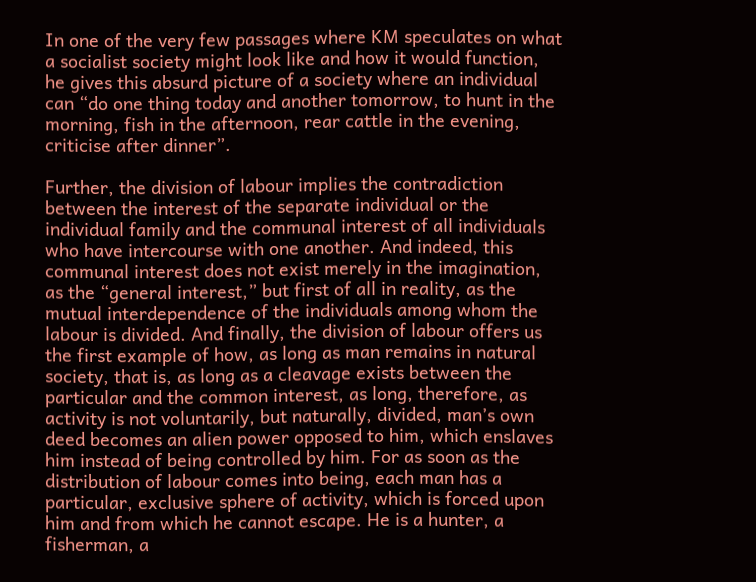In one of the very few passages where KM speculates on what a socialist society might look like and how it would function, he gives this absurd picture of a society where an individual can “do one thing today and another tomorrow, to hunt in the morning, fish in the afternoon, rear cattle in the evening, criticise after dinner”.

Further, the division of labour implies the contradiction between the interest of the separate individual or the individual family and the communal interest of all individuals who have intercourse with one another. And indeed, this communal interest does not exist merely in the imagination, as the “general interest,” but first of all in reality, as the mutual interdependence of the individuals among whom the labour is divided. And finally, the division of labour offers us the first example of how, as long as man remains in natural society, that is, as long as a cleavage exists between the particular and the common interest, as long, therefore, as activity is not voluntarily, but naturally, divided, man’s own deed becomes an alien power opposed to him, which enslaves him instead of being controlled by him. For as soon as the distribution of labour comes into being, each man has a particular, exclusive sphere of activity, which is forced upon him and from which he cannot escape. He is a hunter, a fisherman, a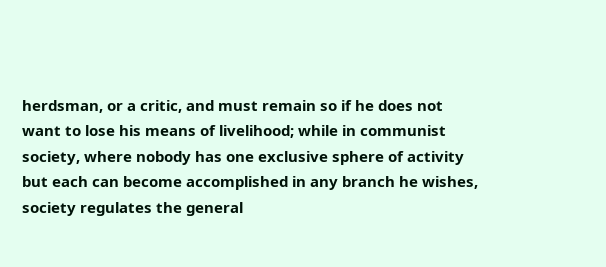herdsman, or a critic, and must remain so if he does not want to lose his means of livelihood; while in communist society, where nobody has one exclusive sphere of activity but each can become accomplished in any branch he wishes, society regulates the general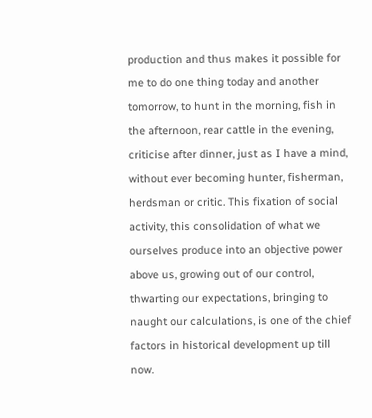production and thus makes it possible for me to do one thing today and another tomorrow, to hunt in the morning, fish in the afternoon, rear cattle in the evening, criticise after dinner, just as I have a mind, without ever becoming hunter, fisherman, herdsman or critic. This fixation of social activity, this consolidation of what we ourselves produce into an objective power above us, growing out of our control, thwarting our expectations, bringing to naught our calculations, is one of the chief factors in historical development up till now.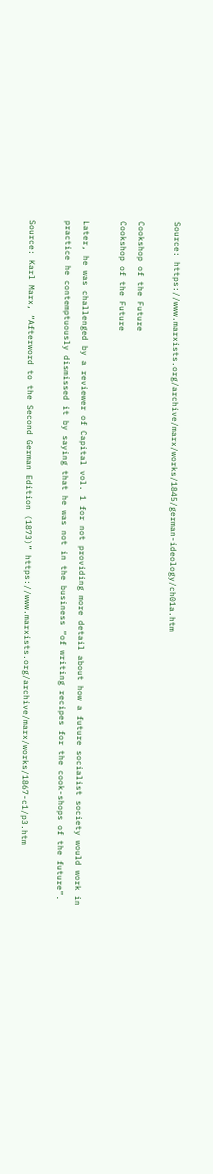Source: https://www.marxists.org/archive/marx/works/1845/german-ideology/ch01a.htm

Cookshop of the Future
Cookshop of the Future

Later, he was challenged by a reviewer of Capital vol. 1 for not providing more detail about how a future socialist society would work in practice he contemptuously dismissed it by saying that he was not in the business “of writing recipes for the cook-shops of the future”.

Source: Karl Marx, “Afterword to the Second German Edition (1873)” https://www.marxists.org/archive/marx/works/1867-c1/p3.htm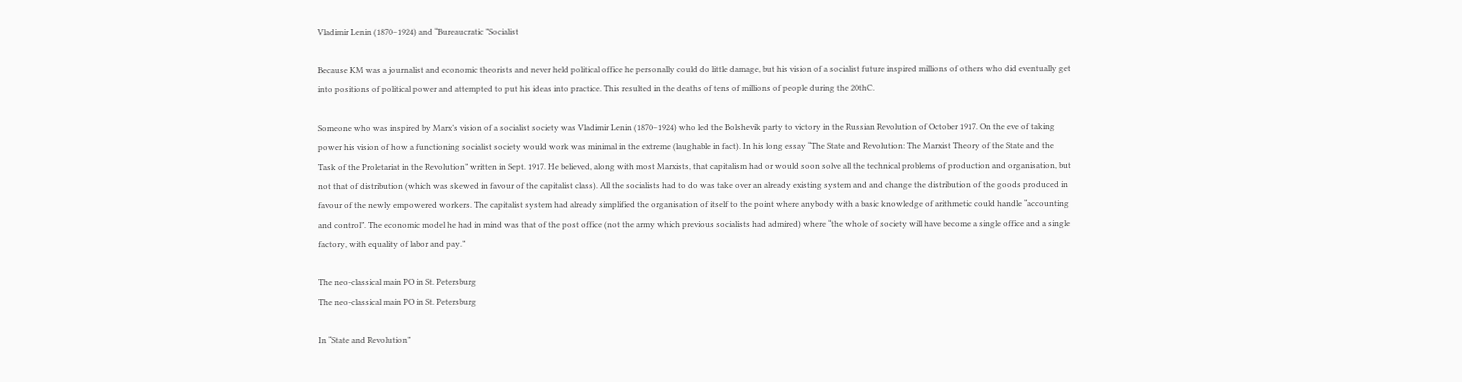Vladimir Lenin (1870–1924) and “Bureaucratic ”Socialist

Because KM was a journalist and economic theorists and never held political office he personally could do little damage, but his vision of a socialist future inspired millions of others who did eventually get into positions of political power and attempted to put his ideas into practice. This resulted in the deaths of tens of millions of people during the 20thC.

Someone who was inspired by Marx’s vision of a socialist society was Vladimir Lenin (1870–1924) who led the Bolshevik party to victory in the Russian Revolution of October 1917. On the eve of taking power his vision of how a functioning socialist society would work was minimal in the extreme (laughable in fact). In his long essay “The State and Revolution: The Marxist Theory of the State and the Task of the Proletariat in the Revolution” written in Sept. 1917. He believed, along with most Marxists, that capitalism had or would soon solve all the technical problems of production and organisation, but not that of distribution (which was skewed in favour of the capitalist class). All the socialists had to do was take over an already existing system and and change the distribution of the goods produced in favour of the newly empowered workers. The capitalist system had already simplified the organisation of itself to the point where anybody with a basic knowledge of arithmetic could handle “accounting and control”. The economic model he had in mind was that of the post office (not the army which previous socialists had admired) where “the whole of society will have become a single office and a single factory, with equality of labor and pay.”

The neo-classical main PO in St. Petersburg
The neo-classical main PO in St. Petersburg

In “State and Revolution”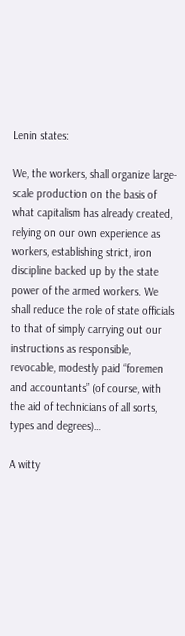Lenin states:

We, the workers, shall organize large-scale production on the basis of what capitalism has already created, relying on our own experience as workers, establishing strict, iron discipline backed up by the state power of the armed workers. We shall reduce the role of state officials to that of simply carrying out our instructions as responsible, revocable, modestly paid “foremen and accountants” (of course, with the aid of technicians of all sorts, types and degrees)…

A witty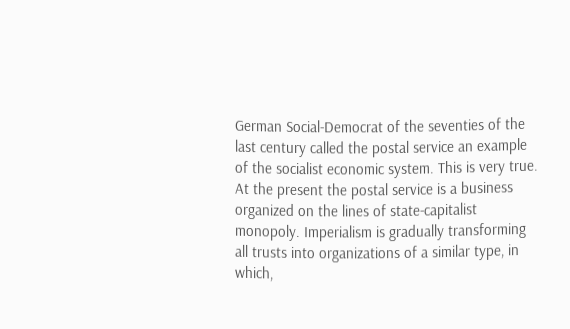German Social-Democrat of the seventies of the last century called the postal service an example of the socialist economic system. This is very true. At the present the postal service is a business organized on the lines of state-capitalist monopoly. Imperialism is gradually transforming all trusts into organizations of a similar type, in which,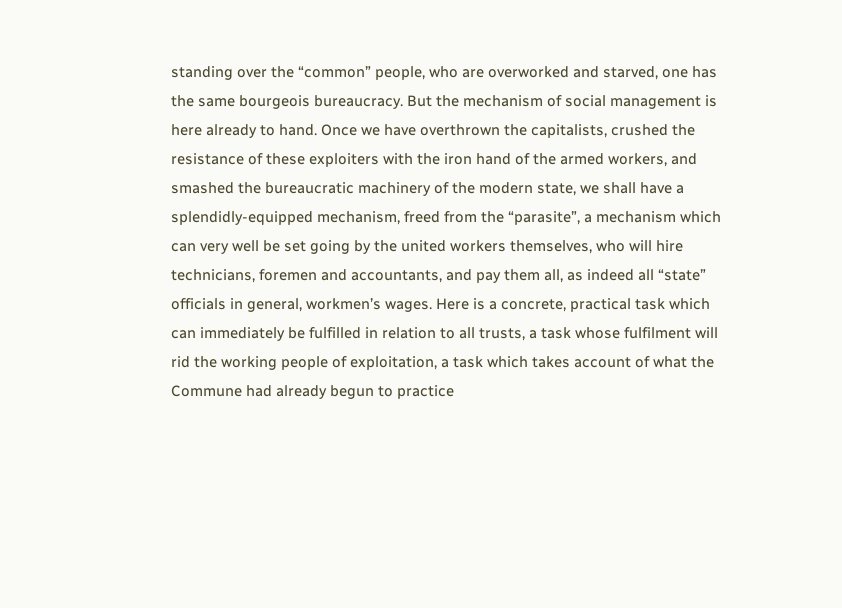standing over the “common” people, who are overworked and starved, one has the same bourgeois bureaucracy. But the mechanism of social management is here already to hand. Once we have overthrown the capitalists, crushed the resistance of these exploiters with the iron hand of the armed workers, and smashed the bureaucratic machinery of the modern state, we shall have a splendidly-equipped mechanism, freed from the “parasite”, a mechanism which can very well be set going by the united workers themselves, who will hire technicians, foremen and accountants, and pay them all, as indeed all “state” officials in general, workmen’s wages. Here is a concrete, practical task which can immediately be fulfilled in relation to all trusts, a task whose fulfilment will rid the working people of exploitation, a task which takes account of what the Commune had already begun to practice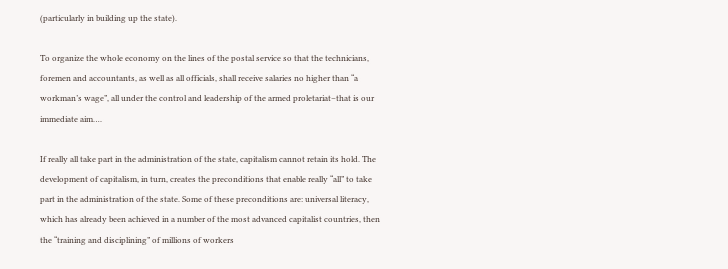(particularly in building up the state).

To organize the whole economy on the lines of the postal service so that the technicians, foremen and accountants, as well as all officials, shall receive salaries no higher than “a workman’s wage”, all under the control and leadership of the armed proletariat–that is our immediate aim….

If really all take part in the administration of the state, capitalism cannot retain its hold. The development of capitalism, in turn, creates the preconditions that enable really “all” to take part in the administration of the state. Some of these preconditions are: universal literacy, which has already been achieved in a number of the most advanced capitalist countries, then the “training and disciplining” of millions of workers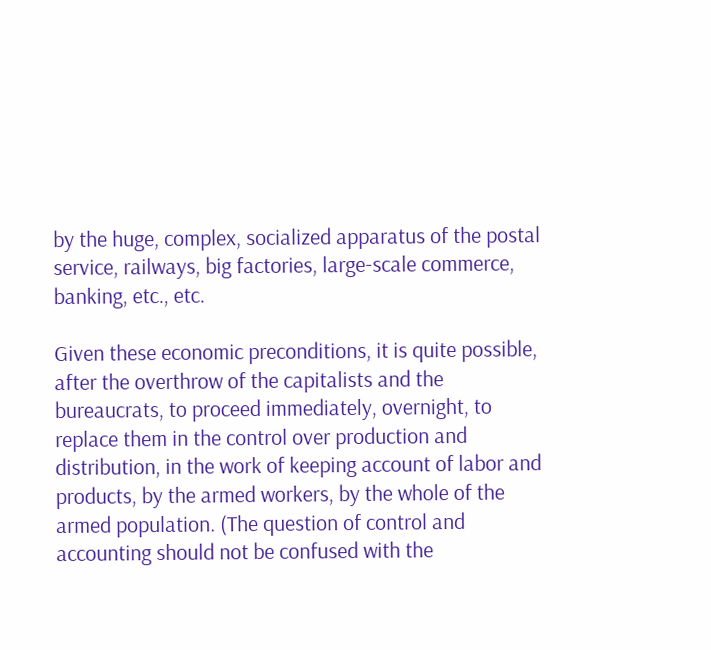by the huge, complex, socialized apparatus of the postal service, railways, big factories, large-scale commerce, banking, etc., etc.

Given these economic preconditions, it is quite possible, after the overthrow of the capitalists and the bureaucrats, to proceed immediately, overnight, to replace them in the control over production and distribution, in the work of keeping account of labor and products, by the armed workers, by the whole of the armed population. (The question of control and accounting should not be confused with the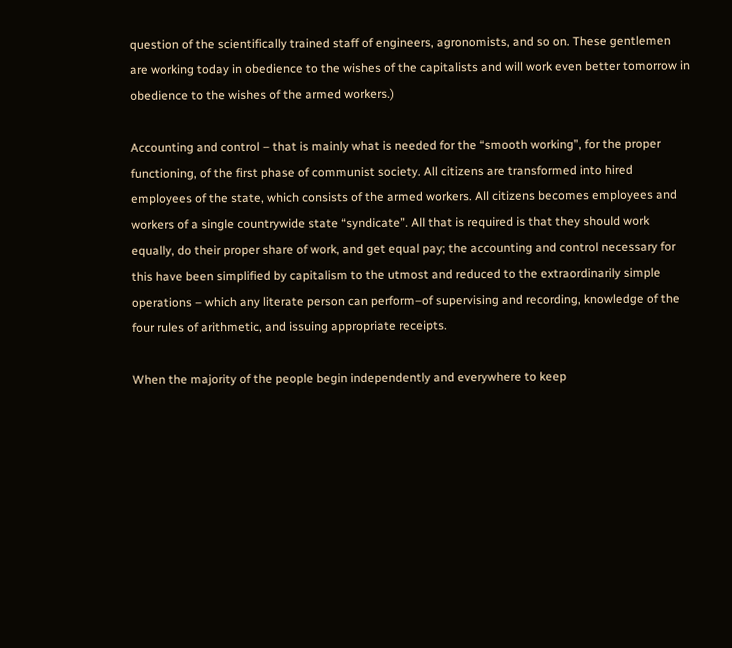question of the scientifically trained staff of engineers, agronomists, and so on. These gentlemen are working today in obedience to the wishes of the capitalists and will work even better tomorrow in obedience to the wishes of the armed workers.)

Accounting and control – that is mainly what is needed for the “smooth working”, for the proper functioning, of the first phase of communist society. All citizens are transformed into hired employees of the state, which consists of the armed workers. All citizens becomes employees and workers of a single countrywide state “syndicate”. All that is required is that they should work equally, do their proper share of work, and get equal pay; the accounting and control necessary for this have been simplified by capitalism to the utmost and reduced to the extraordinarily simple operations – which any literate person can perform–of supervising and recording, knowledge of the four rules of arithmetic, and issuing appropriate receipts.

When the majority of the people begin independently and everywhere to keep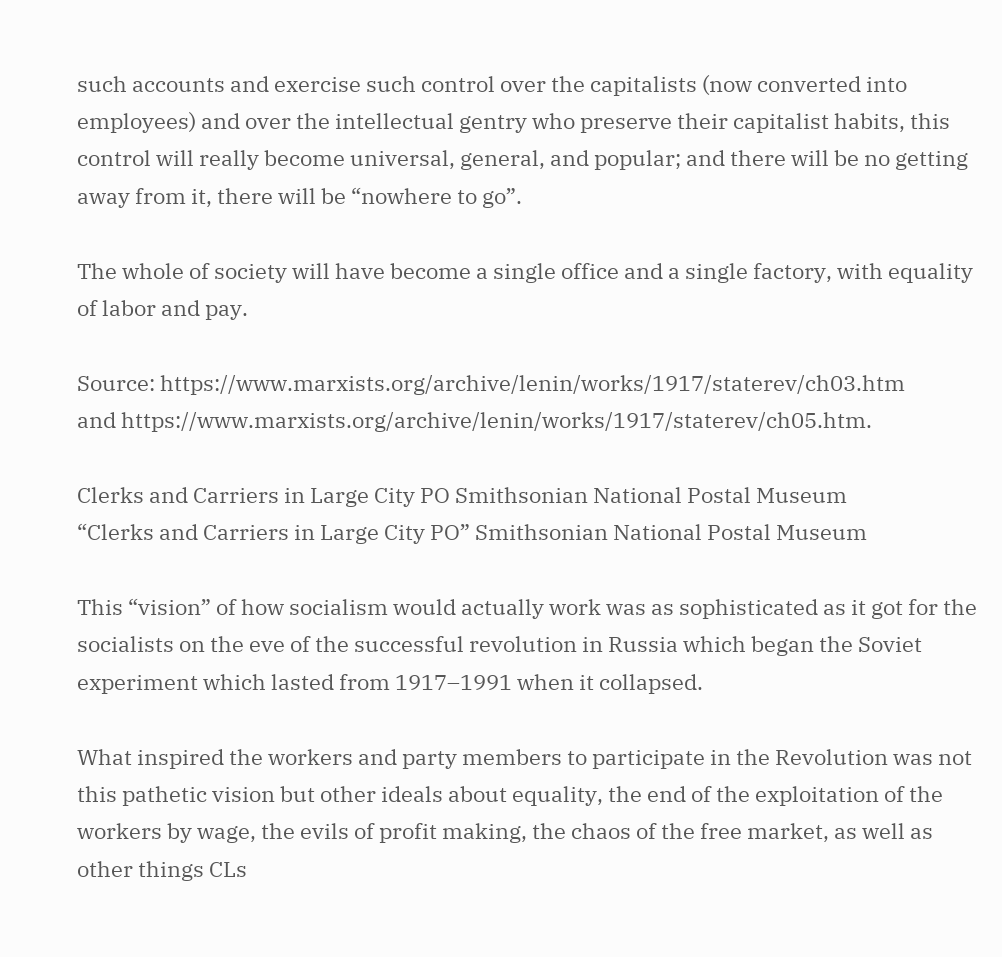such accounts and exercise such control over the capitalists (now converted into employees) and over the intellectual gentry who preserve their capitalist habits, this control will really become universal, general, and popular; and there will be no getting away from it, there will be “nowhere to go”.

The whole of society will have become a single office and a single factory, with equality of labor and pay.

Source: https://www.marxists.org/archive/lenin/works/1917/staterev/ch03.htm
and https://www.marxists.org/archive/lenin/works/1917/staterev/ch05.htm.

Clerks and Carriers in Large City PO Smithsonian National Postal Museum
“Clerks and Carriers in Large City PO” Smithsonian National Postal Museum

This “vision” of how socialism would actually work was as sophisticated as it got for the socialists on the eve of the successful revolution in Russia which began the Soviet experiment which lasted from 1917–1991 when it collapsed.

What inspired the workers and party members to participate in the Revolution was not this pathetic vision but other ideals about equality, the end of the exploitation of the workers by wage, the evils of profit making, the chaos of the free market, as well as other things CLs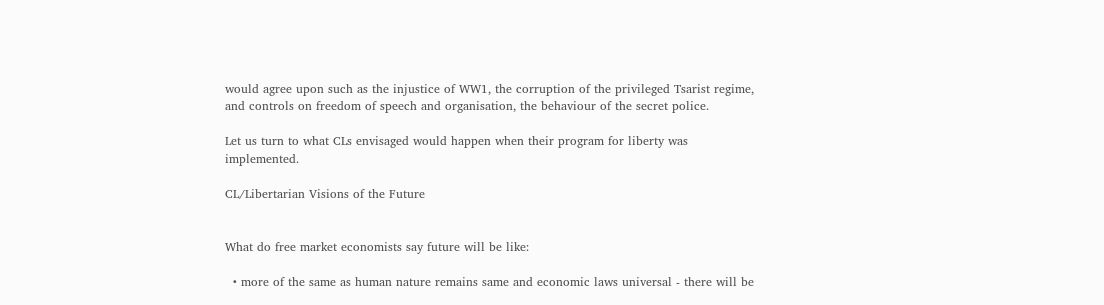would agree upon such as the injustice of WW1, the corruption of the privileged Tsarist regime, and controls on freedom of speech and organisation, the behaviour of the secret police.

Let us turn to what CLs envisaged would happen when their program for liberty was implemented.

CL/Libertarian Visions of the Future


What do free market economists say future will be like:

  • more of the same as human nature remains same and economic laws universal - there will be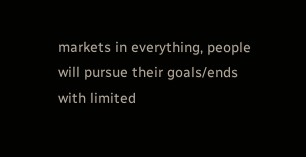markets in everything, people will pursue their goals/ends with limited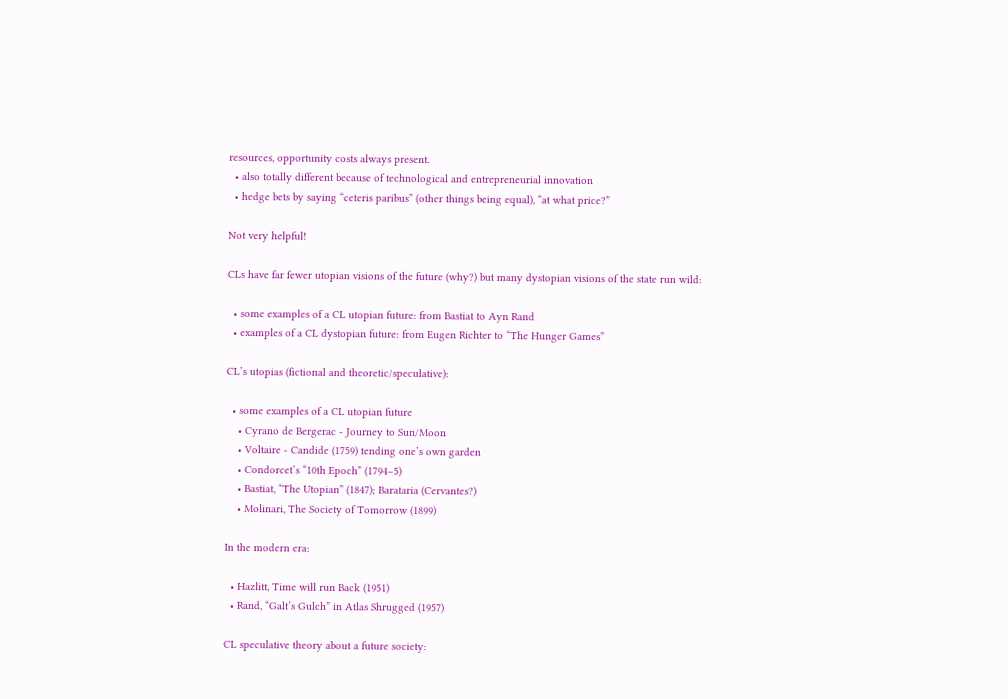resources, opportunity costs always present.
  • also totally different because of technological and entrepreneurial innovation
  • hedge bets by saying “ceteris paribus” (other things being equal), “at what price?”

Not very helpful!

CLs have far fewer utopian visions of the future (why?) but many dystopian visions of the state run wild:

  • some examples of a CL utopian future: from Bastiat to Ayn Rand
  • examples of a CL dystopian future: from Eugen Richter to “The Hunger Games”

CL’s utopias (fictional and theoretic/speculative):

  • some examples of a CL utopian future
    • Cyrano de Bergerac - Journey to Sun/Moon
    • Voltaire - Candide (1759) tending one’s own garden
    • Condorcet’s “10th Epoch” (1794–5)
    • Bastiat, “The Utopian” (1847); Barataria (Cervantes?)
    • Molinari, The Society of Tomorrow (1899)

In the modern era:

  • Hazlitt, Time will run Back (1951)
  • Rand, “Galt’s Gulch” in Atlas Shrugged (1957)

CL speculative theory about a future society: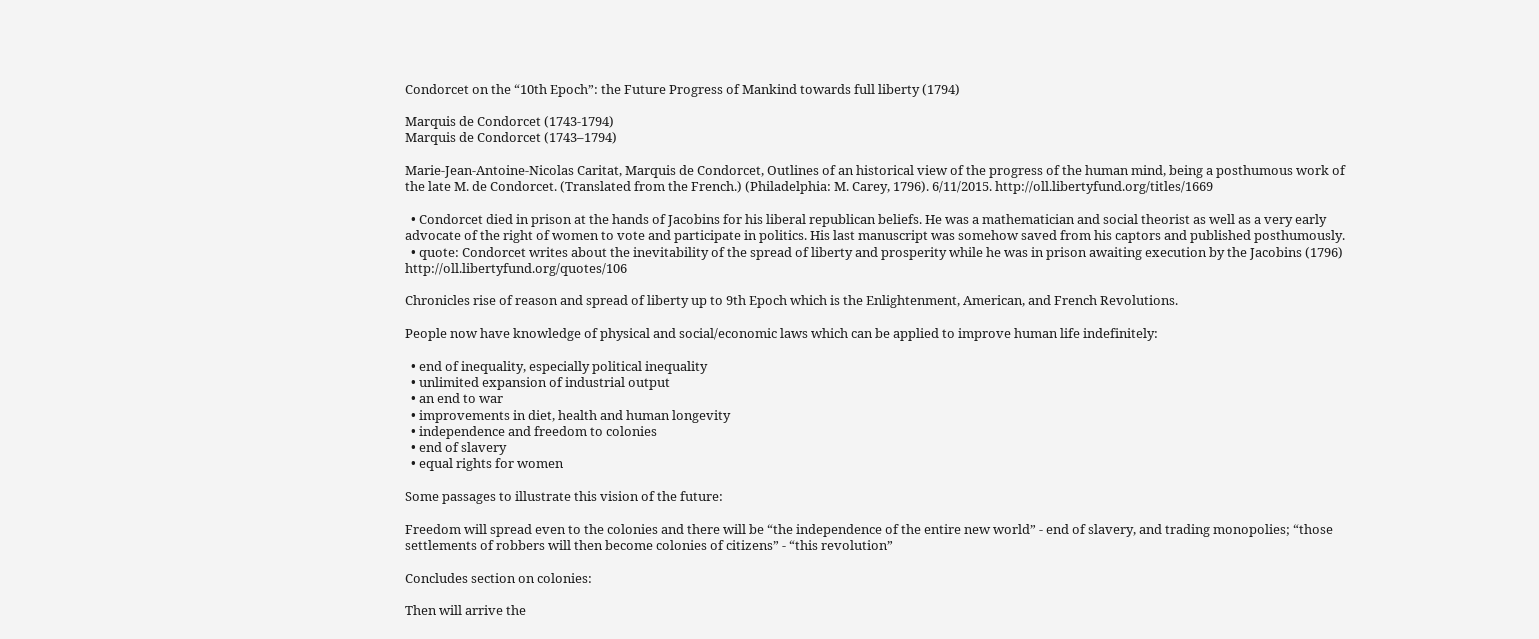Condorcet on the “10th Epoch”: the Future Progress of Mankind towards full liberty (1794)

Marquis de Condorcet (1743-1794)
Marquis de Condorcet (1743–1794)

Marie-Jean-Antoine-Nicolas Caritat, Marquis de Condorcet, Outlines of an historical view of the progress of the human mind, being a posthumous work of the late M. de Condorcet. (Translated from the French.) (Philadelphia: M. Carey, 1796). 6/11/2015. http://oll.libertyfund.org/titles/1669

  • Condorcet died in prison at the hands of Jacobins for his liberal republican beliefs. He was a mathematician and social theorist as well as a very early advocate of the right of women to vote and participate in politics. His last manuscript was somehow saved from his captors and published posthumously.
  • quote: Condorcet writes about the inevitability of the spread of liberty and prosperity while he was in prison awaiting execution by the Jacobins (1796) http://oll.libertyfund.org/quotes/106

Chronicles rise of reason and spread of liberty up to 9th Epoch which is the Enlightenment, American, and French Revolutions.

People now have knowledge of physical and social/economic laws which can be applied to improve human life indefinitely:

  • end of inequality, especially political inequality
  • unlimited expansion of industrial output
  • an end to war
  • improvements in diet, health and human longevity
  • independence and freedom to colonies
  • end of slavery
  • equal rights for women

Some passages to illustrate this vision of the future:

Freedom will spread even to the colonies and there will be “the independence of the entire new world” - end of slavery, and trading monopolies; “those settlements of robbers will then become colonies of citizens” - “this revolution”

Concludes section on colonies:

Then will arrive the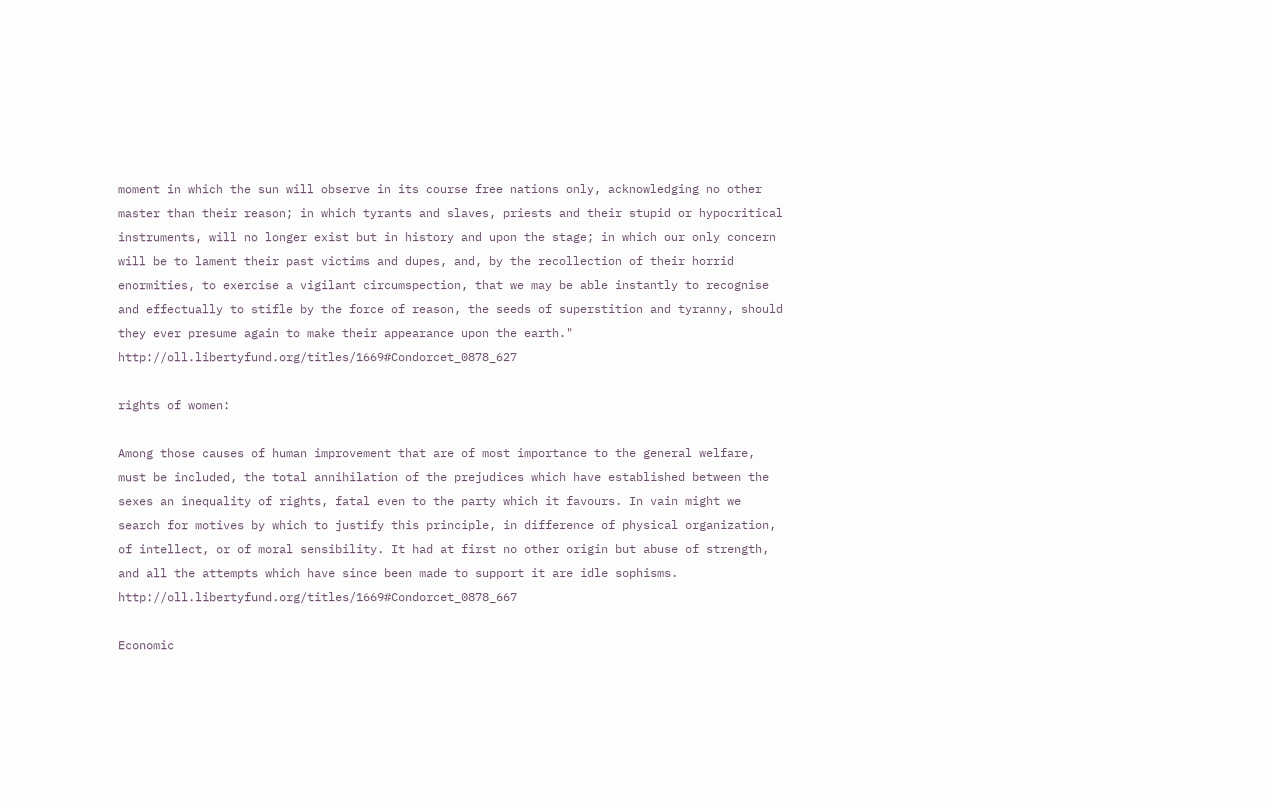moment in which the sun will observe in its course free nations only, acknowledging no other master than their reason; in which tyrants and slaves, priests and their stupid or hypocritical instruments, will no longer exist but in history and upon the stage; in which our only concern will be to lament their past victims and dupes, and, by the recollection of their horrid enormities, to exercise a vigilant circumspection, that we may be able instantly to recognise and effectually to stifle by the force of reason, the seeds of superstition and tyranny, should they ever presume again to make their appearance upon the earth." http://oll.libertyfund.org/titles/1669#Condorcet_0878_627

rights of women:

Among those causes of human improvement that are of most importance to the general welfare, must be included, the total annihilation of the prejudices which have established between the sexes an inequality of rights, fatal even to the party which it favours. In vain might we search for motives by which to justify this principle, in difference of physical organization, of intellect, or of moral sensibility. It had at first no other origin but abuse of strength, and all the attempts which have since been made to support it are idle sophisms. http://oll.libertyfund.org/titles/1669#Condorcet_0878_667

Economic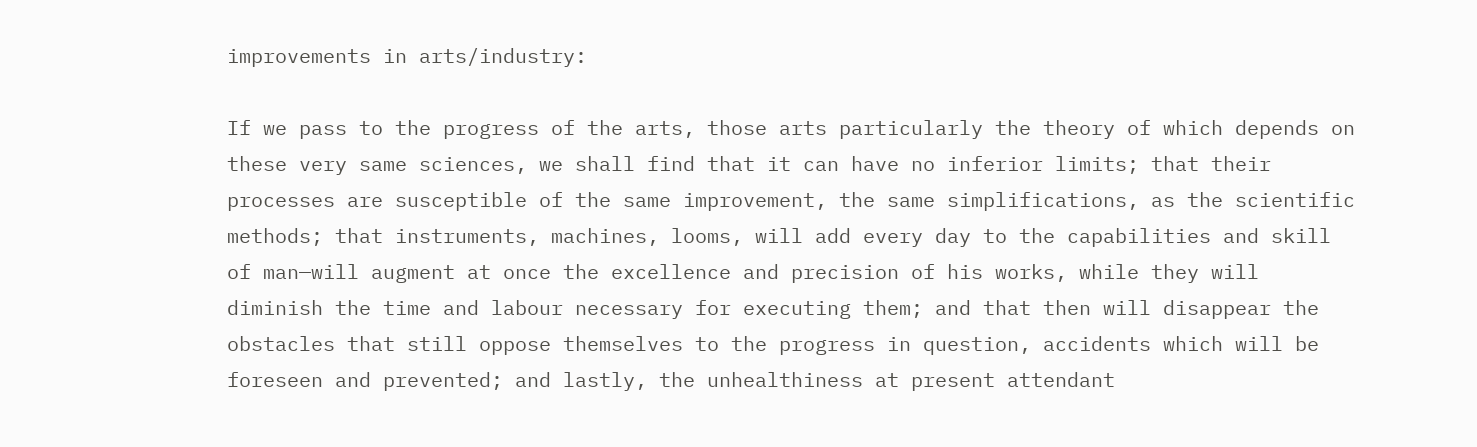improvements in arts/industry:

If we pass to the progress of the arts, those arts particularly the theory of which depends on these very same sciences, we shall find that it can have no inferior limits; that their processes are susceptible of the same improvement, the same simplifications, as the scientific methods; that instruments, machines, looms, will add every day to the capabilities and skill of man—will augment at once the excellence and precision of his works, while they will diminish the time and labour necessary for executing them; and that then will disappear the obstacles that still oppose themselves to the progress in question, accidents which will be foreseen and prevented; and lastly, the unhealthiness at present attendant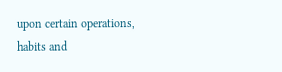upon certain operations, habits and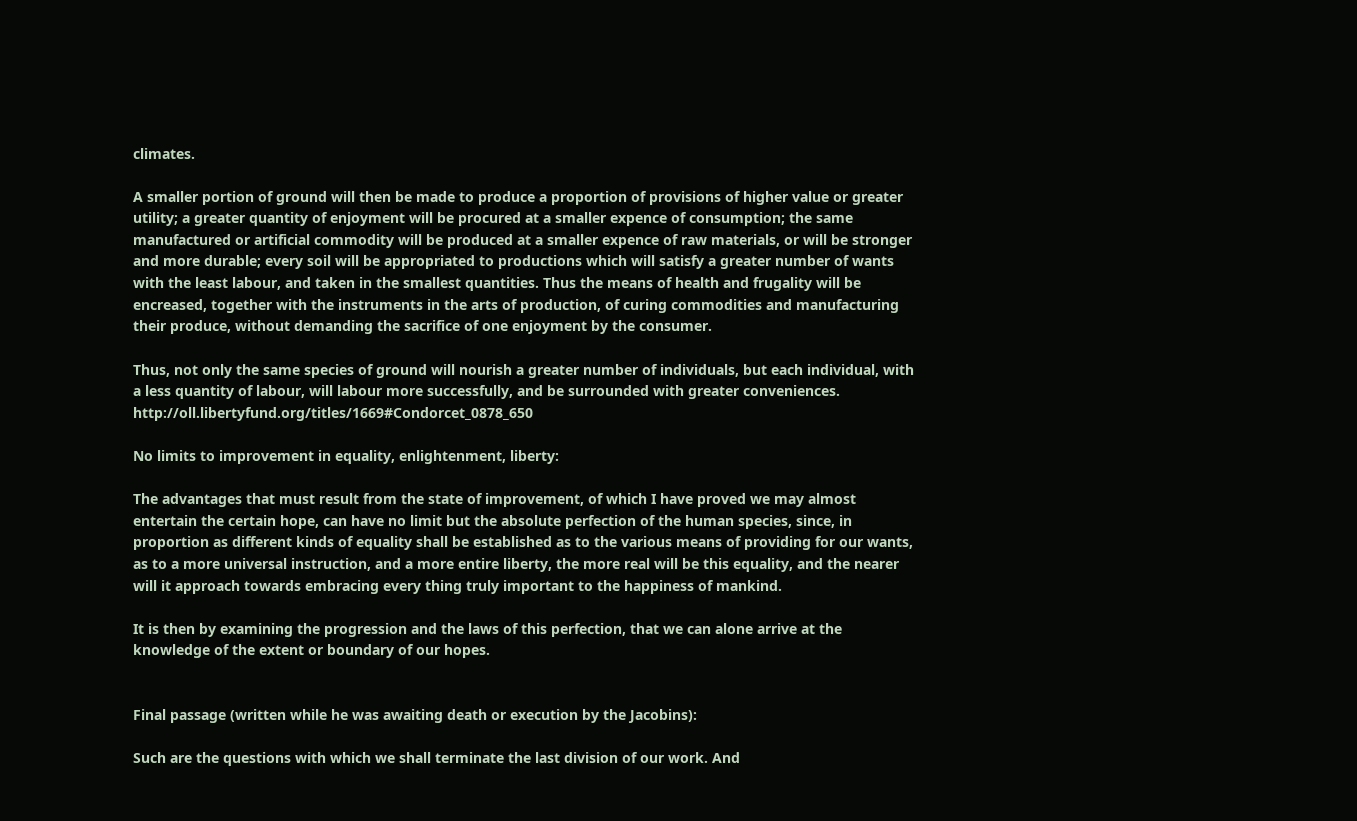climates.

A smaller portion of ground will then be made to produce a proportion of provisions of higher value or greater utility; a greater quantity of enjoyment will be procured at a smaller expence of consumption; the same manufactured or artificial commodity will be produced at a smaller expence of raw materials, or will be stronger and more durable; every soil will be appropriated to productions which will satisfy a greater number of wants with the least labour, and taken in the smallest quantities. Thus the means of health and frugality will be encreased, together with the instruments in the arts of production, of curing commodities and manufacturing their produce, without demanding the sacrifice of one enjoyment by the consumer.

Thus, not only the same species of ground will nourish a greater number of individuals, but each individual, with a less quantity of labour, will labour more successfully, and be surrounded with greater conveniences. http://oll.libertyfund.org/titles/1669#Condorcet_0878_650

No limits to improvement in equality, enlightenment, liberty:

The advantages that must result from the state of improvement, of which I have proved we may almost entertain the certain hope, can have no limit but the absolute perfection of the human species, since, in proportion as different kinds of equality shall be established as to the various means of providing for our wants, as to a more universal instruction, and a more entire liberty, the more real will be this equality, and the nearer will it approach towards embracing every thing truly important to the happiness of mankind.

It is then by examining the progression and the laws of this perfection, that we can alone arrive at the knowledge of the extent or boundary of our hopes.


Final passage (written while he was awaiting death or execution by the Jacobins):

Such are the questions with which we shall terminate the last division of our work. And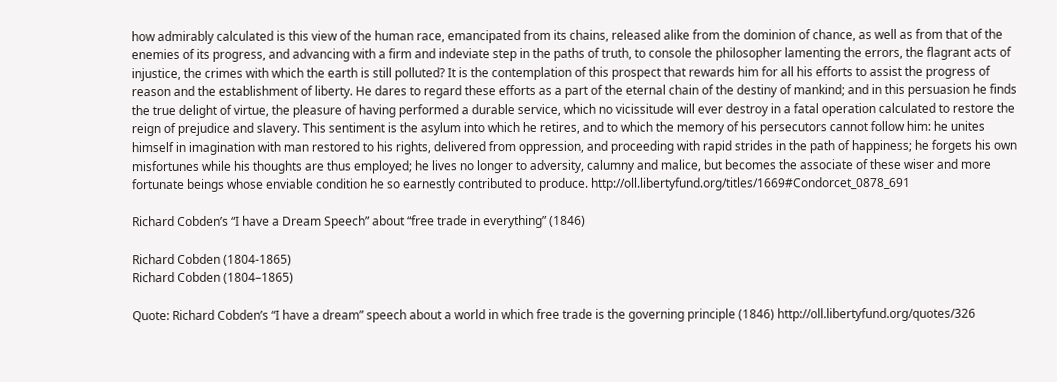how admirably calculated is this view of the human race, emancipated from its chains, released alike from the dominion of chance, as well as from that of the enemies of its progress, and advancing with a firm and indeviate step in the paths of truth, to console the philosopher lamenting the errors, the flagrant acts of injustice, the crimes with which the earth is still polluted? It is the contemplation of this prospect that rewards him for all his efforts to assist the progress of reason and the establishment of liberty. He dares to regard these efforts as a part of the eternal chain of the destiny of mankind; and in this persuasion he finds the true delight of virtue, the pleasure of having performed a durable service, which no vicissitude will ever destroy in a fatal operation calculated to restore the reign of prejudice and slavery. This sentiment is the asylum into which he retires, and to which the memory of his persecutors cannot follow him: he unites himself in imagination with man restored to his rights, delivered from oppression, and proceeding with rapid strides in the path of happiness; he forgets his own misfortunes while his thoughts are thus employed; he lives no longer to adversity, calumny and malice, but becomes the associate of these wiser and more fortunate beings whose enviable condition he so earnestly contributed to produce. http://oll.libertyfund.org/titles/1669#Condorcet_0878_691

Richard Cobden’s “I have a Dream Speech” about “free trade in everything” (1846)

Richard Cobden (1804-1865)
Richard Cobden (1804–1865)

Quote: Richard Cobden’s “I have a dream” speech about a world in which free trade is the governing principle (1846) http://oll.libertyfund.org/quotes/326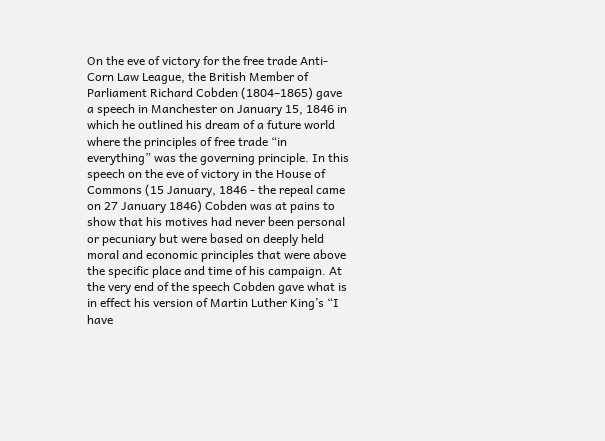On the eve of victory for the free trade Anti-Corn Law League, the British Member of Parliament Richard Cobden (1804–1865) gave a speech in Manchester on January 15, 1846 in which he outlined his dream of a future world where the principles of free trade “in everything” was the governing principle. In this speech on the eve of victory in the House of Commons (15 January, 1846 - the repeal came on 27 January 1846) Cobden was at pains to show that his motives had never been personal or pecuniary but were based on deeply held moral and economic principles that were above the specific place and time of his campaign. At the very end of the speech Cobden gave what is in effect his version of Martin Luther King’s “I have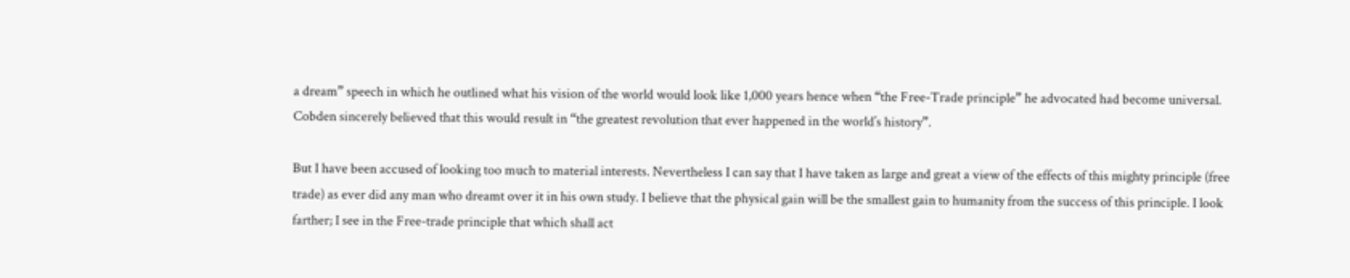a dream” speech in which he outlined what his vision of the world would look like 1,000 years hence when “the Free-Trade principle” he advocated had become universal. Cobden sincerely believed that this would result in “the greatest revolution that ever happened in the world’s history”.

But I have been accused of looking too much to material interests. Nevertheless I can say that I have taken as large and great a view of the effects of this mighty principle (free trade) as ever did any man who dreamt over it in his own study. I believe that the physical gain will be the smallest gain to humanity from the success of this principle. I look farther; I see in the Free-trade principle that which shall act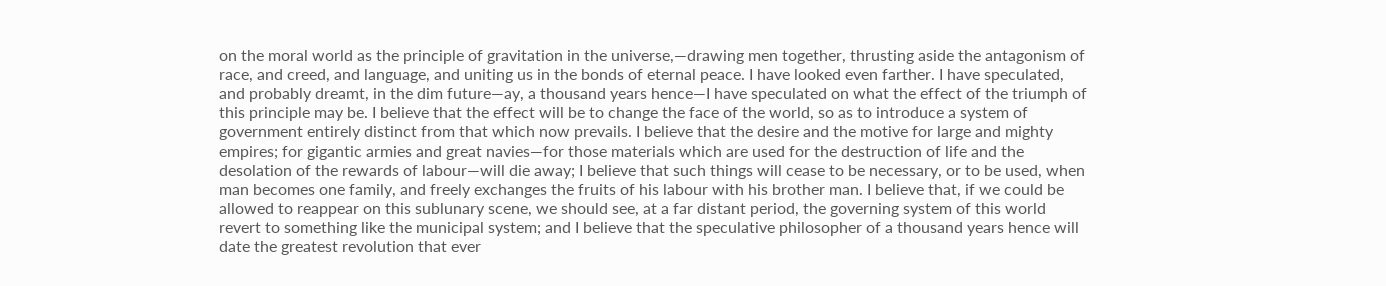on the moral world as the principle of gravitation in the universe,—drawing men together, thrusting aside the antagonism of race, and creed, and language, and uniting us in the bonds of eternal peace. I have looked even farther. I have speculated, and probably dreamt, in the dim future—ay, a thousand years hence—I have speculated on what the effect of the triumph of this principle may be. I believe that the effect will be to change the face of the world, so as to introduce a system of government entirely distinct from that which now prevails. I believe that the desire and the motive for large and mighty empires; for gigantic armies and great navies—for those materials which are used for the destruction of life and the desolation of the rewards of labour—will die away; I believe that such things will cease to be necessary, or to be used, when man becomes one family, and freely exchanges the fruits of his labour with his brother man. I believe that, if we could be allowed to reappear on this sublunary scene, we should see, at a far distant period, the governing system of this world revert to something like the municipal system; and I believe that the speculative philosopher of a thousand years hence will date the greatest revolution that ever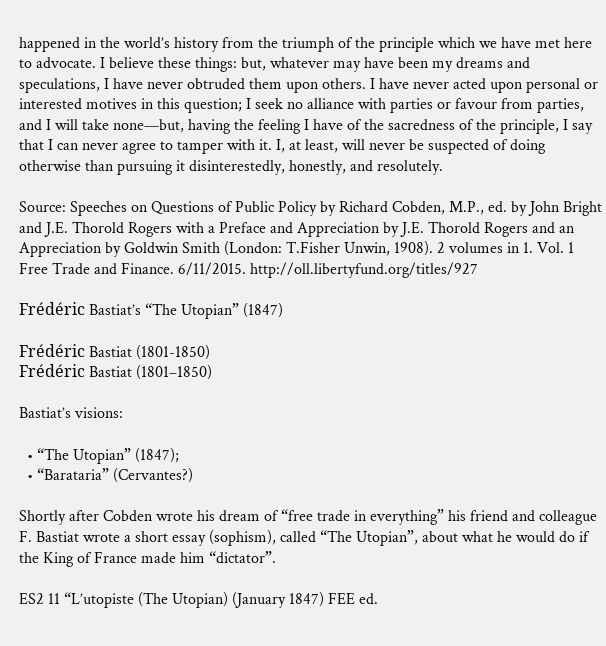happened in the world’s history from the triumph of the principle which we have met here to advocate. I believe these things: but, whatever may have been my dreams and speculations, I have never obtruded them upon others. I have never acted upon personal or interested motives in this question; I seek no alliance with parties or favour from parties, and I will take none—but, having the feeling I have of the sacredness of the principle, I say that I can never agree to tamper with it. I, at least, will never be suspected of doing otherwise than pursuing it disinterestedly, honestly, and resolutely.

Source: Speeches on Questions of Public Policy by Richard Cobden, M.P., ed. by John Bright and J.E. Thorold Rogers with a Preface and Appreciation by J.E. Thorold Rogers and an Appreciation by Goldwin Smith (London: T.Fisher Unwin, 1908). 2 volumes in 1. Vol. 1 Free Trade and Finance. 6/11/2015. http://oll.libertyfund.org/titles/927

Frédéric Bastiat’s “The Utopian” (1847)

Frédéric Bastiat (1801-1850)
Frédéric Bastiat (1801–1850)

Bastiat’s visions:

  • “The Utopian” (1847);
  • “Barataria” (Cervantes?)

Shortly after Cobden wrote his dream of “free trade in everything” his friend and colleague F. Bastiat wrote a short essay (sophism), called “The Utopian”, about what he would do if the King of France made him “dictator”.

ES2 11 “L’utopiste (The Utopian) (January 1847) FEE ed.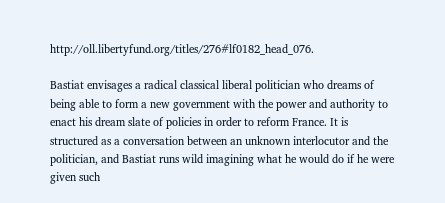http://oll.libertyfund.org/titles/276#lf0182_head_076.

Bastiat envisages a radical classical liberal politician who dreams of being able to form a new government with the power and authority to enact his dream slate of policies in order to reform France. It is structured as a conversation between an unknown interlocutor and the politician, and Bastiat runs wild imagining what he would do if he were given such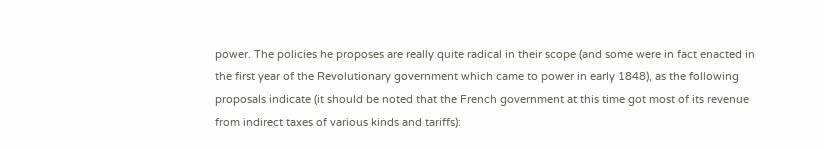power. The policies he proposes are really quite radical in their scope (and some were in fact enacted in the first year of the Revolutionary government which came to power in early 1848), as the following proposals indicate (it should be noted that the French government at this time got most of its revenue from indirect taxes of various kinds and tariffs):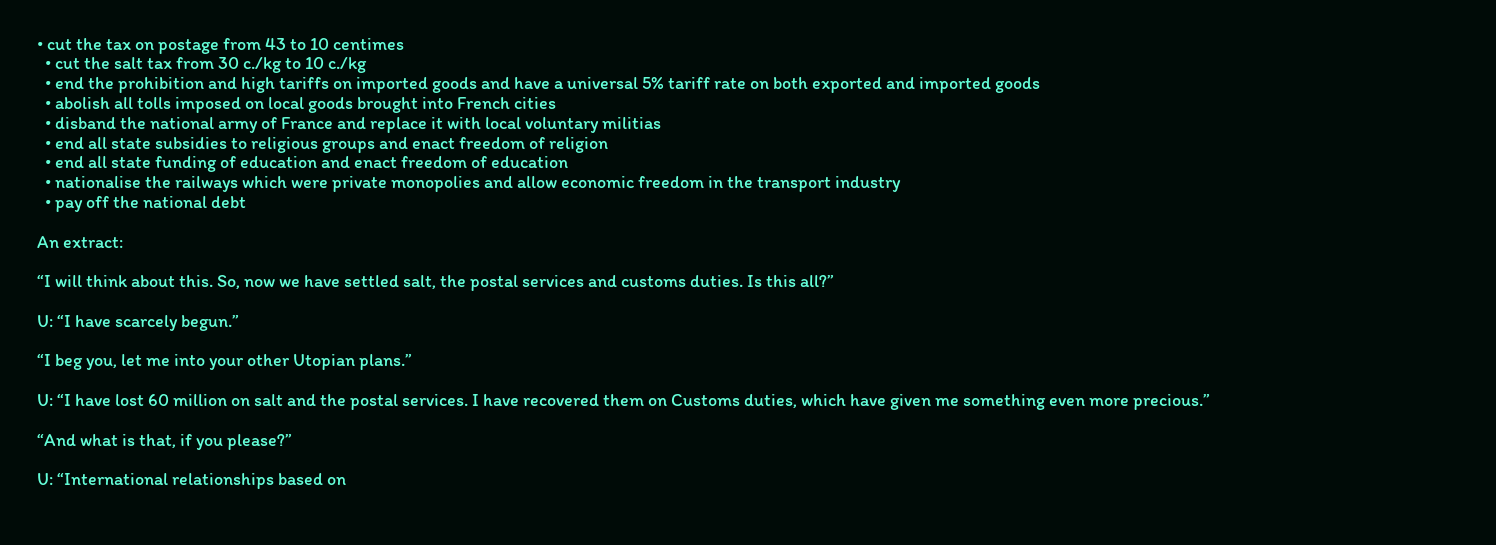• cut the tax on postage from 43 to 10 centimes
  • cut the salt tax from 30 c./kg to 10 c./kg
  • end the prohibition and high tariffs on imported goods and have a universal 5% tariff rate on both exported and imported goods
  • abolish all tolls imposed on local goods brought into French cities
  • disband the national army of France and replace it with local voluntary militias
  • end all state subsidies to religious groups and enact freedom of religion
  • end all state funding of education and enact freedom of education
  • nationalise the railways which were private monopolies and allow economic freedom in the transport industry
  • pay off the national debt

An extract:

“I will think about this. So, now we have settled salt, the postal services and customs duties. Is this all?”

U: “I have scarcely begun.”

“I beg you, let me into your other Utopian plans.”

U: “I have lost 60 million on salt and the postal services. I have recovered them on Customs duties, which have given me something even more precious.”

“And what is that, if you please?”

U: “International relationships based on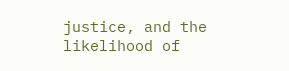justice, and the likelihood of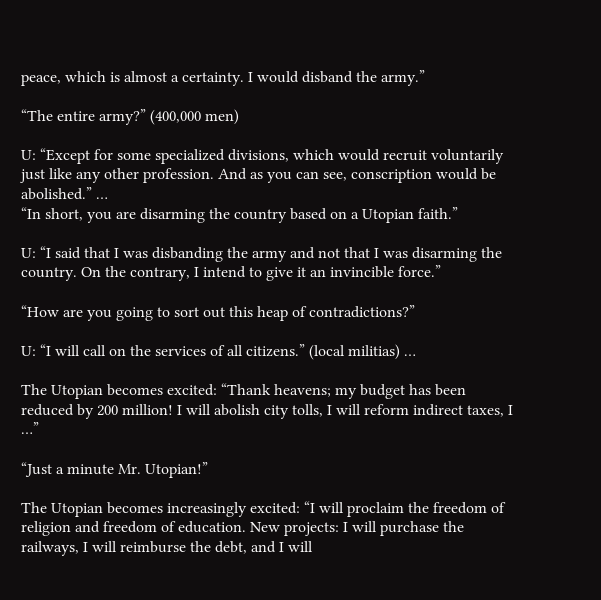peace, which is almost a certainty. I would disband the army.”

“The entire army?” (400,000 men)

U: “Except for some specialized divisions, which would recruit voluntarily just like any other profession. And as you can see, conscription would be abolished.” …
“In short, you are disarming the country based on a Utopian faith.”

U: “I said that I was disbanding the army and not that I was disarming the country. On the contrary, I intend to give it an invincible force.”

“How are you going to sort out this heap of contradictions?”

U: “I will call on the services of all citizens.” (local militias) …

The Utopian becomes excited: “Thank heavens; my budget has been reduced by 200 million! I will abolish city tolls, I will reform indirect taxes, I …”

“Just a minute Mr. Utopian!”

The Utopian becomes increasingly excited: “I will proclaim the freedom of religion and freedom of education. New projects: I will purchase the railways, I will reimburse the debt, and I will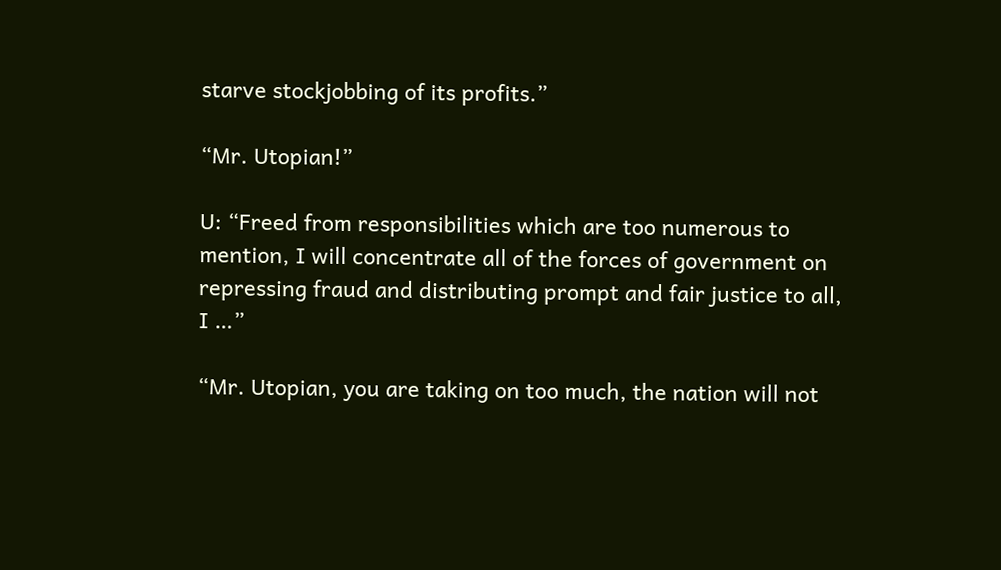starve stockjobbing of its profits.”

“Mr. Utopian!”

U: “Freed from responsibilities which are too numerous to mention, I will concentrate all of the forces of government on repressing fraud and distributing prompt and fair justice to all, I …”

“Mr. Utopian, you are taking on too much, the nation will not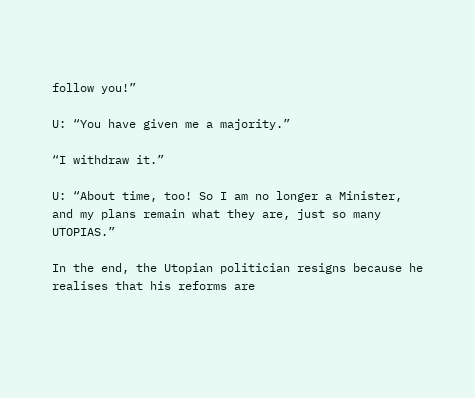follow you!”

U: “You have given me a majority.”

“I withdraw it.”

U: “About time, too! So I am no longer a Minister, and my plans remain what they are, just so many UTOPIAS.”

In the end, the Utopian politician resigns because he realises that his reforms are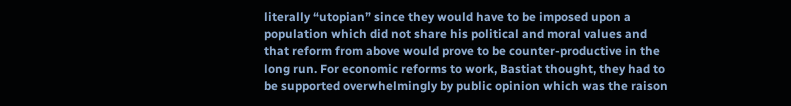literally “utopian” since they would have to be imposed upon a population which did not share his political and moral values and that reform from above would prove to be counter-productive in the long run. For economic reforms to work, Bastiat thought, they had to be supported overwhelmingly by public opinion which was the raison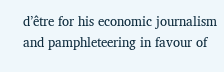d’être for his economic journalism and pamphleteering in favour of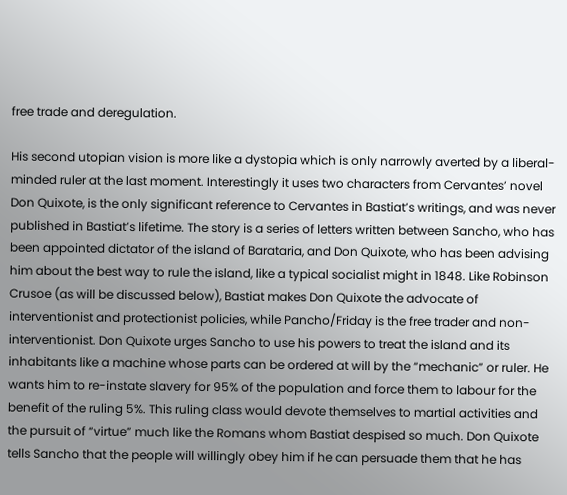free trade and deregulation.

His second utopian vision is more like a dystopia which is only narrowly averted by a liberal-minded ruler at the last moment. Interestingly it uses two characters from Cervantes’ novel Don Quixote, is the only significant reference to Cervantes in Bastiat’s writings, and was never published in Bastiat’s lifetime. The story is a series of letters written between Sancho, who has been appointed dictator of the island of Barataria, and Don Quixote, who has been advising him about the best way to rule the island, like a typical socialist might in 1848. Like Robinson Crusoe (as will be discussed below), Bastiat makes Don Quixote the advocate of interventionist and protectionist policies, while Pancho/Friday is the free trader and non-interventionist. Don Quixote urges Sancho to use his powers to treat the island and its inhabitants like a machine whose parts can be ordered at will by the “mechanic” or ruler. He wants him to re-instate slavery for 95% of the population and force them to labour for the benefit of the ruling 5%. This ruling class would devote themselves to martial activities and the pursuit of “virtue” much like the Romans whom Bastiat despised so much. Don Quixote tells Sancho that the people will willingly obey him if he can persuade them that he has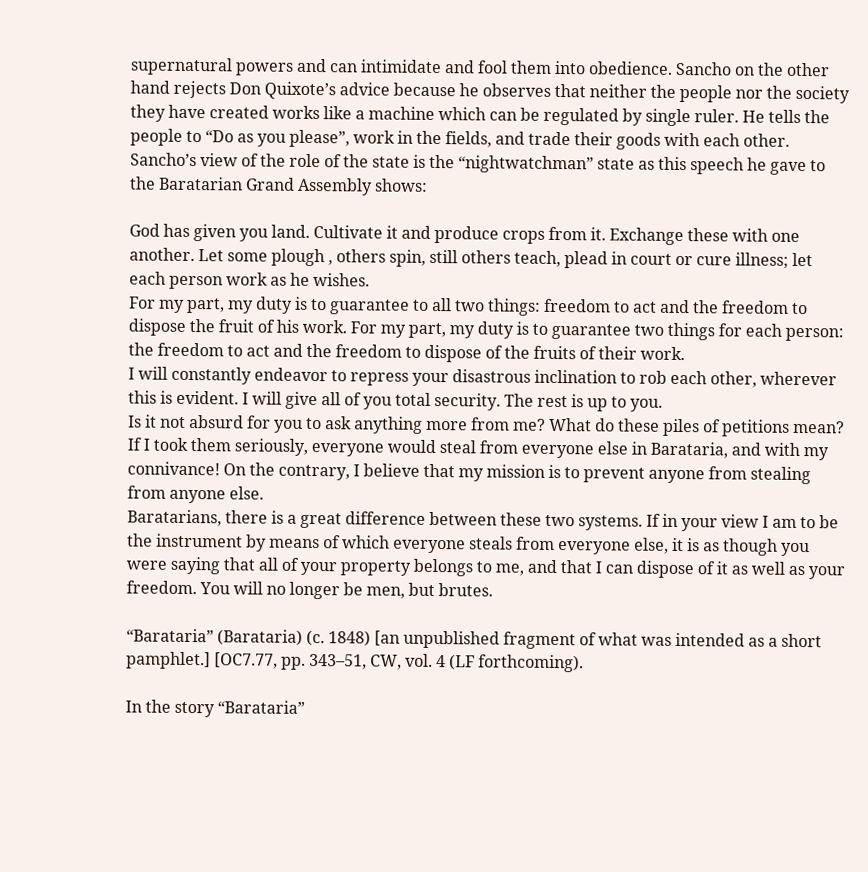supernatural powers and can intimidate and fool them into obedience. Sancho on the other hand rejects Don Quixote’s advice because he observes that neither the people nor the society they have created works like a machine which can be regulated by single ruler. He tells the people to “Do as you please”, work in the fields, and trade their goods with each other. Sancho’s view of the role of the state is the “nightwatchman” state as this speech he gave to the Baratarian Grand Assembly shows:

God has given you land. Cultivate it and produce crops from it. Exchange these with one another. Let some plough , others spin, still others teach, plead in court or cure illness; let each person work as he wishes.
For my part, my duty is to guarantee to all two things: freedom to act and the freedom to dispose the fruit of his work. For my part, my duty is to guarantee two things for each person: the freedom to act and the freedom to dispose of the fruits of their work.
I will constantly endeavor to repress your disastrous inclination to rob each other, wherever this is evident. I will give all of you total security. The rest is up to you.
Is it not absurd for you to ask anything more from me? What do these piles of petitions mean? If I took them seriously, everyone would steal from everyone else in Barataria, and with my connivance! On the contrary, I believe that my mission is to prevent anyone from stealing from anyone else.
Baratarians, there is a great difference between these two systems. If in your view I am to be the instrument by means of which everyone steals from everyone else, it is as though you were saying that all of your property belongs to me, and that I can dispose of it as well as your freedom. You will no longer be men, but brutes.

“Barataria” (Barataria) (c. 1848) [an unpublished fragment of what was intended as a short pamphlet.] [OC7.77, pp. 343–51, CW, vol. 4 (LF forthcoming).

In the story “Barataria”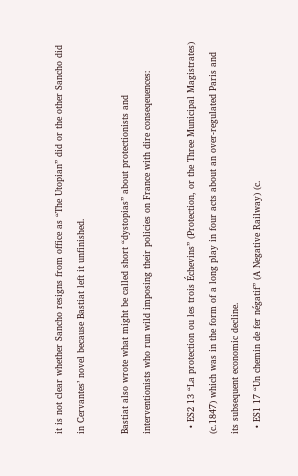it is not clear whether Sancho resigns from office as “The Utopian” did or the other Sancho did in Cervantes’ novel because Bastiat left it unfinished.

Bastiat also wrote what might be called short “dystopias” about protectionists and interventionists who run wild imposing their policies on France with dire conseqeuences:

  • ES2 13 “La protection ou les trois Échevins” (Protection, or the Three Municipal Magistrates) (c.1847) which was in the form of a long play in four acts about an over-regulated Paris and its subsequent economic decline.
  • ES1 17 “Un chemin de fer négatif” (A Negative Railway) (c.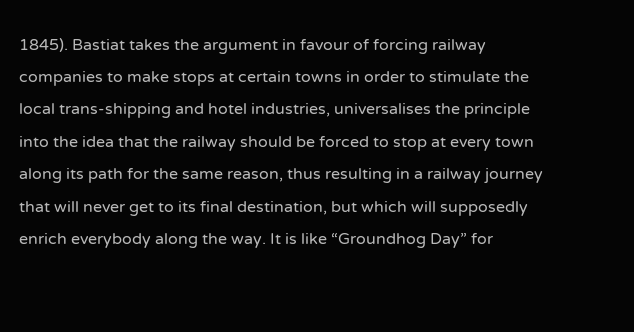1845). Bastiat takes the argument in favour of forcing railway companies to make stops at certain towns in order to stimulate the local trans-shipping and hotel industries, universalises the principle into the idea that the railway should be forced to stop at every town along its path for the same reason, thus resulting in a railway journey that will never get to its final destination, but which will supposedly enrich everybody along the way. It is like “Groundhog Day” for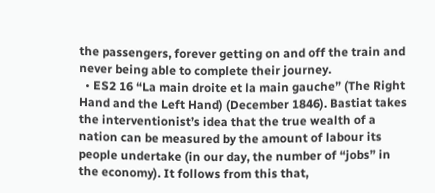the passengers, forever getting on and off the train and never being able to complete their journey.
  • ES2 16 “La main droite et la main gauche” (The Right Hand and the Left Hand) (December 1846). Bastiat takes the interventionist’s idea that the true wealth of a nation can be measured by the amount of labour its people undertake (in our day, the number of “jobs” in the economy). It follows from this that,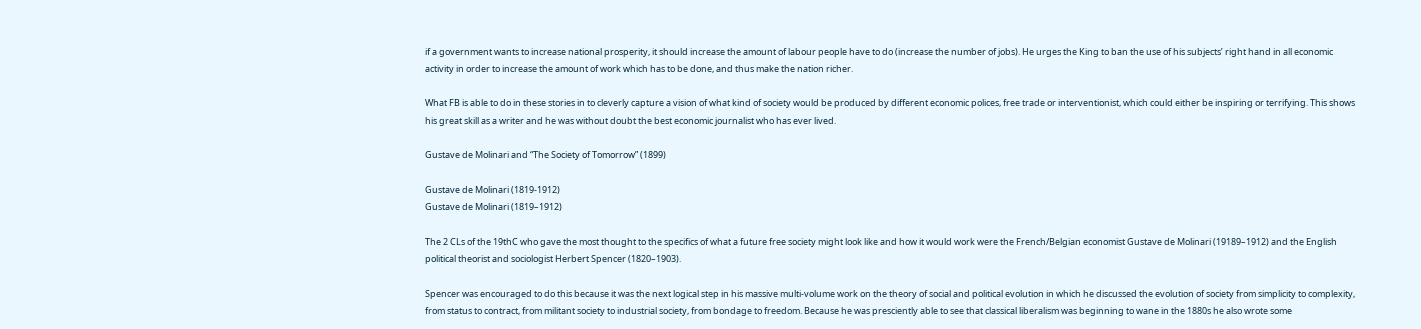if a government wants to increase national prosperity, it should increase the amount of labour people have to do (increase the number of jobs). He urges the King to ban the use of his subjects’ right hand in all economic activity in order to increase the amount of work which has to be done, and thus make the nation richer.

What FB is able to do in these stories in to cleverly capture a vision of what kind of society would be produced by different economic polices, free trade or interventionist, which could either be inspiring or terrifying. This shows his great skill as a writer and he was without doubt the best economic journalist who has ever lived.

Gustave de Molinari and “The Society of Tomorrow” (1899)

Gustave de Molinari (1819-1912)
Gustave de Molinari (1819–1912)

The 2 CLs of the 19thC who gave the most thought to the specifics of what a future free society might look like and how it would work were the French/Belgian economist Gustave de Molinari (19189–1912) and the English political theorist and sociologist Herbert Spencer (1820–1903).

Spencer was encouraged to do this because it was the next logical step in his massive multi-volume work on the theory of social and political evolution in which he discussed the evolution of society from simplicity to complexity, from status to contract, from militant society to industrial society, from bondage to freedom. Because he was presciently able to see that classical liberalism was beginning to wane in the 1880s he also wrote some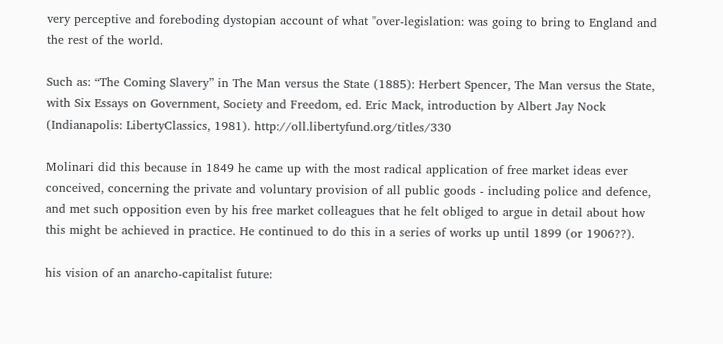very perceptive and foreboding dystopian account of what "over-legislation: was going to bring to England and the rest of the world.

Such as: “The Coming Slavery” in The Man versus the State (1885): Herbert Spencer, The Man versus the State, with Six Essays on Government, Society and Freedom, ed. Eric Mack, introduction by Albert Jay Nock (Indianapolis: LibertyClassics, 1981). http://oll.libertyfund.org/titles/330

Molinari did this because in 1849 he came up with the most radical application of free market ideas ever conceived, concerning the private and voluntary provision of all public goods - including police and defence, and met such opposition even by his free market colleagues that he felt obliged to argue in detail about how this might be achieved in practice. He continued to do this in a series of works up until 1899 (or 1906??).

his vision of an anarcho-capitalist future: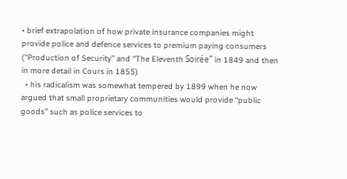• brief extrapolation of how private insurance companies might provide police and defence services to premium paying consumers (“Production of Security” and “The Eleventh Soirée” in 1849 and then in more detail in Cours in 1855)
  • his radicalism was somewhat tempered by 1899 when he now argued that small proprietary communities would provide “public goods” such as police services to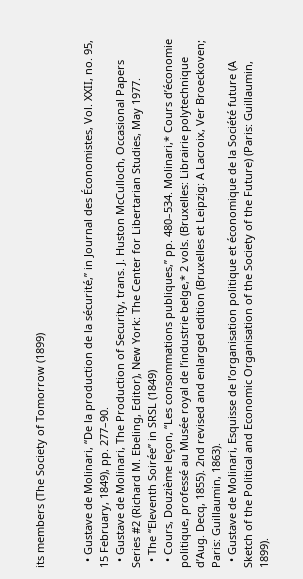its members (The Society of Tomorrow (1899)


  • Gustave de Molinari, “De la production de la sécurité,” in Journal des Économistes, Vol. XXII, no. 95, 15 February, 1849), pp. 277–90.
  • Gustave de Molinari, The Production of Security, trans. J. Huston McCulloch, Occasional Papers Series #2 (Richard M. Ebeling, Editor), New York: The Center for Libertarian Studies, May 1977.
  • The “Eleventh Soirée” in SRSL (1849)
  • Cours, Douzième leçon, “Les consommations publiques,” pp. 480–534. Molinari,* Cours d’économie politique, professé au Musée royal de l’industrie belge,* 2 vols. (Bruxelles: Librairie polytechnique d’Aug. Decq, 1855). 2nd revised and enlarged edition (Bruxelles et Leipzig: A Lacroix, Ver Broeckoven; Paris: Guillaumin, 1863).
  • Gustave de Molinari, Esquisse de l’organisation politique et économique de la Société future (A Sketch of the Political and Economic Organisation of the Society of the Future) (Paris: Guillaumin, 1899).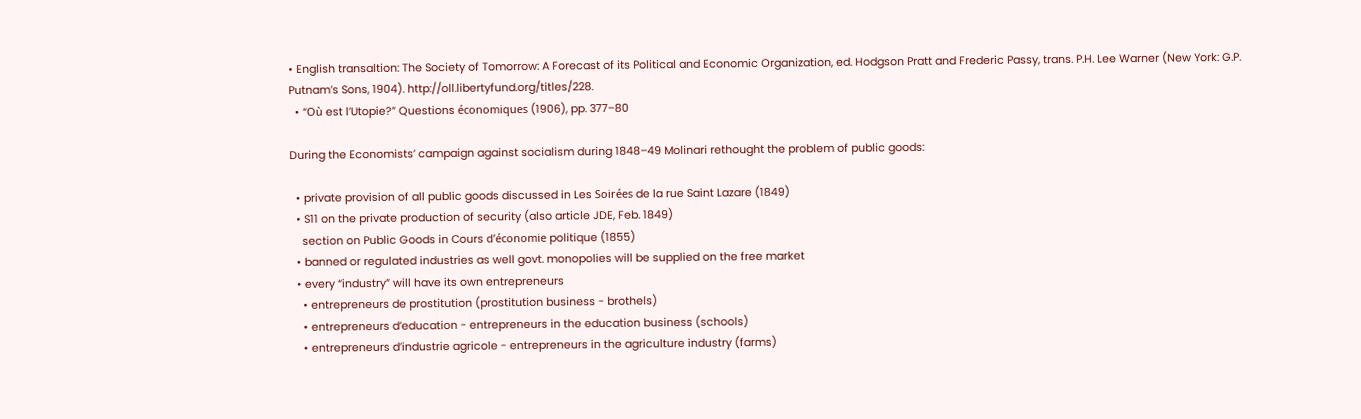• English transaltion: The Society of Tomorrow: A Forecast of its Political and Economic Organization, ed. Hodgson Pratt and Frederic Passy, trans. P.H. Lee Warner (New York: G.P. Putnam’s Sons, 1904). http://oll.libertyfund.org/titles/228.
  • “Où est l’Utopie?” Questions économiques (1906), pp. 377–80

During the Economists’ campaign against socialism during 1848–49 Molinari rethought the problem of public goods:

  • private provision of all public goods discussed in Les Soirées de la rue Saint Lazare (1849)
  • S11 on the private production of security (also article JDE, Feb. 1849)
    section on Public Goods in Cours d’économie politique (1855)
  • banned or regulated industries as well govt. monopolies will be supplied on the free market
  • every “industry” will have its own entrepreneurs
    • entrepreneurs de prostitution (prostitution business - brothels)
    • entrepreneurs d’education - entrepreneurs in the education business (schools)
    • entrepreneurs d’industrie agricole - entrepreneurs in the agriculture industry (farms)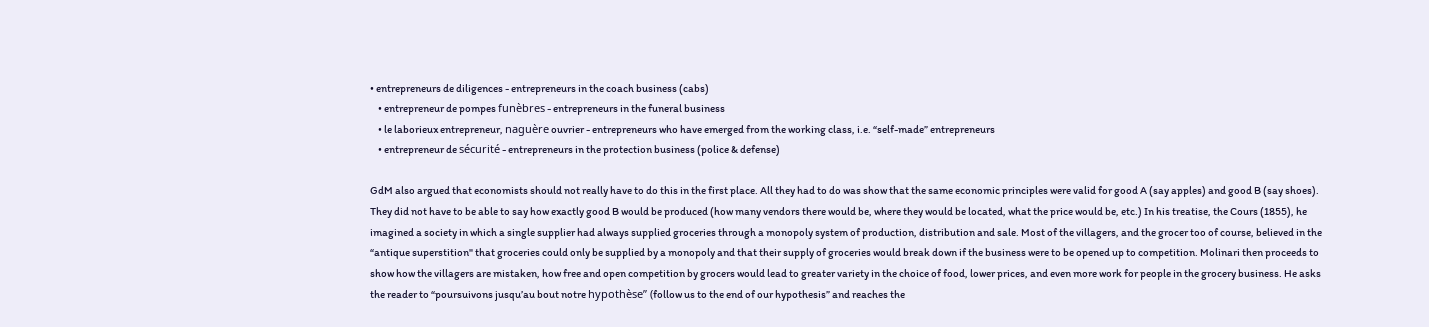• entrepreneurs de diligences - entrepreneurs in the coach business (cabs)
    • entrepreneur de pompes funèbres - entrepreneurs in the funeral business
    • le laborieux entrepreneur, naguère ouvrier - entrepreneurs who have emerged from the working class, i.e. “self-made” entrepreneurs
    • entrepreneur de sécurité - entrepreneurs in the protection business (police & defense)

GdM also argued that economists should not really have to do this in the first place. All they had to do was show that the same economic principles were valid for good A (say apples) and good B (say shoes). They did not have to be able to say how exactly good B would be produced (how many vendors there would be, where they would be located, what the price would be, etc.) In his treatise, the Cours (1855), he imagined a society in which a single supplier had always supplied groceries through a monopoly system of production, distribution and sale. Most of the villagers, and the grocer too of course, believed in the “antique superstition" that groceries could only be supplied by a monopoly and that their supply of groceries would break down if the business were to be opened up to competition. Molinari then proceeds to show how the villagers are mistaken, how free and open competition by grocers would lead to greater variety in the choice of food, lower prices, and even more work for people in the grocery business. He asks the reader to “poursuivons jusqu’au bout notre hypothèse” (follow us to the end of our hypothesis” and reaches the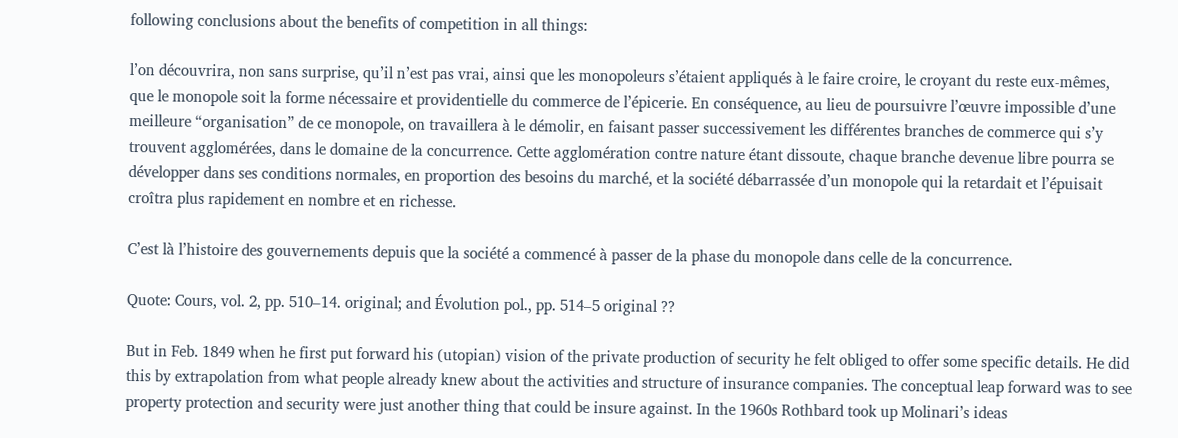following conclusions about the benefits of competition in all things:

l’on découvrira, non sans surprise, qu’il n’est pas vrai, ainsi que les monopoleurs s’étaient appliqués à le faire croire, le croyant du reste eux-mêmes, que le monopole soit la forme nécessaire et providentielle du commerce de l’épicerie. En conséquence, au lieu de poursuivre l’œuvre impossible d’une meilleure “organisation” de ce monopole, on travaillera à le démolir, en faisant passer successivement les différentes branches de commerce qui s’y trouvent agglomérées, dans le domaine de la concurrence. Cette agglomération contre nature étant dissoute, chaque branche devenue libre pourra se développer dans ses conditions normales, en proportion des besoins du marché, et la société débarrassée d’un monopole qui la retardait et l’épuisait croîtra plus rapidement en nombre et en richesse.

C’est là l’histoire des gouvernements depuis que la société a commencé à passer de la phase du monopole dans celle de la concurrence.

Quote: Cours, vol. 2, pp. 510–14. original; and Évolution pol., pp. 514–5 original ??

But in Feb. 1849 when he first put forward his (utopian) vision of the private production of security he felt obliged to offer some specific details. He did this by extrapolation from what people already knew about the activities and structure of insurance companies. The conceptual leap forward was to see property protection and security were just another thing that could be insure against. In the 1960s Rothbard took up Molinari’s ideas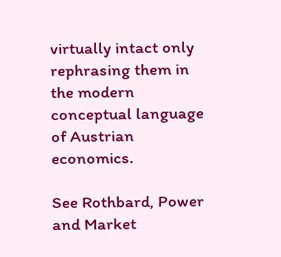virtually intact only rephrasing them in the modern conceptual language of Austrian economics.

See Rothbard, Power and Market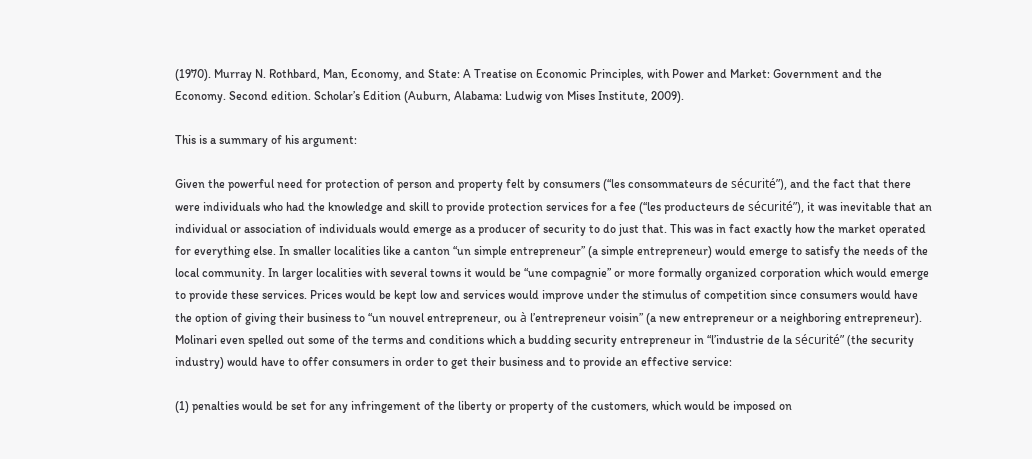(1970). Murray N. Rothbard, Man, Economy, and State: A Treatise on Economic Principles, with Power and Market: Government and the Economy. Second edition. Scholar’s Edition (Auburn, Alabama: Ludwig von Mises Institute, 2009).

This is a summary of his argument:

Given the powerful need for protection of person and property felt by consumers (“les consommateurs de sécurité”), and the fact that there were individuals who had the knowledge and skill to provide protection services for a fee (“les producteurs de sécurité”), it was inevitable that an individual or association of individuals would emerge as a producer of security to do just that. This was in fact exactly how the market operated for everything else. In smaller localities like a canton “un simple entrepreneur” (a simple entrepreneur) would emerge to satisfy the needs of the local community. In larger localities with several towns it would be “une compagnie” or more formally organized corporation which would emerge to provide these services. Prices would be kept low and services would improve under the stimulus of competition since consumers would have the option of giving their business to “un nouvel entrepreneur, ou à l’entrepreneur voisin” (a new entrepreneur or a neighboring entrepreneur). Molinari even spelled out some of the terms and conditions which a budding security entrepreneur in “l’industrie de la sécurité” (the security industry) would have to offer consumers in order to get their business and to provide an effective service:

(1) penalties would be set for any infringement of the liberty or property of the customers, which would be imposed on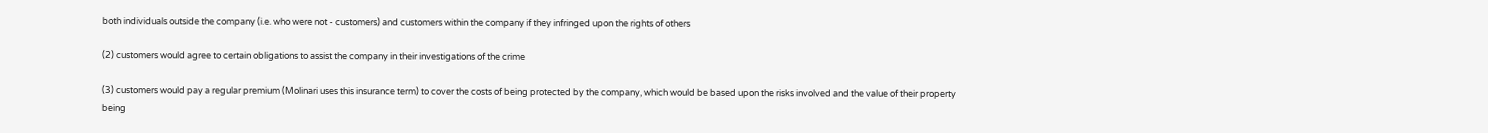both individuals outside the company (i.e. who were not - customers) and customers within the company if they infringed upon the rights of others

(2) customers would agree to certain obligations to assist the company in their investigations of the crime

(3) customers would pay a regular premium (Molinari uses this insurance term) to cover the costs of being protected by the company, which would be based upon the risks involved and the value of their property being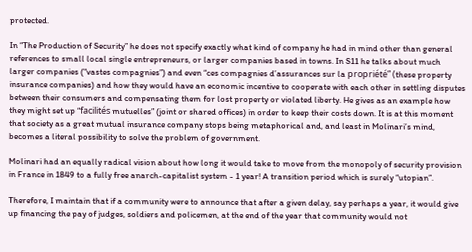protected.

In “The Production of Security” he does not specify exactly what kind of company he had in mind other than general references to small local single entrepreneurs, or larger companies based in towns. In S11 he talks about much larger companies ("vastes compagnies”) and even “ces compagnies d’assurances sur la propriété” (these property insurance companies) and how they would have an economic incentive to cooperate with each other in settling disputes between their consumers and compensating them for lost property or violated liberty. He gives as an example how they might set up “facilités mutuelles” (joint or shared offices) in order to keep their costs down. It is at this moment that society as a great mutual insurance company stops being metaphorical and, and least in Molinari’s mind, becomes a literal possibility to solve the problem of government.

Molinari had an equally radical vision about how long it would take to move from the monopoly of security provision in France in 1849 to a fully free anarch-capitalist system - 1 year! A transition period which is surely “utopian”.

Therefore, I maintain that if a community were to announce that after a given delay, say perhaps a year, it would give up financing the pay of judges, soldiers and policemen, at the end of the year that community would not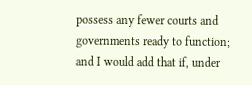possess any fewer courts and governments ready to function; and I would add that if, under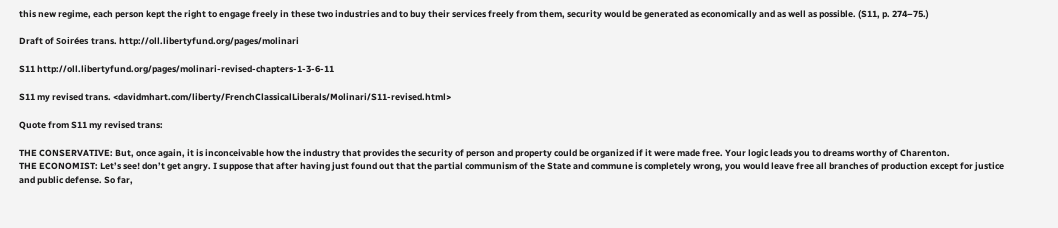this new regime, each person kept the right to engage freely in these two industries and to buy their services freely from them, security would be generated as economically and as well as possible. (S11, p. 274–75.)

Draft of Soirées trans. http://oll.libertyfund.org/pages/molinari

S11 http://oll.libertyfund.org/pages/molinari-revised-chapters-1-3-6-11

S11 my revised trans. <davidmhart.com/liberty/FrenchClassicalLiberals/Molinari/S11-revised.html>

Quote from S11 my revised trans:

THE CONSERVATIVE: But, once again, it is inconceivable how the industry that provides the security of person and property could be organized if it were made free. Your logic leads you to dreams worthy of Charenton.
THE ECONOMIST: Let’s see! don’t get angry. I suppose that after having just found out that the partial communism of the State and commune is completely wrong, you would leave free all branches of production except for justice and public defense. So far,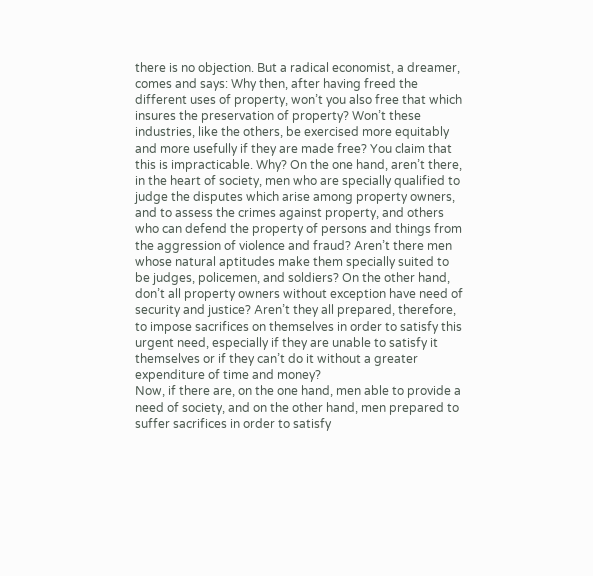there is no objection. But a radical economist, a dreamer, comes and says: Why then, after having freed the different uses of property, won’t you also free that which insures the preservation of property? Won’t these industries, like the others, be exercised more equitably and more usefully if they are made free? You claim that this is impracticable. Why? On the one hand, aren’t there, in the heart of society, men who are specially qualified to judge the disputes which arise among property owners, and to assess the crimes against property, and others who can defend the property of persons and things from the aggression of violence and fraud? Aren’t there men whose natural aptitudes make them specially suited to be judges, policemen, and soldiers? On the other hand, don’t all property owners without exception have need of security and justice? Aren’t they all prepared, therefore, to impose sacrifices on themselves in order to satisfy this urgent need, especially if they are unable to satisfy it themselves or if they can’t do it without a greater expenditure of time and money?
Now, if there are, on the one hand, men able to provide a need of society, and on the other hand, men prepared to suffer sacrifices in order to satisfy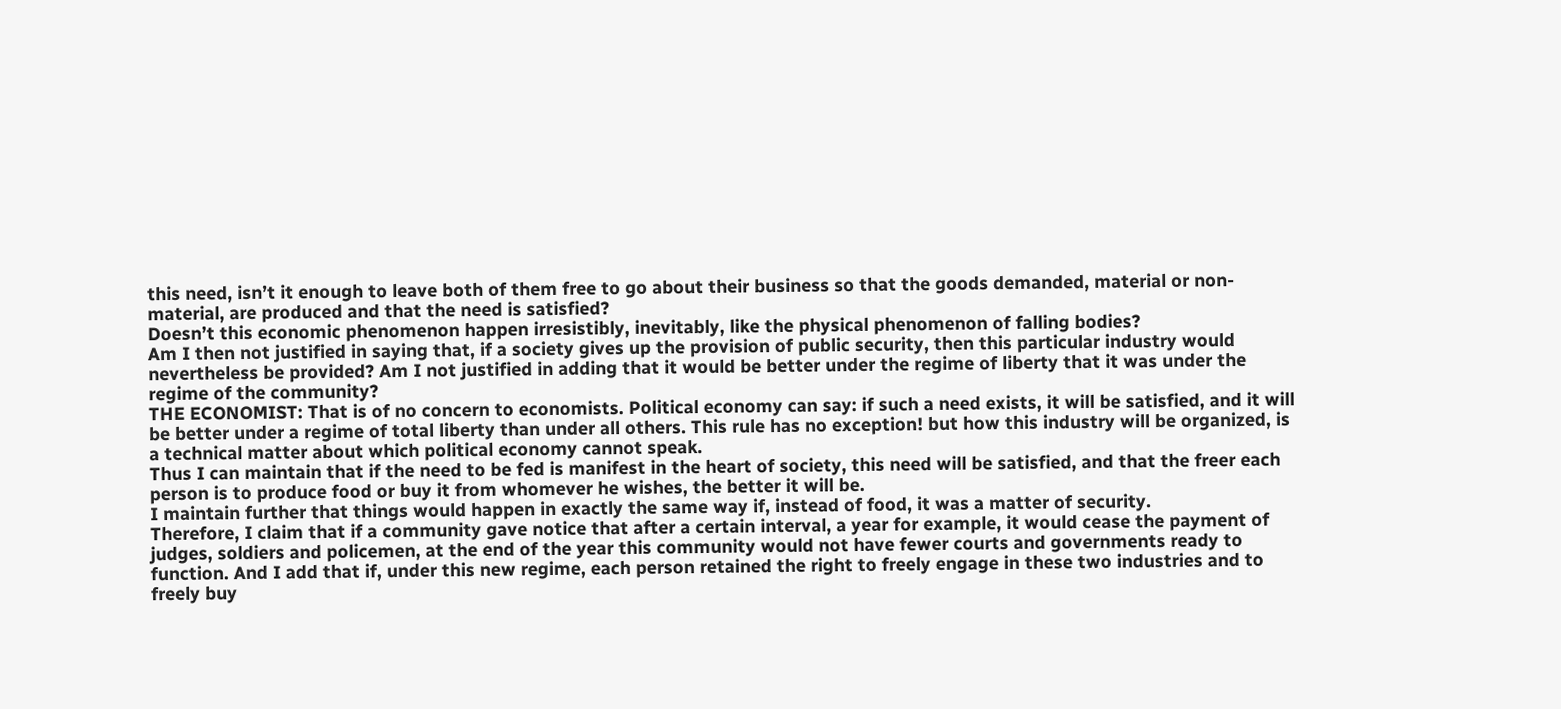this need, isn’t it enough to leave both of them free to go about their business so that the goods demanded, material or non-material, are produced and that the need is satisfied?
Doesn’t this economic phenomenon happen irresistibly, inevitably, like the physical phenomenon of falling bodies?
Am I then not justified in saying that, if a society gives up the provision of public security, then this particular industry would nevertheless be provided? Am I not justified in adding that it would be better under the regime of liberty that it was under the regime of the community?
THE ECONOMIST: That is of no concern to economists. Political economy can say: if such a need exists, it will be satisfied, and it will be better under a regime of total liberty than under all others. This rule has no exception! but how this industry will be organized, is a technical matter about which political economy cannot speak.
Thus I can maintain that if the need to be fed is manifest in the heart of society, this need will be satisfied, and that the freer each person is to produce food or buy it from whomever he wishes, the better it will be.
I maintain further that things would happen in exactly the same way if, instead of food, it was a matter of security.
Therefore, I claim that if a community gave notice that after a certain interval, a year for example, it would cease the payment of judges, soldiers and policemen, at the end of the year this community would not have fewer courts and governments ready to function. And I add that if, under this new regime, each person retained the right to freely engage in these two industries and to freely buy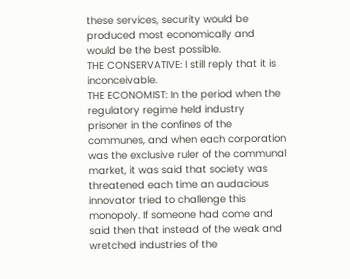these services, security would be produced most economically and would be the best possible.
THE CONSERVATIVE: I still reply that it is inconceivable.
THE ECONOMIST: In the period when the regulatory regime held industry prisoner in the confines of the communes, and when each corporation was the exclusive ruler of the communal market, it was said that society was threatened each time an audacious innovator tried to challenge this monopoly. If someone had come and said then that instead of the weak and wretched industries of the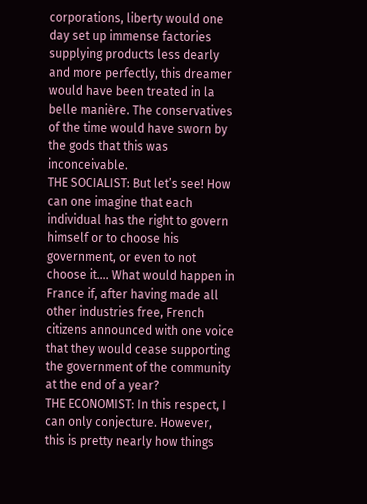corporations, liberty would one day set up immense factories supplying products less dearly and more perfectly, this dreamer would have been treated in la belle manière. The conservatives of the time would have sworn by the gods that this was inconceivable.
THE SOCIALIST: But let’s see! How can one imagine that each individual has the right to govern himself or to choose his government, or even to not choose it…. What would happen in France if, after having made all other industries free, French citizens announced with one voice that they would cease supporting the government of the community at the end of a year?
THE ECONOMIST: In this respect, I can only conjecture. However, this is pretty nearly how things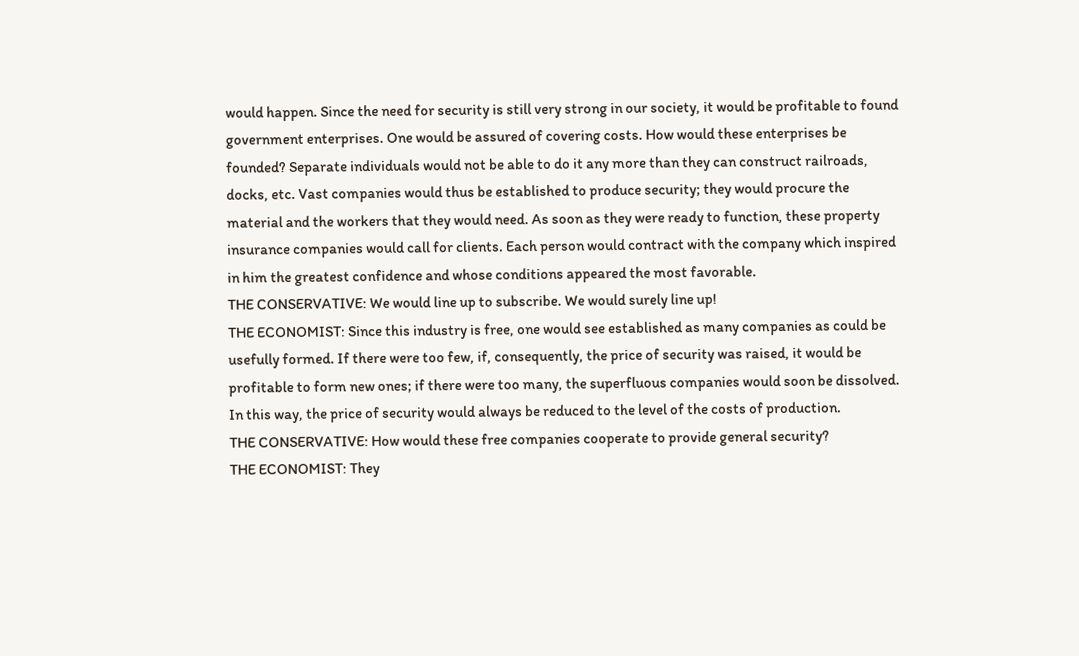would happen. Since the need for security is still very strong in our society, it would be profitable to found government enterprises. One would be assured of covering costs. How would these enterprises be founded? Separate individuals would not be able to do it any more than they can construct railroads, docks, etc. Vast companies would thus be established to produce security; they would procure the material and the workers that they would need. As soon as they were ready to function, these property insurance companies would call for clients. Each person would contract with the company which inspired in him the greatest confidence and whose conditions appeared the most favorable.
THE CONSERVATIVE: We would line up to subscribe. We would surely line up!
THE ECONOMIST: Since this industry is free, one would see established as many companies as could be usefully formed. If there were too few, if, consequently, the price of security was raised, it would be profitable to form new ones; if there were too many, the superfluous companies would soon be dissolved. In this way, the price of security would always be reduced to the level of the costs of production.
THE CONSERVATIVE: How would these free companies cooperate to provide general security?
THE ECONOMIST: They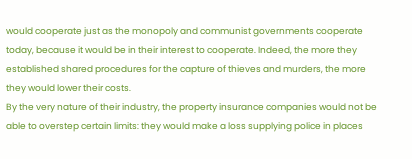would cooperate just as the monopoly and communist governments cooperate today, because it would be in their interest to cooperate. Indeed, the more they established shared procedures for the capture of thieves and murders, the more they would lower their costs.
By the very nature of their industry, the property insurance companies would not be able to overstep certain limits: they would make a loss supplying police in places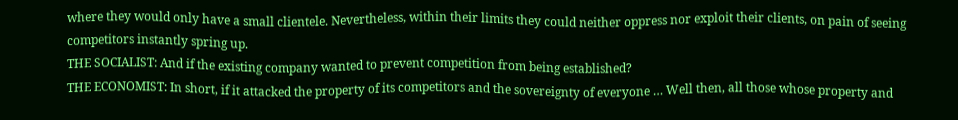where they would only have a small clientele. Nevertheless, within their limits they could neither oppress nor exploit their clients, on pain of seeing competitors instantly spring up.
THE SOCIALIST: And if the existing company wanted to prevent competition from being established?
THE ECONOMIST: In short, if it attacked the property of its competitors and the sovereignty of everyone … Well then, all those whose property and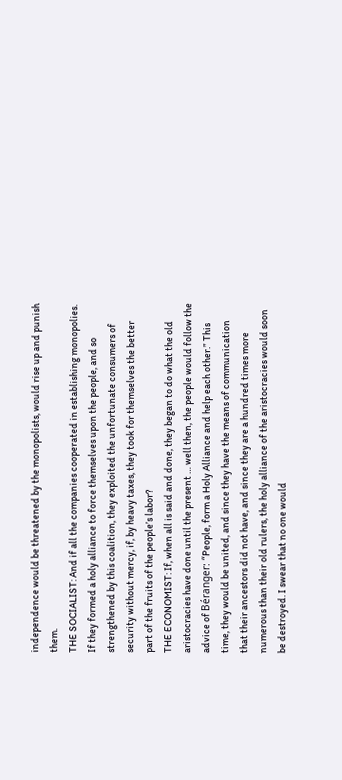independence would be threatened by the monopolists, would rise up and punish them.
THE SOCIALIST: And if all the companies cooperated in establishing monopolies. If they formed a holy alliance to force themselves upon the people, and so strengthened by this coalition, they exploited the unfortunate consumers of security without mercy, if, by heavy taxes, they took for themselves the better part of the fruits of the people’s labor?
THE ECONOMIST: If, when all is said and done, they began to do what the old aristocracies have done until the present … well then, the people would follow the advice of Béranger: “People, form a Holy Alliance and help each other.” This time, they would be united, and since they have the means of communication that their ancestors did not have, and since they are a hundred times more numerous than their old rulers, the holy alliance of the aristocracies would soon be destroyed. I swear that no one would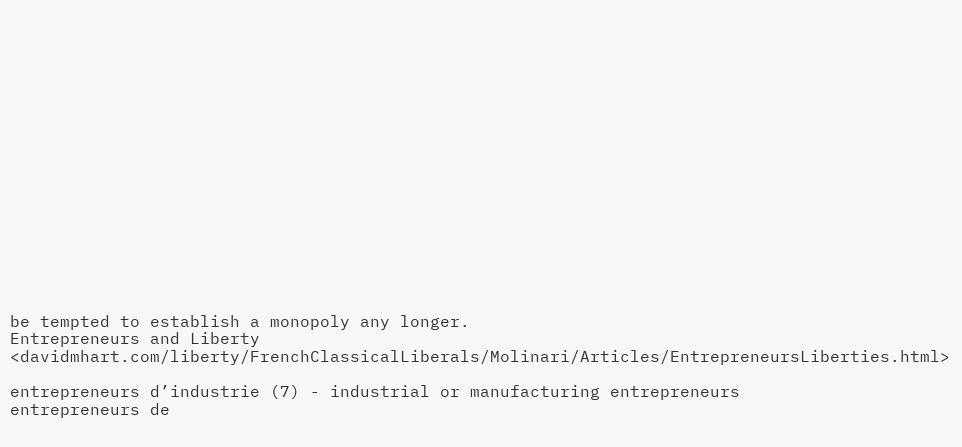be tempted to establish a monopoly any longer.
Entrepreneurs and Liberty <davidmhart.com/liberty/FrenchClassicalLiberals/Molinari/Articles/EntrepreneursLiberties.html>

entrepreneurs d’industrie (7) - industrial or manufacturing entrepreneurs
entrepreneurs de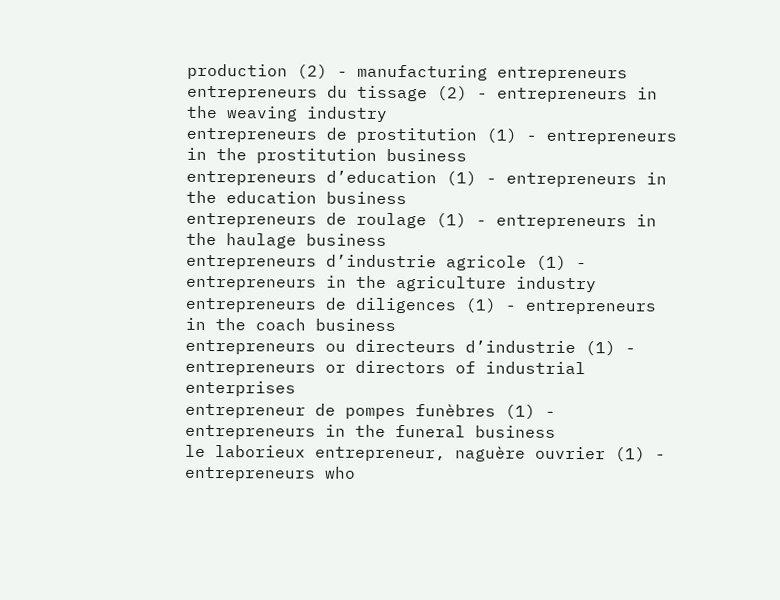production (2) - manufacturing entrepreneurs
entrepreneurs du tissage (2) - entrepreneurs in the weaving industry
entrepreneurs de prostitution (1) - entrepreneurs in the prostitution business
entrepreneurs d’education (1) - entrepreneurs in the education business
entrepreneurs de roulage (1) - entrepreneurs in the haulage business
entrepreneurs d’industrie agricole (1) - entrepreneurs in the agriculture industry
entrepreneurs de diligences (1) - entrepreneurs in the coach business
entrepreneurs ou directeurs d’industrie (1) - entrepreneurs or directors of industrial enterprises
entrepreneur de pompes funèbres (1) - entrepreneurs in the funeral business
le laborieux entrepreneur, naguère ouvrier (1) - entrepreneurs who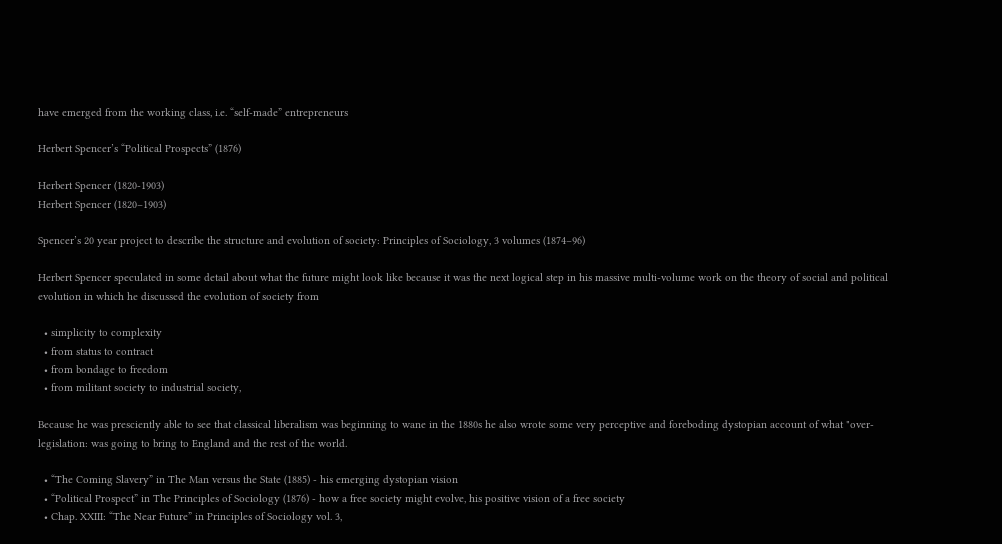have emerged from the working class, i.e. “self-made” entrepreneurs

Herbert Spencer’s “Political Prospects” (1876)

Herbert Spencer (1820-1903)
Herbert Spencer (1820–1903)

Spencer’s 20 year project to describe the structure and evolution of society: Principles of Sociology, 3 volumes (1874–96)

Herbert Spencer speculated in some detail about what the future might look like because it was the next logical step in his massive multi-volume work on the theory of social and political evolution in which he discussed the evolution of society from

  • simplicity to complexity
  • from status to contract
  • from bondage to freedom
  • from militant society to industrial society,

Because he was presciently able to see that classical liberalism was beginning to wane in the 1880s he also wrote some very perceptive and foreboding dystopian account of what "over-legislation: was going to bring to England and the rest of the world.

  • “The Coming Slavery” in The Man versus the State (1885) - his emerging dystopian vision
  • “Political Prospect” in The Principles of Sociology (1876) - how a free society might evolve, his positive vision of a free society
  • Chap. XXIII: “The Near Future” in Principles of Sociology vol. 3,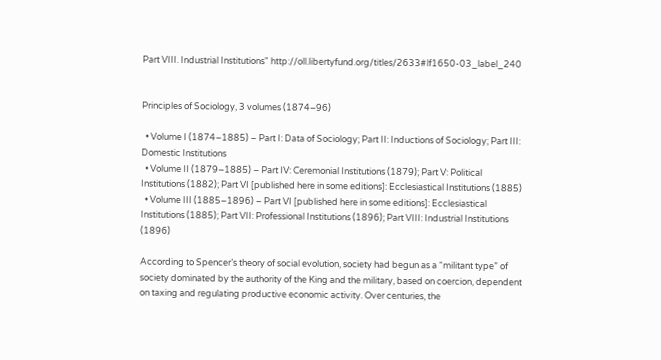Part VIII. Industrial Institutions" http://oll.libertyfund.org/titles/2633#lf1650-03_label_240


Principles of Sociology, 3 volumes (1874–96)

  • Volume I (1874–1885) – Part I: Data of Sociology; Part II: Inductions of Sociology; Part III: Domestic Institutions
  • Volume II (1879–1885) – Part IV: Ceremonial Institutions (1879); Part V: Political Institutions (1882); Part VI [published here in some editions]: Ecclesiastical Institutions (1885)
  • Volume III (1885–1896) – Part VI [published here in some editions]: Ecclesiastical Institutions (1885); Part VII: Professional Institutions (1896); Part VIII: Industrial Institutions (1896)

According to Spencer’s theory of social evolution, society had begun as a “militant type” of society dominated by the authority of the King and the military, based on coercion, dependent on taxing and regulating productive economic activity. Over centuries, the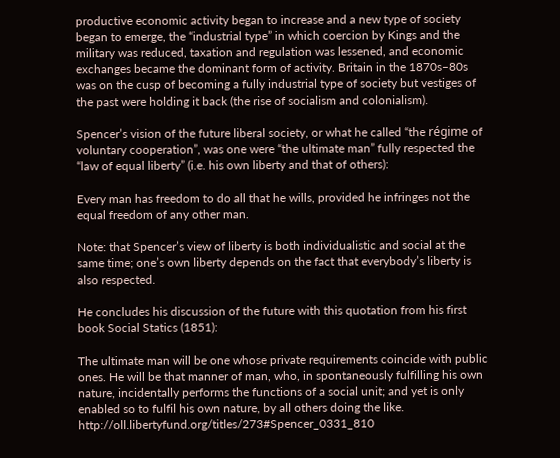productive economic activity began to increase and a new type of society began to emerge, the “industrial type” in which coercion by Kings and the military was reduced, taxation and regulation was lessened, and economic exchanges became the dominant form of activity. Britain in the 1870s–80s was on the cusp of becoming a fully industrial type of society but vestiges of the past were holding it back (the rise of socialism and colonialism).

Spencer’s vision of the future liberal society, or what he called “the régime of voluntary cooperation”, was one were “the ultimate man” fully respected the “law of equal liberty” (i.e. his own liberty and that of others):

Every man has freedom to do all that he wills, provided he infringes not the equal freedom of any other man.

Note: that Spencer’s view of liberty is both individualistic and social at the same time; one’s own liberty depends on the fact that everybody’s liberty is also respected.

He concludes his discussion of the future with this quotation from his first book Social Statics (1851):

The ultimate man will be one whose private requirements coincide with public ones. He will be that manner of man, who, in spontaneously fulfilling his own nature, incidentally performs the functions of a social unit; and yet is only enabled so to fulfil his own nature, by all others doing the like. http://oll.libertyfund.org/titles/273#Spencer_0331_810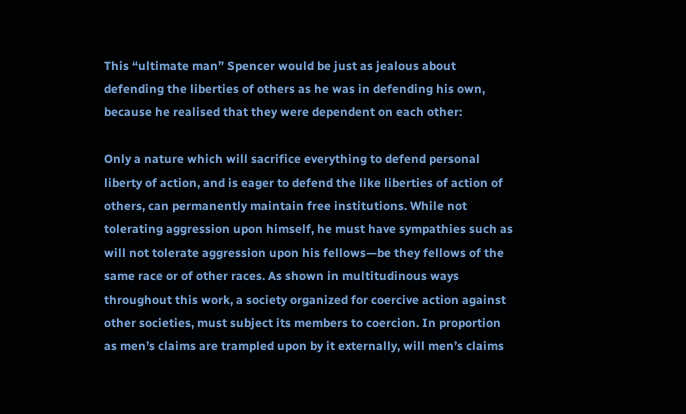This “ultimate man” Spencer would be just as jealous about defending the liberties of others as he was in defending his own, because he realised that they were dependent on each other:

Only a nature which will sacrifice everything to defend personal liberty of action, and is eager to defend the like liberties of action of others, can permanently maintain free institutions. While not tolerating aggression upon himself, he must have sympathies such as will not tolerate aggression upon his fellows—be they fellows of the same race or of other races. As shown in multitudinous ways throughout this work, a society organized for coercive action against other societies, must subject its members to coercion. In proportion as men’s claims are trampled upon by it externally, will men’s claims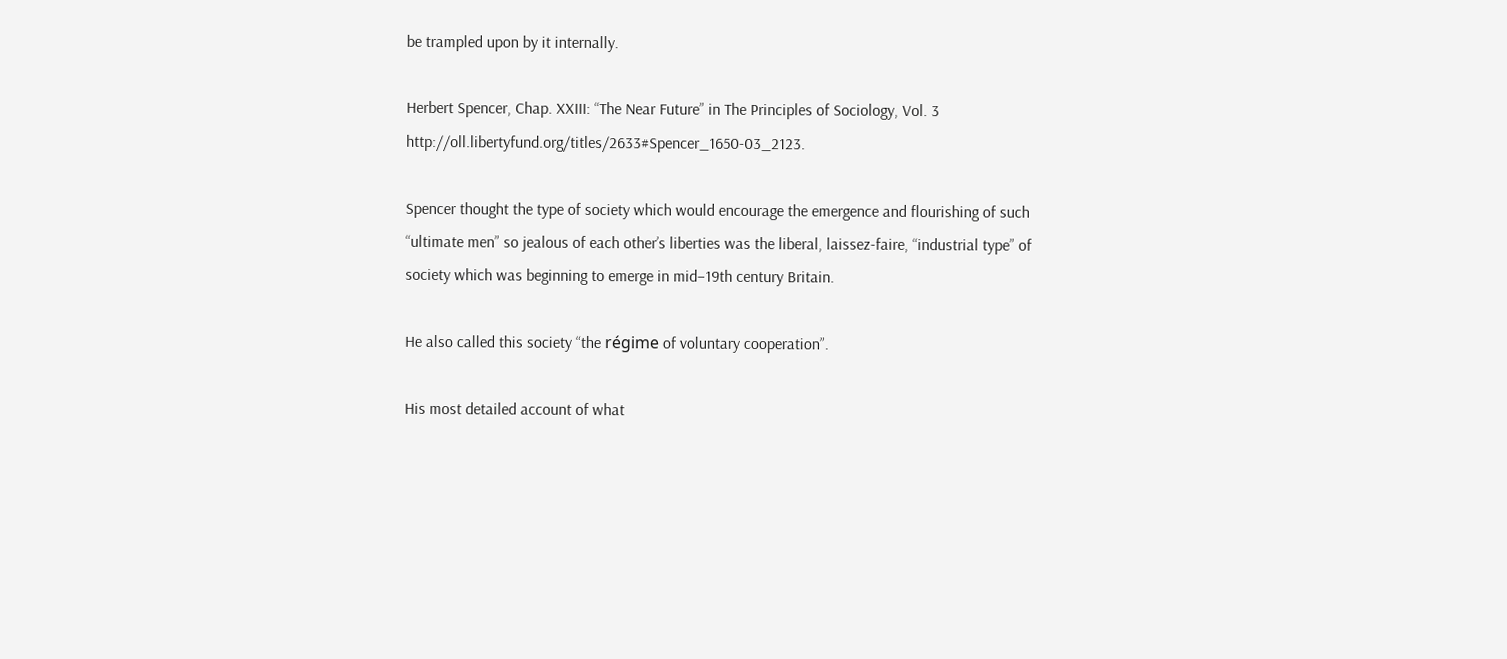be trampled upon by it internally.

Herbert Spencer, Chap. XXIII: “The Near Future” in The Principles of Sociology, Vol. 3 http://oll.libertyfund.org/titles/2633#Spencer_1650-03_2123.

Spencer thought the type of society which would encourage the emergence and flourishing of such “ultimate men” so jealous of each other’s liberties was the liberal, laissez-faire, “industrial type” of society which was beginning to emerge in mid–19th century Britain.

He also called this society “the régime of voluntary cooperation”.

His most detailed account of what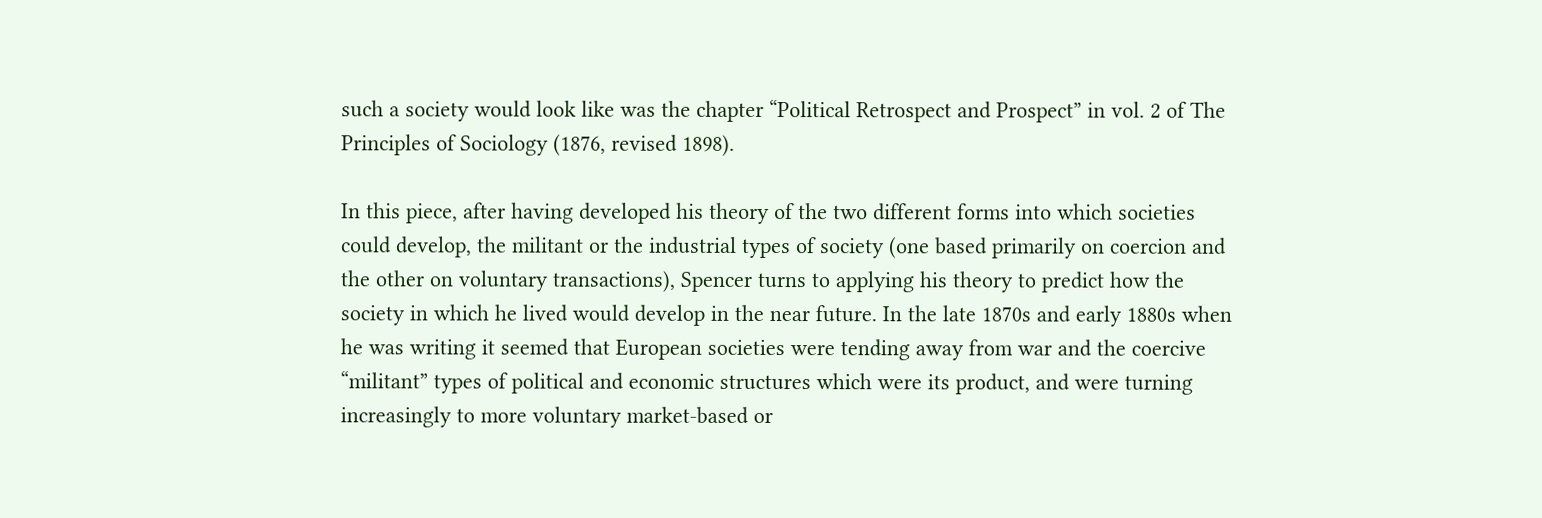such a society would look like was the chapter “Political Retrospect and Prospect” in vol. 2 of The Principles of Sociology (1876, revised 1898).

In this piece, after having developed his theory of the two different forms into which societies could develop, the militant or the industrial types of society (one based primarily on coercion and the other on voluntary transactions), Spencer turns to applying his theory to predict how the society in which he lived would develop in the near future. In the late 1870s and early 1880s when he was writing it seemed that European societies were tending away from war and the coercive “militant” types of political and economic structures which were its product, and were turning increasingly to more voluntary market-based or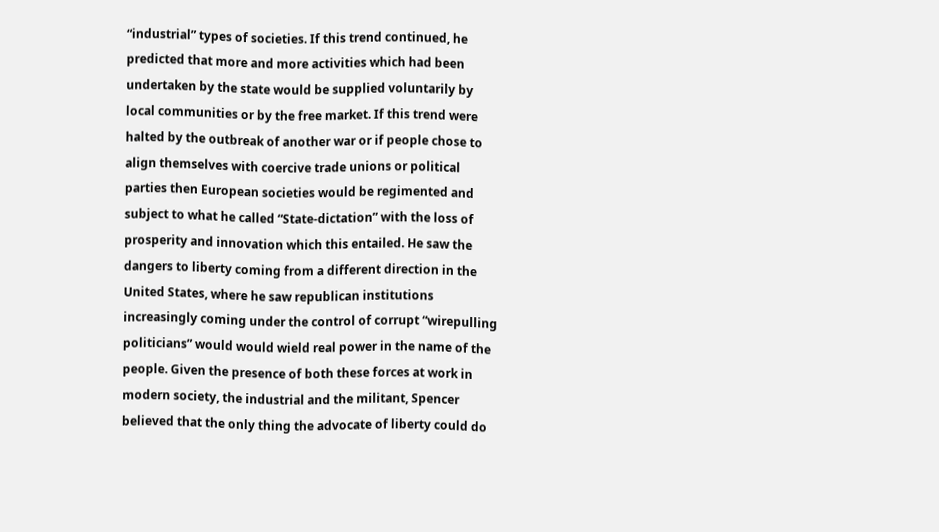“industrial” types of societies. If this trend continued, he predicted that more and more activities which had been undertaken by the state would be supplied voluntarily by local communities or by the free market. If this trend were halted by the outbreak of another war or if people chose to align themselves with coercive trade unions or political parties then European societies would be regimented and subject to what he called “State-dictation” with the loss of prosperity and innovation which this entailed. He saw the dangers to liberty coming from a different direction in the United States, where he saw republican institutions increasingly coming under the control of corrupt “wirepulling politicians” would would wield real power in the name of the people. Given the presence of both these forces at work in modern society, the industrial and the militant, Spencer believed that the only thing the advocate of liberty could do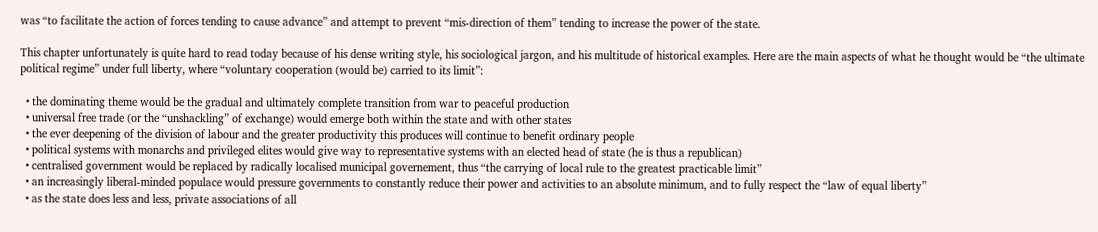was “to facilitate the action of forces tending to cause advance” and attempt to prevent “mis-direction of them” tending to increase the power of the state.

This chapter unfortunately is quite hard to read today because of his dense writing style, his sociological jargon, and his multitude of historical examples. Here are the main aspects of what he thought would be “the ultimate political regime” under full liberty, where “voluntary cooperation (would be) carried to its limit”:

  • the dominating theme would be the gradual and ultimately complete transition from war to peaceful production
  • universal free trade (or the “unshackling” of exchange) would emerge both within the state and with other states
  • the ever deepening of the division of labour and the greater productivity this produces will continue to benefit ordinary people
  • political systems with monarchs and privileged elites would give way to representative systems with an elected head of state (he is thus a republican)
  • centralised government would be replaced by radically localised municipal governement, thus “the carrying of local rule to the greatest practicable limit”
  • an increasingly liberal-minded populace would pressure governments to constantly reduce their power and activities to an absolute minimum, and to fully respect the “law of equal liberty”
  • as the state does less and less, private associations of all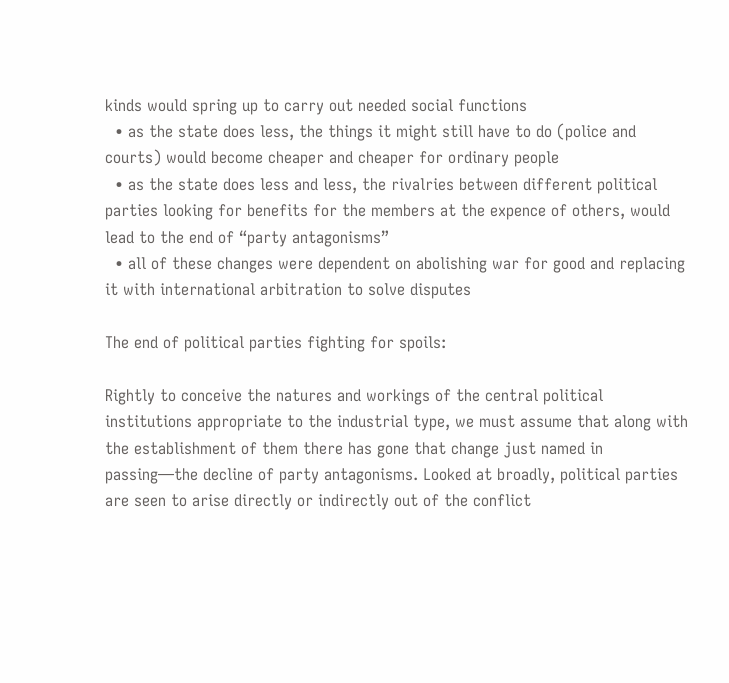kinds would spring up to carry out needed social functions
  • as the state does less, the things it might still have to do (police and courts) would become cheaper and cheaper for ordinary people
  • as the state does less and less, the rivalries between different political parties looking for benefits for the members at the expence of others, would lead to the end of “party antagonisms”
  • all of these changes were dependent on abolishing war for good and replacing it with international arbitration to solve disputes

The end of political parties fighting for spoils:

Rightly to conceive the natures and workings of the central political institutions appropriate to the industrial type, we must assume that along with the establishment of them there has gone that change just named in passing—the decline of party antagonisms. Looked at broadly, political parties are seen to arise directly or indirectly out of the conflict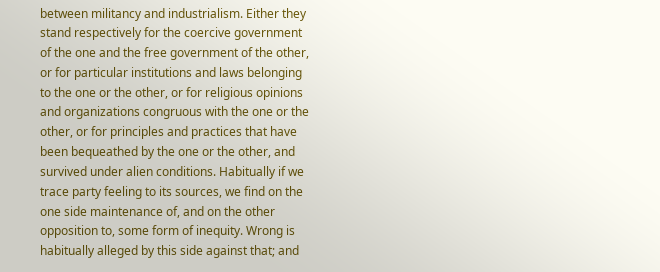between militancy and industrialism. Either they stand respectively for the coercive government of the one and the free government of the other, or for particular institutions and laws belonging to the one or the other, or for religious opinions and organizations congruous with the one or the other, or for principles and practices that have been bequeathed by the one or the other, and survived under alien conditions. Habitually if we trace party feeling to its sources, we find on the one side maintenance of, and on the other opposition to, some form of inequity. Wrong is habitually alleged by this side against that; and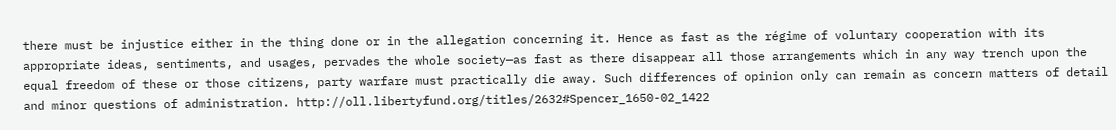there must be injustice either in the thing done or in the allegation concerning it. Hence as fast as the régime of voluntary cooperation with its appropriate ideas, sentiments, and usages, pervades the whole society—as fast as there disappear all those arrangements which in any way trench upon the equal freedom of these or those citizens, party warfare must practically die away. Such differences of opinion only can remain as concern matters of detail and minor questions of administration. http://oll.libertyfund.org/titles/2632#Spencer_1650-02_1422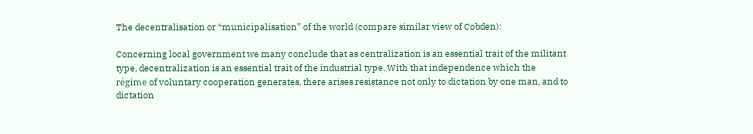The decentralisation or “municipalisation” of the world (compare similar view of Cobden):

Concerning local government we many conclude that as centralization is an essential trait of the militant type, decentralization is an essential trait of the industrial type. With that independence which the régime of voluntary cooperation generates, there arises resistance not only to dictation by one man, and to dictation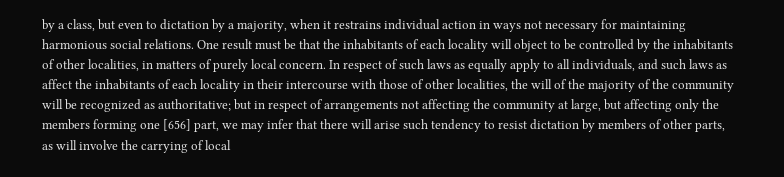by a class, but even to dictation by a majority, when it restrains individual action in ways not necessary for maintaining harmonious social relations. One result must be that the inhabitants of each locality will object to be controlled by the inhabitants of other localities, in matters of purely local concern. In respect of such laws as equally apply to all individuals, and such laws as affect the inhabitants of each locality in their intercourse with those of other localities, the will of the majority of the community will be recognized as authoritative; but in respect of arrangements not affecting the community at large, but affecting only the members forming one [656] part, we may infer that there will arise such tendency to resist dictation by members of other parts, as will involve the carrying of local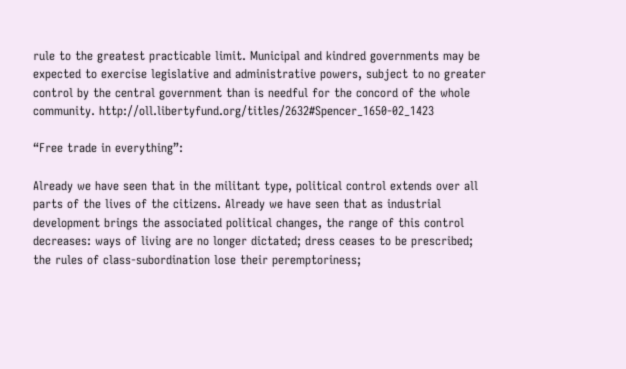rule to the greatest practicable limit. Municipal and kindred governments may be expected to exercise legislative and administrative powers, subject to no greater control by the central government than is needful for the concord of the whole community. http://oll.libertyfund.org/titles/2632#Spencer_1650-02_1423

“Free trade in everything”:

Already we have seen that in the militant type, political control extends over all parts of the lives of the citizens. Already we have seen that as industrial development brings the associated political changes, the range of this control decreases: ways of living are no longer dictated; dress ceases to be prescribed; the rules of class-subordination lose their peremptoriness;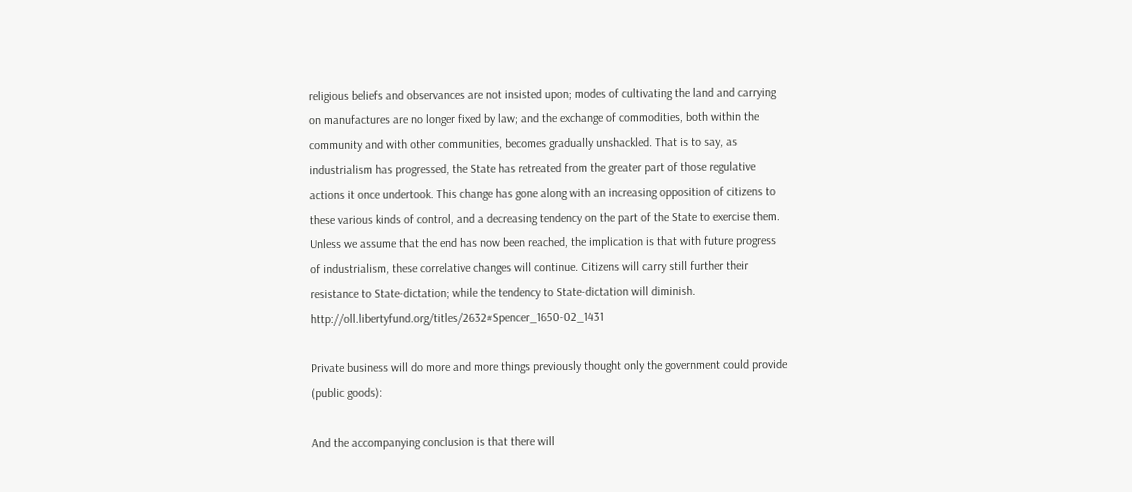religious beliefs and observances are not insisted upon; modes of cultivating the land and carrying on manufactures are no longer fixed by law; and the exchange of commodities, both within the community and with other communities, becomes gradually unshackled. That is to say, as industrialism has progressed, the State has retreated from the greater part of those regulative actions it once undertook. This change has gone along with an increasing opposition of citizens to these various kinds of control, and a decreasing tendency on the part of the State to exercise them. Unless we assume that the end has now been reached, the implication is that with future progress of industrialism, these correlative changes will continue. Citizens will carry still further their resistance to State-dictation; while the tendency to State-dictation will diminish. http://oll.libertyfund.org/titles/2632#Spencer_1650-02_1431

Private business will do more and more things previously thought only the government could provide (public goods):

And the accompanying conclusion is that there will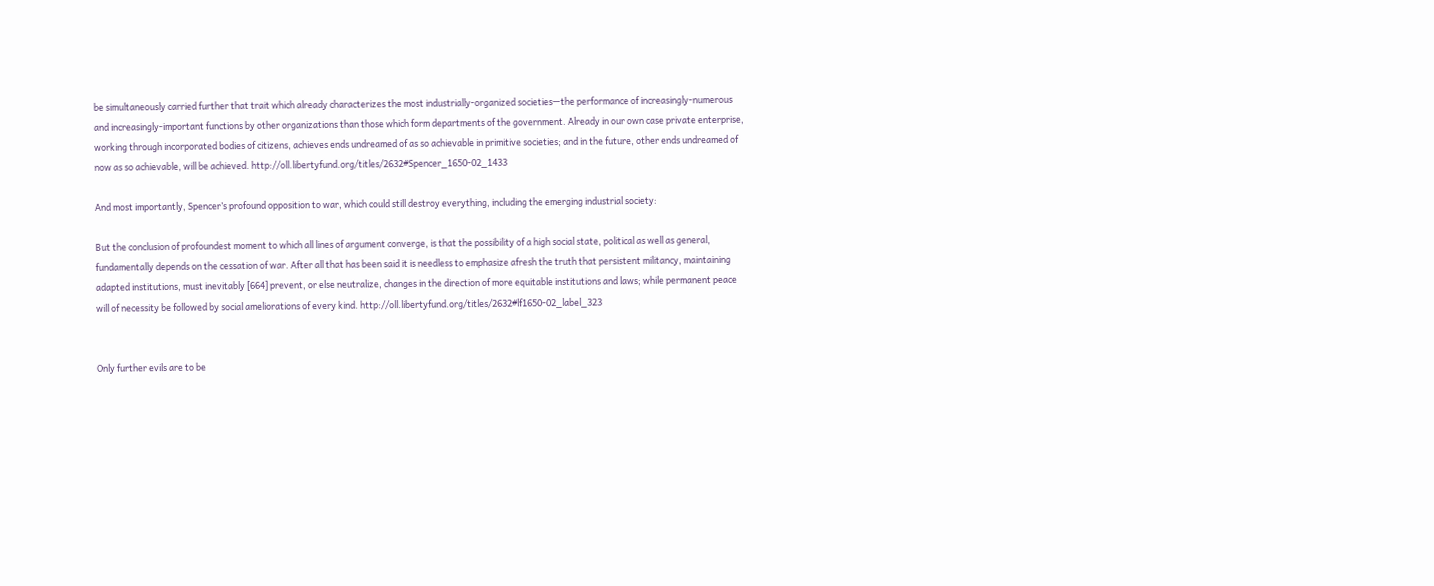be simultaneously carried further that trait which already characterizes the most industrially-organized societies—the performance of increasingly-numerous and increasingly-important functions by other organizations than those which form departments of the government. Already in our own case private enterprise, working through incorporated bodies of citizens, achieves ends undreamed of as so achievable in primitive societies; and in the future, other ends undreamed of now as so achievable, will be achieved. http://oll.libertyfund.org/titles/2632#Spencer_1650-02_1433

And most importantly, Spencer’s profound opposition to war, which could still destroy everything, including the emerging industrial society:

But the conclusion of profoundest moment to which all lines of argument converge, is that the possibility of a high social state, political as well as general, fundamentally depends on the cessation of war. After all that has been said it is needless to emphasize afresh the truth that persistent militancy, maintaining adapted institutions, must inevitably [664] prevent, or else neutralize, changes in the direction of more equitable institutions and laws; while permanent peace will of necessity be followed by social ameliorations of every kind. http://oll.libertyfund.org/titles/2632#lf1650-02_label_323


Only further evils are to be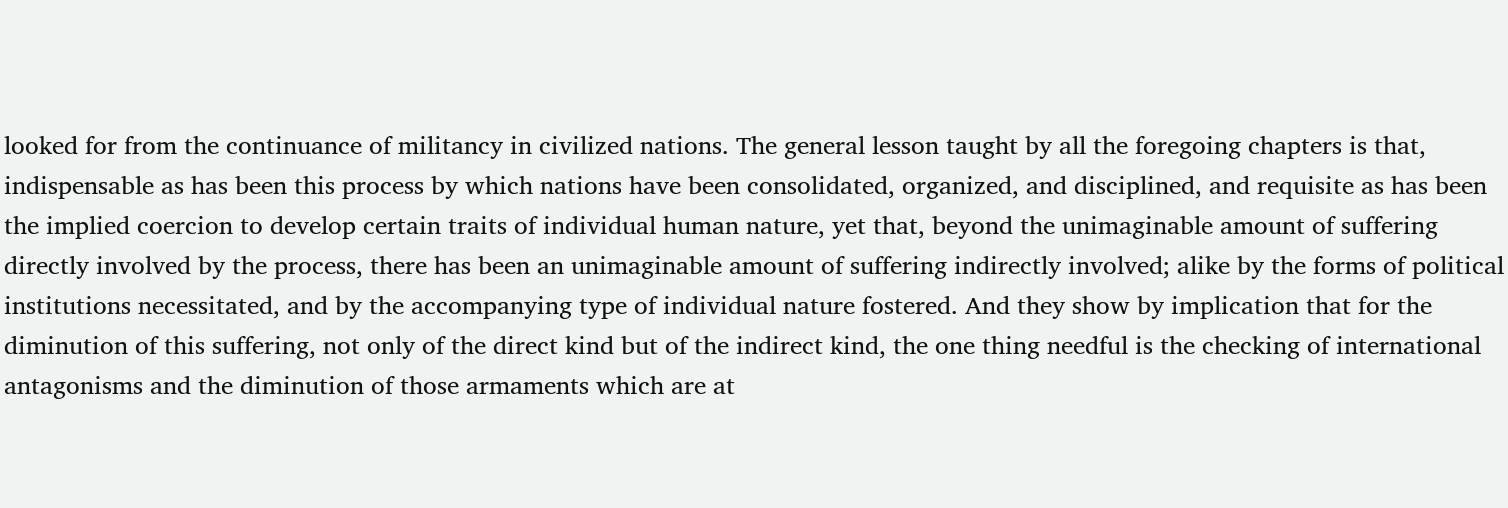looked for from the continuance of militancy in civilized nations. The general lesson taught by all the foregoing chapters is that, indispensable as has been this process by which nations have been consolidated, organized, and disciplined, and requisite as has been the implied coercion to develop certain traits of individual human nature, yet that, beyond the unimaginable amount of suffering directly involved by the process, there has been an unimaginable amount of suffering indirectly involved; alike by the forms of political institutions necessitated, and by the accompanying type of individual nature fostered. And they show by implication that for the diminution of this suffering, not only of the direct kind but of the indirect kind, the one thing needful is the checking of international antagonisms and the diminution of those armaments which are at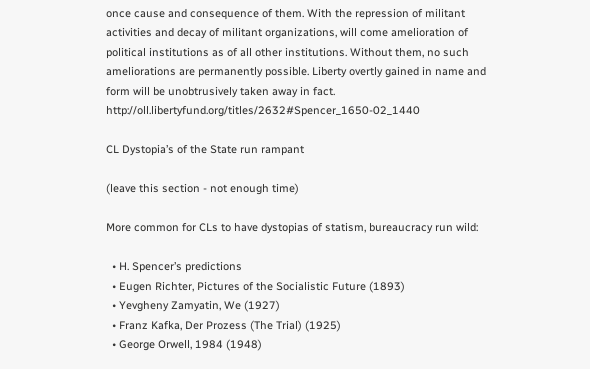once cause and consequence of them. With the repression of militant activities and decay of militant organizations, will come amelioration of political institutions as of all other institutions. Without them, no such ameliorations are permanently possible. Liberty overtly gained in name and form will be unobtrusively taken away in fact. http://oll.libertyfund.org/titles/2632#Spencer_1650-02_1440

CL Dystopia’s of the State run rampant

(leave this section - not enough time)

More common for CLs to have dystopias of statism, bureaucracy run wild:

  • H. Spencer’s predictions
  • Eugen Richter, Pictures of the Socialistic Future (1893)
  • Yevgheny Zamyatin, We (1927)
  • Franz Kafka, Der Prozess (The Trial) (1925)
  • George Orwell, 1984 (1948)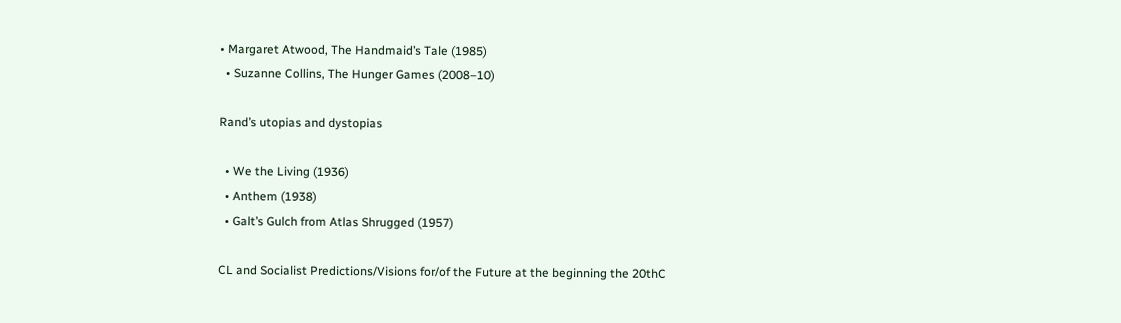• Margaret Atwood, The Handmaid’s Tale (1985)
  • Suzanne Collins, The Hunger Games (2008–10)

Rand’s utopias and dystopias

  • We the Living (1936)
  • Anthem (1938)
  • Galt’s Gulch from Atlas Shrugged (1957)

CL and Socialist Predictions/Visions for/of the Future at the beginning the 20thC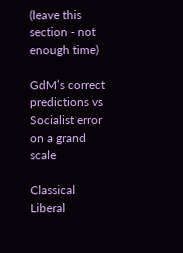(leave this section - not enough time)

GdM’s correct predictions vs Socialist error on a grand scale

Classical Liberal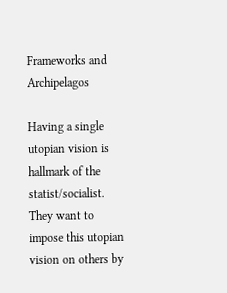Frameworks and Archipelagos

Having a single utopian vision is hallmark of the statist/socialist. They want to impose this utopian vision on others by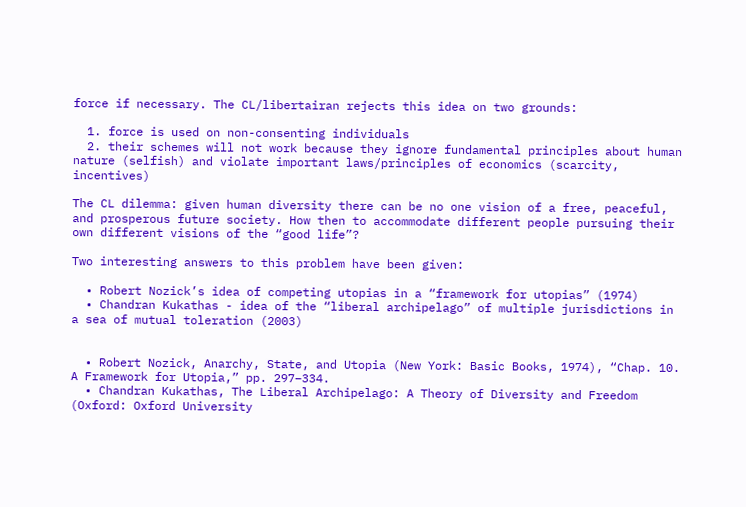force if necessary. The CL/libertairan rejects this idea on two grounds:

  1. force is used on non-consenting individuals
  2. their schemes will not work because they ignore fundamental principles about human nature (selfish) and violate important laws/principles of economics (scarcity, incentives)

The CL dilemma: given human diversity there can be no one vision of a free, peaceful, and prosperous future society. How then to accommodate different people pursuing their own different visions of the “good life”?

Two interesting answers to this problem have been given:

  • Robert Nozick’s idea of competing utopias in a “framework for utopias” (1974)
  • Chandran Kukathas - idea of the “liberal archipelago” of multiple jurisdictions in a sea of mutual toleration (2003)


  • Robert Nozick, Anarchy, State, and Utopia (New York: Basic Books, 1974), “Chap. 10. A Framework for Utopia,” pp. 297–334.
  • Chandran Kukathas, The Liberal Archipelago: A Theory of Diversity and Freedom (Oxford: Oxford University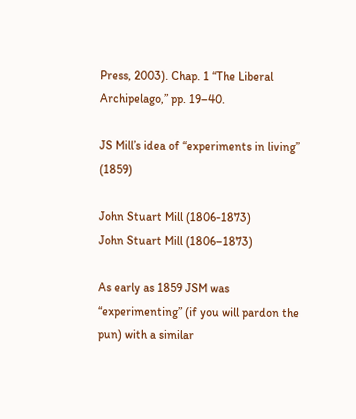Press, 2003). Chap. 1 “The Liberal Archipelago,” pp. 19–40.

JS Mill’s idea of “experiments in living” (1859)

John Stuart Mill (1806-1873)
John Stuart Mill (1806–1873)

As early as 1859 JSM was “experimenting” (if you will pardon the pun) with a similar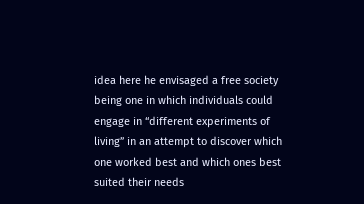idea here he envisaged a free society being one in which individuals could engage in “different experiments of living” in an attempt to discover which one worked best and which ones best suited their needs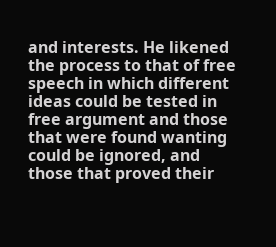and interests. He likened the process to that of free speech in which different ideas could be tested in free argument and those that were found wanting could be ignored, and those that proved their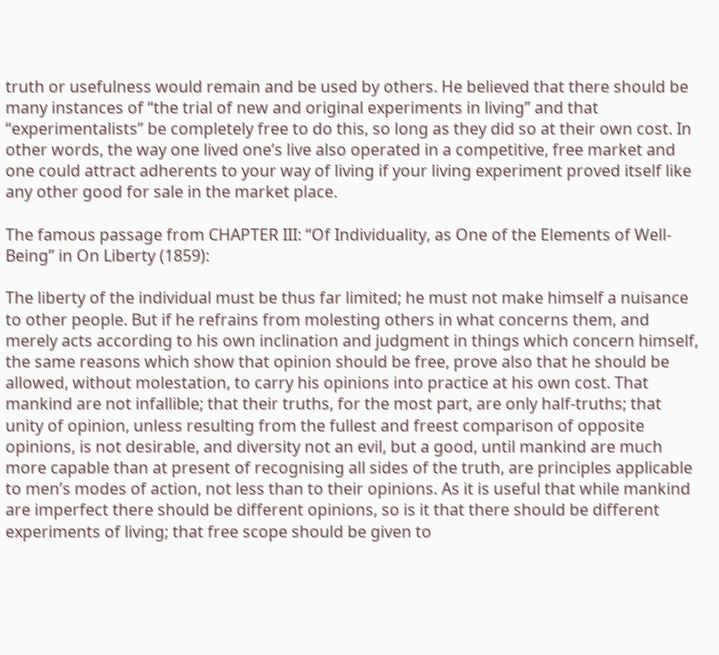truth or usefulness would remain and be used by others. He believed that there should be many instances of “the trial of new and original experiments in living” and that “experimentalists” be completely free to do this, so long as they did so at their own cost. In other words, the way one lived one’s live also operated in a competitive, free market and one could attract adherents to your way of living if your living experiment proved itself like any other good for sale in the market place.

The famous passage from CHAPTER III: “Of Individuality, as One of the Elements of Well-Being” in On Liberty (1859):

The liberty of the individual must be thus far limited; he must not make himself a nuisance to other people. But if he refrains from molesting others in what concerns them, and merely acts according to his own inclination and judgment in things which concern himself, the same reasons which show that opinion should be free, prove also that he should be allowed, without molestation, to carry his opinions into practice at his own cost. That mankind are not infallible; that their truths, for the most part, are only half-truths; that unity of opinion, unless resulting from the fullest and freest comparison of opposite opinions, is not desirable, and diversity not an evil, but a good, until mankind are much more capable than at present of recognising all sides of the truth, are principles applicable to men’s modes of action, not less than to their opinions. As it is useful that while mankind are imperfect there should be different opinions, so is it that there should be different experiments of living; that free scope should be given to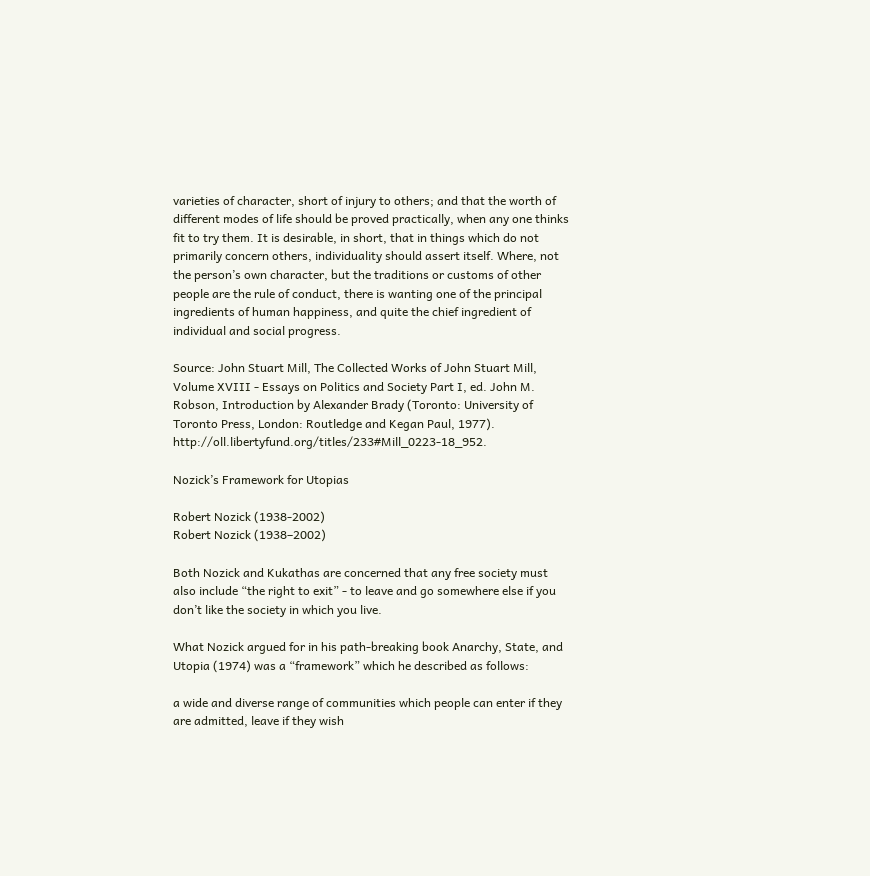varieties of character, short of injury to others; and that the worth of different modes of life should be proved practically, when any one thinks fit to try them. It is desirable, in short, that in things which do not primarily concern others, individuality should assert itself. Where, not the person’s own character, but the traditions or customs of other people are the rule of conduct, there is wanting one of the principal ingredients of human happiness, and quite the chief ingredient of individual and social progress.

Source: John Stuart Mill, The Collected Works of John Stuart Mill, Volume XVIII - Essays on Politics and Society Part I, ed. John M. Robson, Introduction by Alexander Brady (Toronto: University of Toronto Press, London: Routledge and Kegan Paul, 1977). http://oll.libertyfund.org/titles/233#Mill_0223-18_952.

Nozick’s Framework for Utopias

Robert Nozick (1938-2002)
Robert Nozick (1938–2002)

Both Nozick and Kukathas are concerned that any free society must also include “the right to exit” - to leave and go somewhere else if you don’t like the society in which you live.

What Nozick argued for in his path-breaking book Anarchy, State, and Utopia (1974) was a “framework” which he described as follows:

a wide and diverse range of communities which people can enter if they are admitted, leave if they wish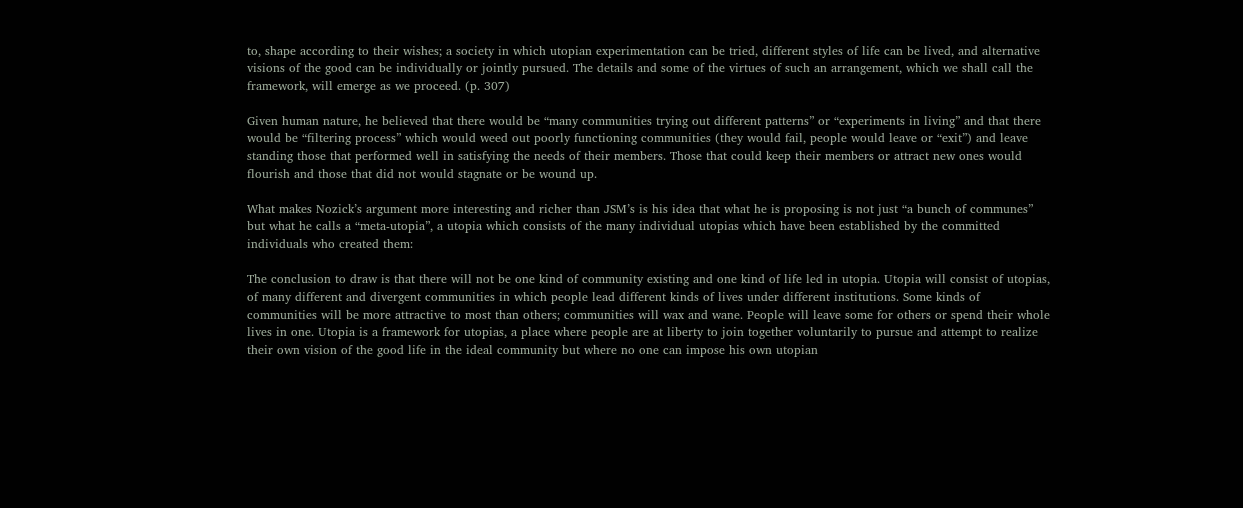to, shape according to their wishes; a society in which utopian experimentation can be tried, different styles of life can be lived, and alternative visions of the good can be individually or jointly pursued. The details and some of the virtues of such an arrangement, which we shall call the framework, will emerge as we proceed. (p. 307)

Given human nature, he believed that there would be “many communities trying out different patterns” or “experiments in living” and that there would be “filtering process” which would weed out poorly functioning communities (they would fail, people would leave or “exit”) and leave standing those that performed well in satisfying the needs of their members. Those that could keep their members or attract new ones would flourish and those that did not would stagnate or be wound up.

What makes Nozick’s argument more interesting and richer than JSM’s is his idea that what he is proposing is not just “a bunch of communes” but what he calls a “meta-utopia”, a utopia which consists of the many individual utopias which have been established by the committed individuals who created them:

The conclusion to draw is that there will not be one kind of community existing and one kind of life led in utopia. Utopia will consist of utopias, of many different and divergent communities in which people lead different kinds of lives under different institutions. Some kinds of communities will be more attractive to most than others; communities will wax and wane. People will leave some for others or spend their whole lives in one. Utopia is a framework for utopias, a place where people are at liberty to join together voluntarily to pursue and attempt to realize their own vision of the good life in the ideal community but where no one can impose his own utopian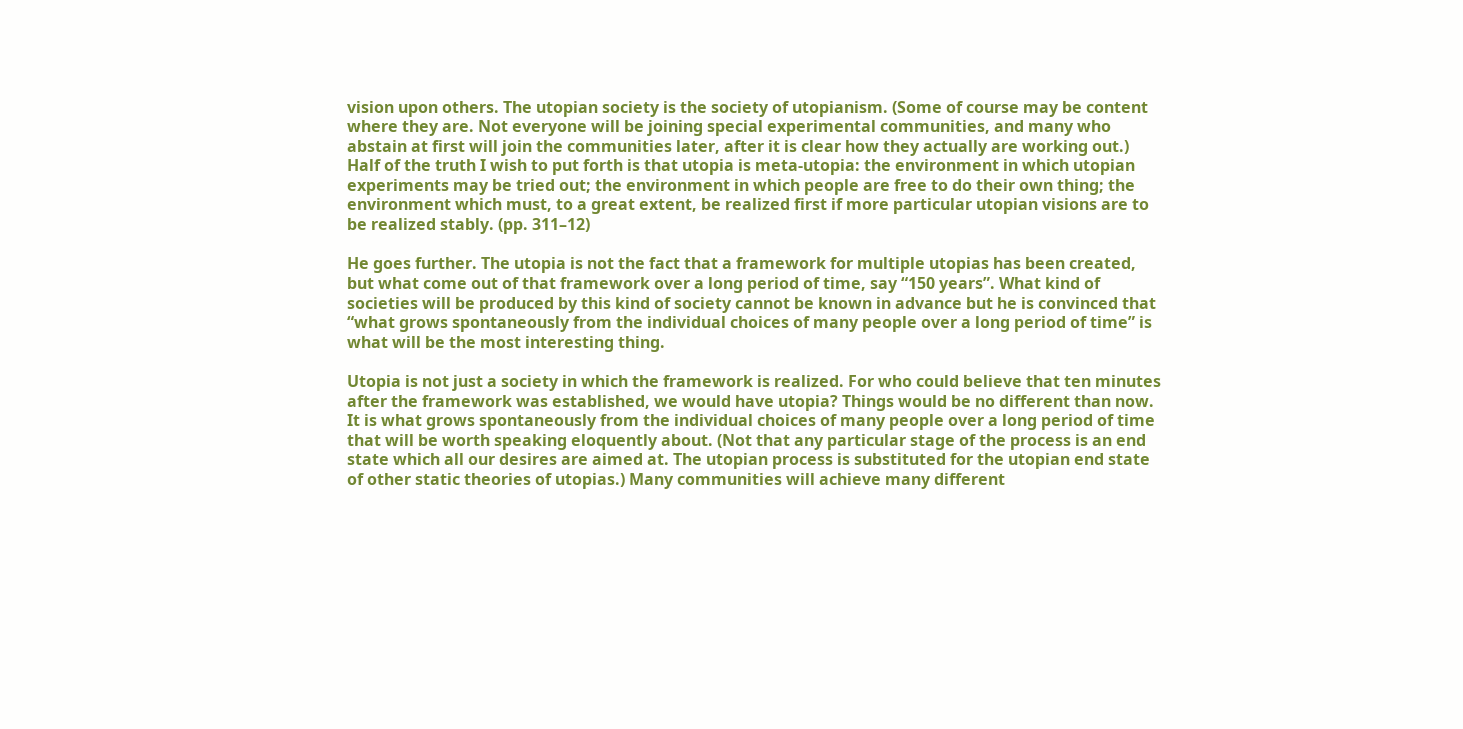vision upon others. The utopian society is the society of utopianism. (Some of course may be content where they are. Not everyone will be joining special experimental communities, and many who abstain at first will join the communities later, after it is clear how they actually are working out.) Half of the truth I wish to put forth is that utopia is meta-utopia: the environment in which utopian experiments may be tried out; the environment in which people are free to do their own thing; the environment which must, to a great extent, be realized first if more particular utopian visions are to be realized stably. (pp. 311–12)

He goes further. The utopia is not the fact that a framework for multiple utopias has been created, but what come out of that framework over a long period of time, say “150 years”. What kind of societies will be produced by this kind of society cannot be known in advance but he is convinced that “what grows spontaneously from the individual choices of many people over a long period of time” is what will be the most interesting thing.

Utopia is not just a society in which the framework is realized. For who could believe that ten minutes after the framework was established, we would have utopia? Things would be no different than now. It is what grows spontaneously from the individual choices of many people over a long period of time that will be worth speaking eloquently about. (Not that any particular stage of the process is an end state which all our desires are aimed at. The utopian process is substituted for the utopian end state of other static theories of utopias.) Many communities will achieve many different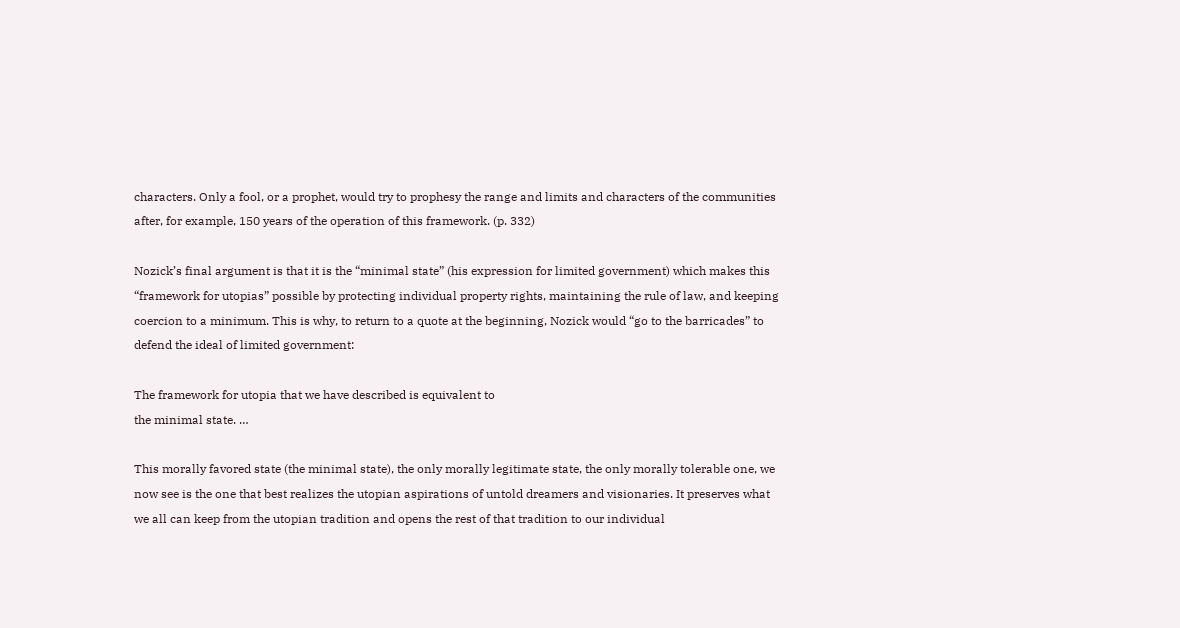characters. Only a fool, or a prophet, would try to prophesy the range and limits and characters of the communities after, for example, 150 years of the operation of this framework. (p. 332)

Nozick’s final argument is that it is the “minimal state” (his expression for limited government) which makes this “framework for utopias” possible by protecting individual property rights, maintaining the rule of law, and keeping coercion to a minimum. This is why, to return to a quote at the beginning, Nozick would “go to the barricades” to defend the ideal of limited government:

The framework for utopia that we have described is equivalent to
the minimal state. …

This morally favored state (the minimal state), the only morally legitimate state, the only morally tolerable one, we now see is the one that best realizes the utopian aspirations of untold dreamers and visionaries. It preserves what we all can keep from the utopian tradition and opens the rest of that tradition to our individual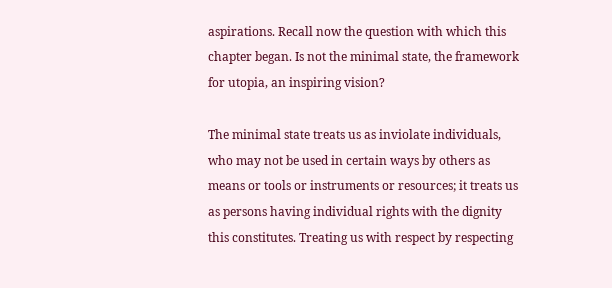aspirations. Recall now the question with which this chapter began. Is not the minimal state, the framework for utopia, an inspiring vision?

The minimal state treats us as inviolate individuals, who may not be used in certain ways by others as means or tools or instruments or resources; it treats us as persons having individual rights with the dignity this constitutes. Treating us with respect by respecting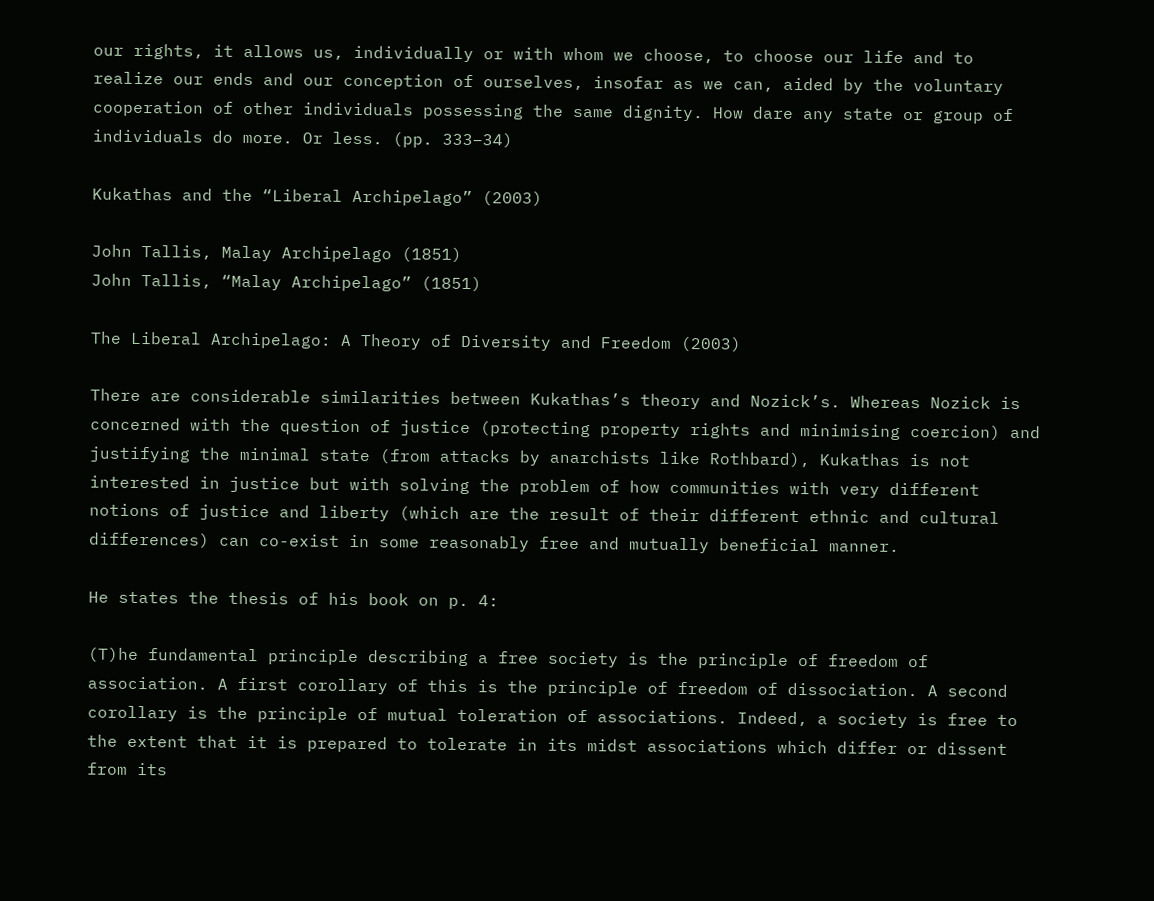our rights, it allows us, individually or with whom we choose, to choose our life and to realize our ends and our conception of ourselves, insofar as we can, aided by the voluntary cooperation of other individuals possessing the same dignity. How dare any state or group of individuals do more. Or less. (pp. 333–34)

Kukathas and the “Liberal Archipelago” (2003)

John Tallis, Malay Archipelago (1851)
John Tallis, “Malay Archipelago” (1851)

The Liberal Archipelago: A Theory of Diversity and Freedom (2003)

There are considerable similarities between Kukathas’s theory and Nozick’s. Whereas Nozick is concerned with the question of justice (protecting property rights and minimising coercion) and justifying the minimal state (from attacks by anarchists like Rothbard), Kukathas is not interested in justice but with solving the problem of how communities with very different notions of justice and liberty (which are the result of their different ethnic and cultural differences) can co-exist in some reasonably free and mutually beneficial manner.

He states the thesis of his book on p. 4:

(T)he fundamental principle describing a free society is the principle of freedom of association. A first corollary of this is the principle of freedom of dissociation. A second corollary is the principle of mutual toleration of associations. Indeed, a society is free to the extent that it is prepared to tolerate in its midst associations which differ or dissent from its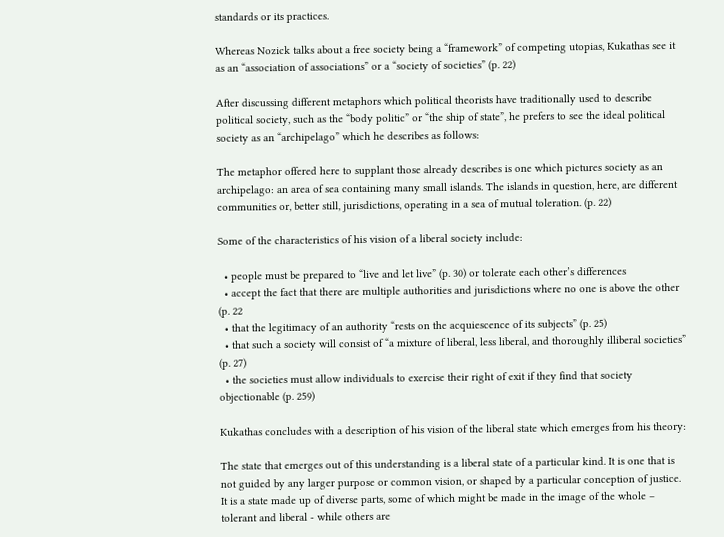standards or its practices.

Whereas Nozick talks about a free society being a “framework” of competing utopias, Kukathas see it as an “association of associations” or a “society of societies” (p. 22)

After discussing different metaphors which political theorists have traditionally used to describe political society, such as the “body politic” or “the ship of state”, he prefers to see the ideal political society as an “archipelago” which he describes as follows:

The metaphor offered here to supplant those already describes is one which pictures society as an archipelago: an area of sea containing many small islands. The islands in question, here, are different communities or, better still, jurisdictions, operating in a sea of mutual toleration. (p. 22)

Some of the characteristics of his vision of a liberal society include:

  • people must be prepared to “live and let live” (p. 30) or tolerate each other’s differences
  • accept the fact that there are multiple authorities and jurisdictions where no one is above the other (p. 22
  • that the legitimacy of an authority “rests on the acquiescence of its subjects” (p. 25)
  • that such a society will consist of “a mixture of liberal, less liberal, and thoroughly illiberal societies” (p. 27)
  • the societies must allow individuals to exercise their right of exit if they find that society objectionable (p. 259)

Kukathas concludes with a description of his vision of the liberal state which emerges from his theory:

The state that emerges out of this understanding is a liberal state of a particular kind. It is one that is not guided by any larger purpose or common vision, or shaped by a particular conception of justice. It is a state made up of diverse parts, some of which might be made in the image of the whole – tolerant and liberal - while others are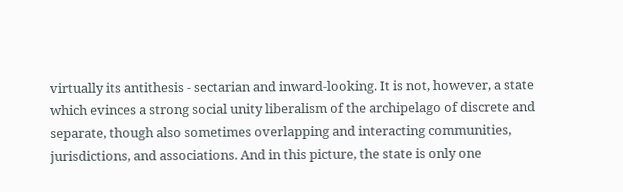virtually its antithesis - sectarian and inward-looking. It is not, however, a state which evinces a strong social unity liberalism of the archipelago of discrete and separate, though also sometimes overlapping and interacting communities, jurisdictions, and associations. And in this picture, the state is only one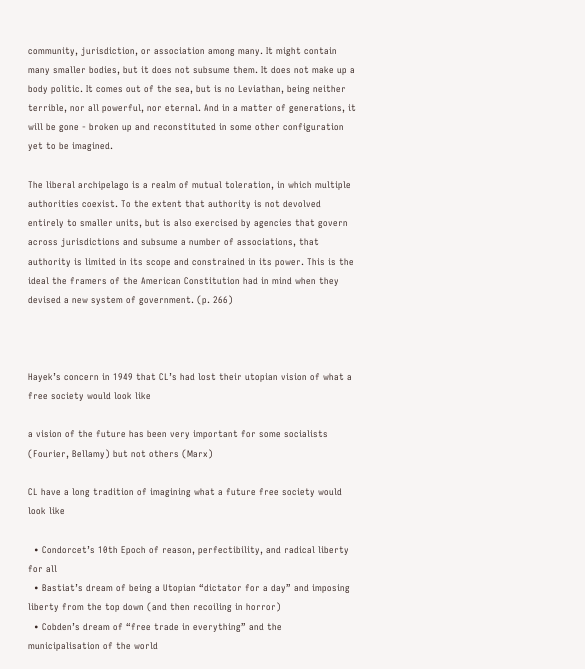community, jurisdiction, or association among many. It might contain many smaller bodies, but it does not subsume them. It does not make up a body politic. It comes out of the sea, but is no Leviathan, being neither terrible, nor all powerful, nor eternal. And in a matter of generations, it will be gone - broken up and reconstituted in some other configuration yet to be imagined.

The liberal archipelago is a realm of mutual toleration, in which multiple authorities coexist. To the extent that authority is not devolved entirely to smaller units, but is also exercised by agencies that govern across jurisdictions and subsume a number of associations, that authority is limited in its scope and constrained in its power. This is the ideal the framers of the American Constitution had in mind when they devised a new system of government. (p. 266)



Hayek’s concern in 1949 that CL’s had lost their utopian vision of what a free society would look like

a vision of the future has been very important for some socialists (Fourier, Bellamy) but not others (Marx)

CL have a long tradition of imagining what a future free society would look like

  • Condorcet’s 10th Epoch of reason, perfectibility, and radical liberty for all
  • Bastiat’s dream of being a Utopian “dictator for a day” and imposing liberty from the top down (and then recoiling in horror)
  • Cobden’s dream of “free trade in everything” and the municipalisation of the world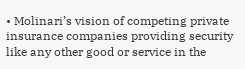• Molinari’s vision of competing private insurance companies providing security like any other good or service in the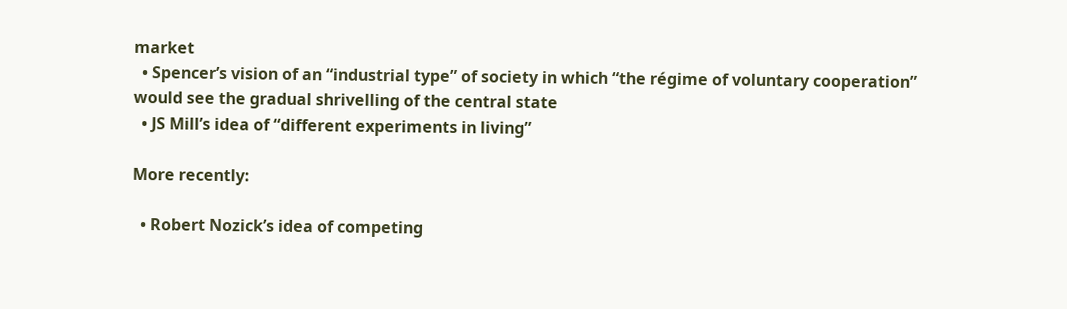market
  • Spencer’s vision of an “industrial type” of society in which “the régime of voluntary cooperation” would see the gradual shrivelling of the central state
  • JS Mill’s idea of “different experiments in living”

More recently:

  • Robert Nozick’s idea of competing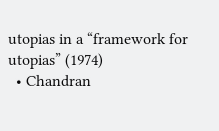utopias in a “framework for utopias” (1974)
  • Chandran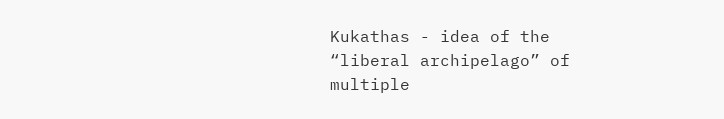Kukathas - idea of the “liberal archipelago” of multiple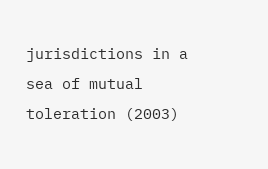jurisdictions in a sea of mutual toleration (2003)